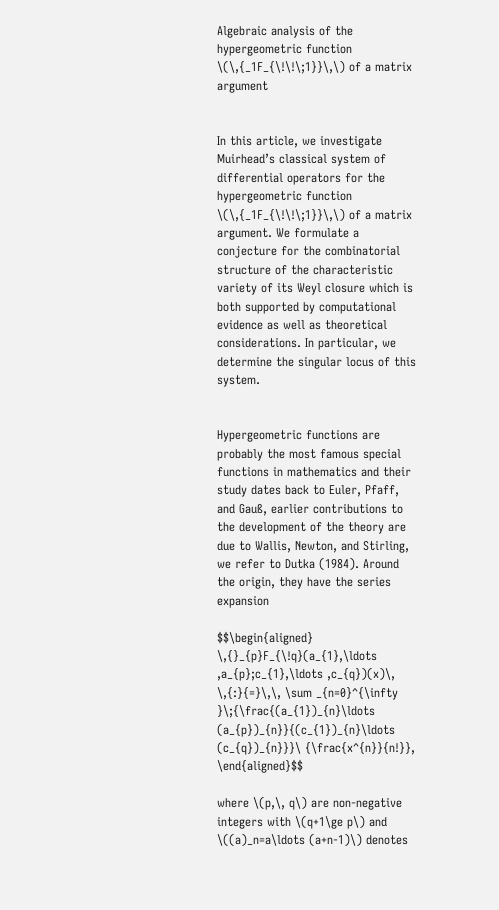Algebraic analysis of the hypergeometric function \(\,{_1F_{\!\!\;1}}\,\) of a matrix argument


In this article, we investigate Muirhead’s classical system of differential operators for the hypergeometric function \(\,{_1F_{\!\!\;1}}\,\) of a matrix argument. We formulate a conjecture for the combinatorial structure of the characteristic variety of its Weyl closure which is both supported by computational evidence as well as theoretical considerations. In particular, we determine the singular locus of this system.


Hypergeometric functions are probably the most famous special functions in mathematics and their study dates back to Euler, Pfaff, and Gauß, earlier contributions to the development of the theory are due to Wallis, Newton, and Stirling, we refer to Dutka (1984). Around the origin, they have the series expansion

$$\begin{aligned} \,{}_{p}F_{\!q}(a_{1},\ldots ,a_{p};c_{1},\ldots ,c_{q})(x)\, \,{:}{=}\,\, \sum _{n=0}^{\infty }\;{\frac{(a_{1})_{n}\ldots (a_{p})_{n}}{(c_{1})_{n}\ldots (c_{q})_{n}}}\ {\frac{x^{n}}{n!}}, \end{aligned}$$

where \(p,\, q\) are non-negative integers with \(q+1\ge p\) and \((a)_n=a\ldots (a+n-1)\) denotes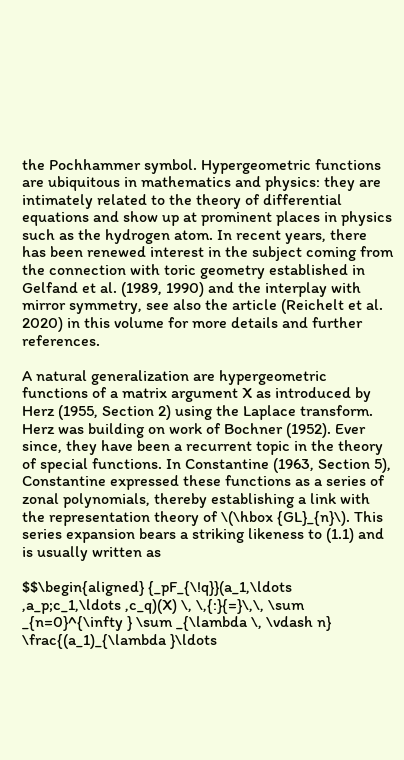the Pochhammer symbol. Hypergeometric functions are ubiquitous in mathematics and physics: they are intimately related to the theory of differential equations and show up at prominent places in physics such as the hydrogen atom. In recent years, there has been renewed interest in the subject coming from the connection with toric geometry established in Gelfand et al. (1989, 1990) and the interplay with mirror symmetry, see also the article (Reichelt et al. 2020) in this volume for more details and further references.

A natural generalization are hypergeometric functions of a matrix argument X as introduced by Herz (1955, Section 2) using the Laplace transform. Herz was building on work of Bochner (1952). Ever since, they have been a recurrent topic in the theory of special functions. In Constantine (1963, Section 5), Constantine expressed these functions as a series of zonal polynomials, thereby establishing a link with the representation theory of \(\hbox {GL}_{n}\). This series expansion bears a striking likeness to (1.1) and is usually written as

$$\begin{aligned} {_pF_{\!q}}(a_1,\ldots ,a_p;c_1,\ldots ,c_q)(X) \, \,{:}{=}\,\, \sum _{n=0}^{\infty } \sum _{\lambda \, \vdash n} \frac{(a_1)_{\lambda }\ldots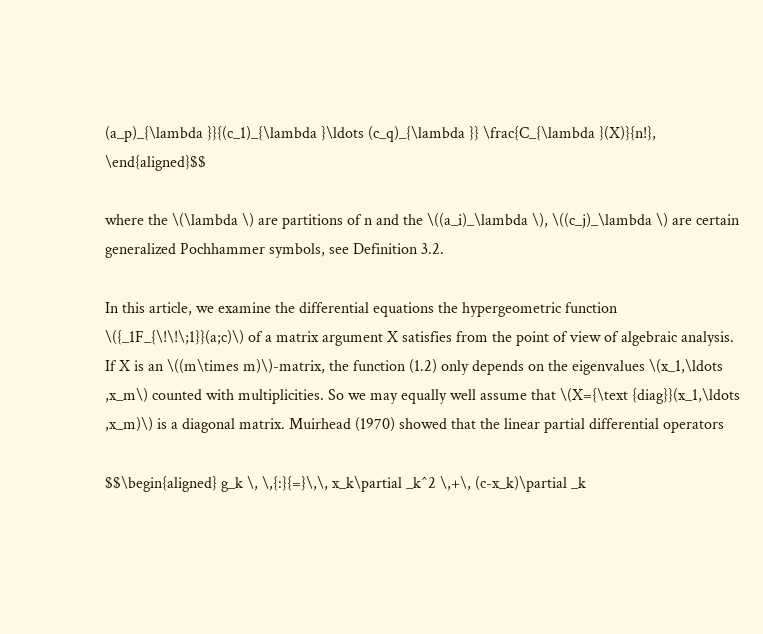(a_p)_{\lambda }}{(c_1)_{\lambda }\ldots (c_q)_{\lambda }} \frac{C_{\lambda }(X)}{n!}, \end{aligned}$$

where the \(\lambda \) are partitions of n and the \((a_i)_\lambda \), \((c_j)_\lambda \) are certain generalized Pochhammer symbols, see Definition 3.2.

In this article, we examine the differential equations the hypergeometric function \({_1F_{\!\!\;1}}(a;c)\) of a matrix argument X satisfies from the point of view of algebraic analysis. If X is an \((m\times m)\)-matrix, the function (1.2) only depends on the eigenvalues \(x_1,\ldots ,x_m\) counted with multiplicities. So we may equally well assume that \(X={\text {diag}}(x_1,\ldots ,x_m)\) is a diagonal matrix. Muirhead (1970) showed that the linear partial differential operators

$$\begin{aligned} g_k \, \,{:}{=}\,\, x_k\partial _k^2 \,+\, (c-x_k)\partial _k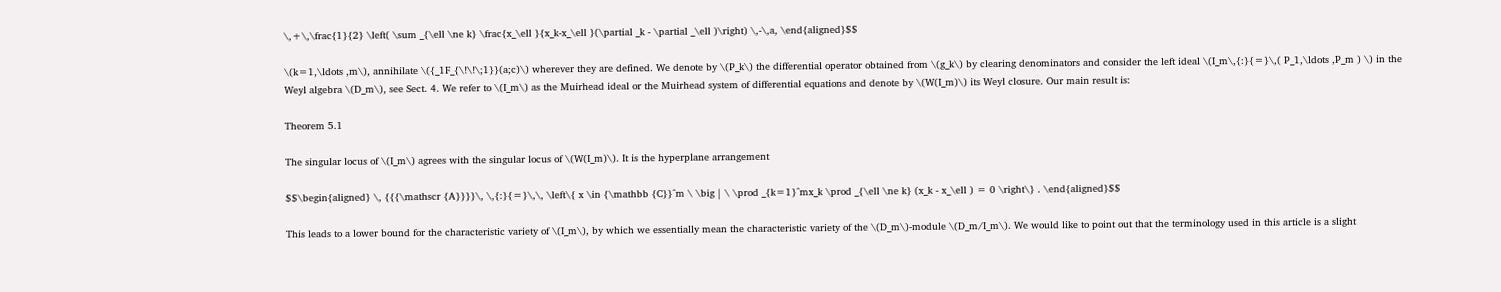\,+\,\frac{1}{2} \left( \sum _{\ell \ne k} \frac{x_\ell }{x_k-x_\ell }(\partial _k - \partial _\ell )\right) \,-\,a, \end{aligned}$$

\(k=1,\ldots ,m\), annihilate \({_1F_{\!\!\;1}}(a;c)\) wherever they are defined. We denote by \(P_k\) the differential operator obtained from \(g_k\) by clearing denominators and consider the left ideal \(I_m\,{:}{=}\,( P_1,\ldots ,P_m ) \) in the Weyl algebra \(D_m\), see Sect. 4. We refer to \(I_m\) as the Muirhead ideal or the Muirhead system of differential equations and denote by \(W(I_m)\) its Weyl closure. Our main result is:

Theorem 5.1

The singular locus of \(I_m\) agrees with the singular locus of \(W(I_m)\). It is the hyperplane arrangement

$$\begin{aligned} \, {{{\mathscr {A}}}}\, \,{:}{=}\,\, \left\{ x \in {\mathbb {C}}^m \ \big | \ \prod _{k=1}^mx_k \prod _{\ell \ne k} (x_k - x_\ell ) = 0 \right\} . \end{aligned}$$

This leads to a lower bound for the characteristic variety of \(I_m\), by which we essentially mean the characteristic variety of the \(D_m\)-module \(D_m/I_m\). We would like to point out that the terminology used in this article is a slight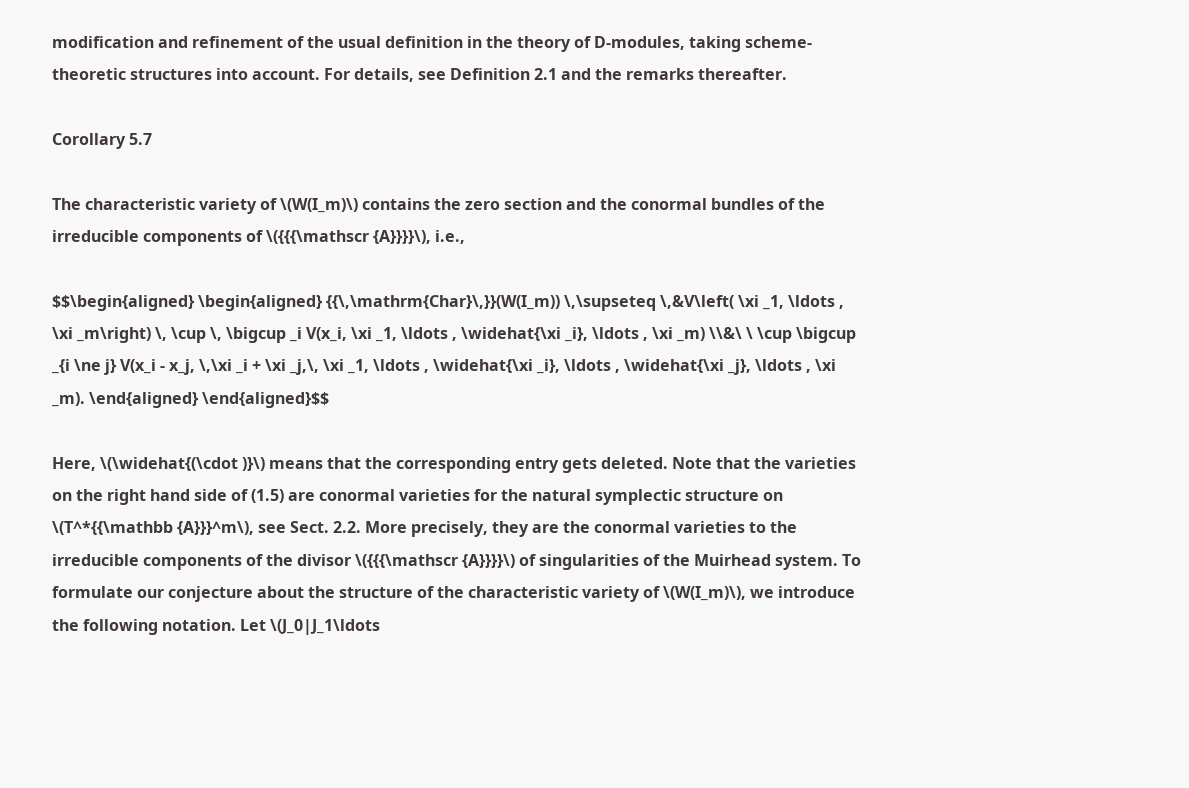modification and refinement of the usual definition in the theory of D-modules, taking scheme-theoretic structures into account. For details, see Definition 2.1 and the remarks thereafter.

Corollary 5.7

The characteristic variety of \(W(I_m)\) contains the zero section and the conormal bundles of the irreducible components of \({{{\mathscr {A}}}}\), i.e.,

$$\begin{aligned} \begin{aligned} {{\,\mathrm{Char}\,}}(W(I_m)) \,\supseteq \,&V\left( \xi _1, \ldots , \xi _m\right) \, \cup \, \bigcup _i V(x_i, \xi _1, \ldots , \widehat{\xi _i}, \ldots , \xi _m) \\&\ \ \cup \bigcup _{i \ne j} V(x_i - x_j, \,\xi _i + \xi _j,\, \xi _1, \ldots , \widehat{\xi _i}, \ldots , \widehat{\xi _j}, \ldots , \xi _m). \end{aligned} \end{aligned}$$

Here, \(\widehat{(\cdot )}\) means that the corresponding entry gets deleted. Note that the varieties on the right hand side of (1.5) are conormal varieties for the natural symplectic structure on \(T^*{{\mathbb {A}}}^m\), see Sect. 2.2. More precisely, they are the conormal varieties to the irreducible components of the divisor \({{{\mathscr {A}}}}\) of singularities of the Muirhead system. To formulate our conjecture about the structure of the characteristic variety of \(W(I_m)\), we introduce the following notation. Let \(J_0|J_1\ldots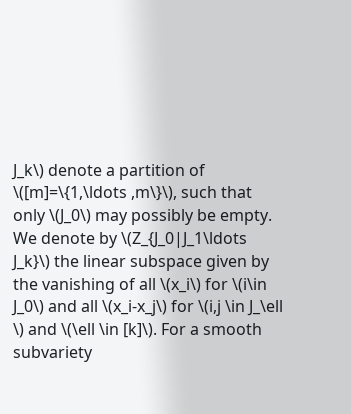J_k\) denote a partition of \([m]=\{1,\ldots ,m\}\), such that only \(J_0\) may possibly be empty. We denote by \(Z_{J_0|J_1\ldots J_k}\) the linear subspace given by the vanishing of all \(x_i\) for \(i\in J_0\) and all \(x_i-x_j\) for \(i,j \in J_\ell \) and \(\ell \in [k]\). For a smooth subvariety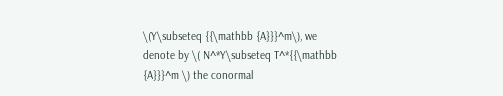\(Y\subseteq {{\mathbb {A}}}^m\), we denote by \( N^*Y\subseteq T^*{{\mathbb {A}}}^m \) the conormal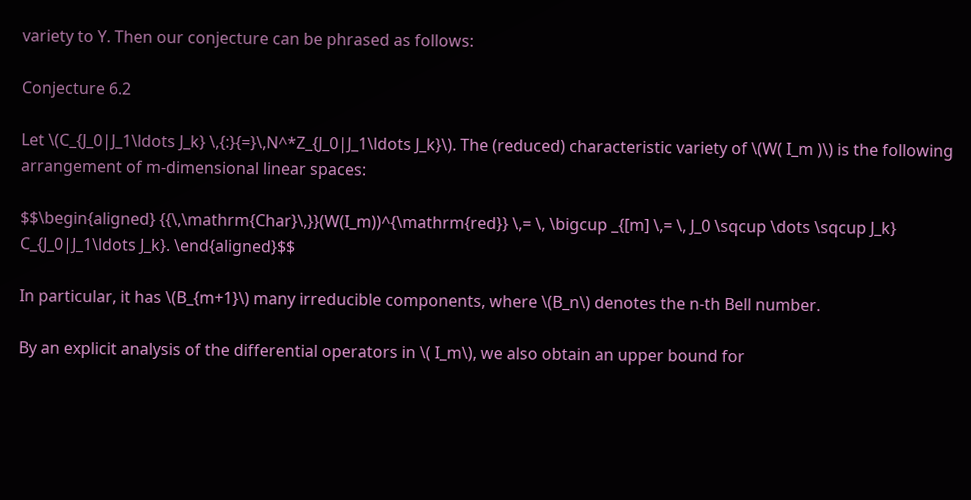variety to Y. Then our conjecture can be phrased as follows:

Conjecture 6.2

Let \(C_{J_0|J_1\ldots J_k} \,{:}{=}\,N^*Z_{J_0|J_1\ldots J_k}\). The (reduced) characteristic variety of \(W( I_m )\) is the following arrangement of m-dimensional linear spaces:

$$\begin{aligned} {{\,\mathrm{Char}\,}}(W(I_m))^{\mathrm{red}} \,= \, \bigcup _{[m] \,= \, J_0 \sqcup \dots \sqcup J_k} C_{J_0|J_1\ldots J_k}. \end{aligned}$$

In particular, it has \(B_{m+1}\) many irreducible components, where \(B_n\) denotes the n-th Bell number.

By an explicit analysis of the differential operators in \( I_m\), we also obtain an upper bound for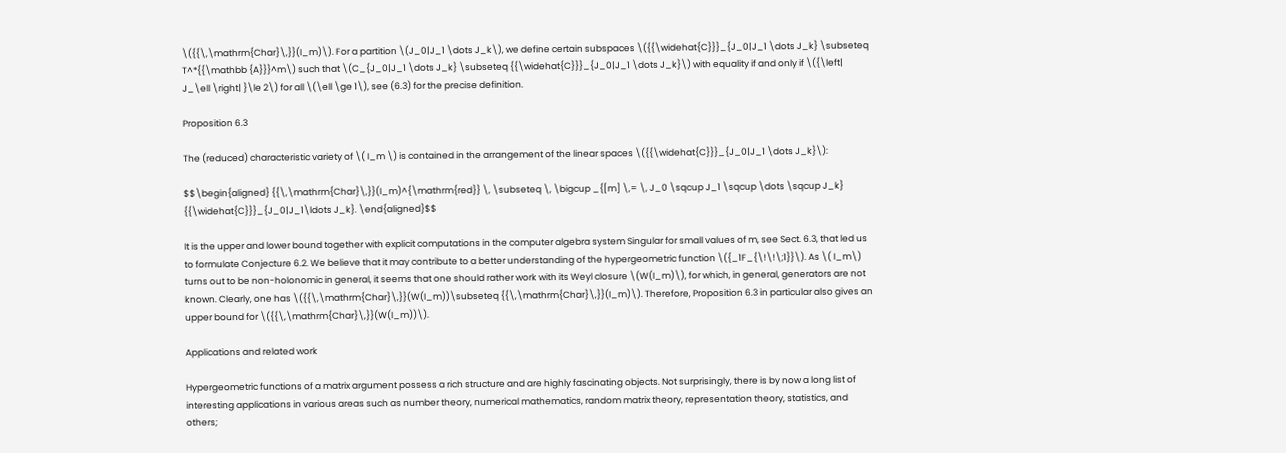\({{\,\mathrm{Char}\,}}(I_m)\). For a partition \(J_0|J_1 \dots J_k\), we define certain subspaces \({{\widehat{C}}}_{J_0|J_1 \dots J_k} \subseteq T^*{{\mathbb {A}}}^m\) such that \(C_{J_0|J_1 \dots J_k} \subseteq {{\widehat{C}}}_{J_0|J_1 \dots J_k}\) with equality if and only if \({\left| J_\ell \right| }\le 2\) for all \(\ell \ge 1\), see (6.3) for the precise definition.

Proposition 6.3

The (reduced) characteristic variety of \( I_m \) is contained in the arrangement of the linear spaces \({{\widehat{C}}}_{J_0|J_1 \dots J_k}\):

$$\begin{aligned} {{\,\mathrm{Char}\,}}(I_m)^{\mathrm{red}} \, \subseteq \, \bigcup _{[m] \,= \, J_0 \sqcup J_1 \sqcup \dots \sqcup J_k} {{\widehat{C}}}_{J_0|J_1\ldots J_k}. \end{aligned}$$

It is the upper and lower bound together with explicit computations in the computer algebra system Singular for small values of m, see Sect. 6.3, that led us to formulate Conjecture 6.2. We believe that it may contribute to a better understanding of the hypergeometric function \({_1F_{\!\!\;1}}\). As \( I_m\) turns out to be non-holonomic in general, it seems that one should rather work with its Weyl closure \(W(I_m)\), for which, in general, generators are not known. Clearly, one has \({{\,\mathrm{Char}\,}}(W(I_m))\subseteq {{\,\mathrm{Char}\,}}(I_m)\). Therefore, Proposition 6.3 in particular also gives an upper bound for \({{\,\mathrm{Char}\,}}(W(I_m))\).

Applications and related work

Hypergeometric functions of a matrix argument possess a rich structure and are highly fascinating objects. Not surprisingly, there is by now a long list of interesting applications in various areas such as number theory, numerical mathematics, random matrix theory, representation theory, statistics, and others;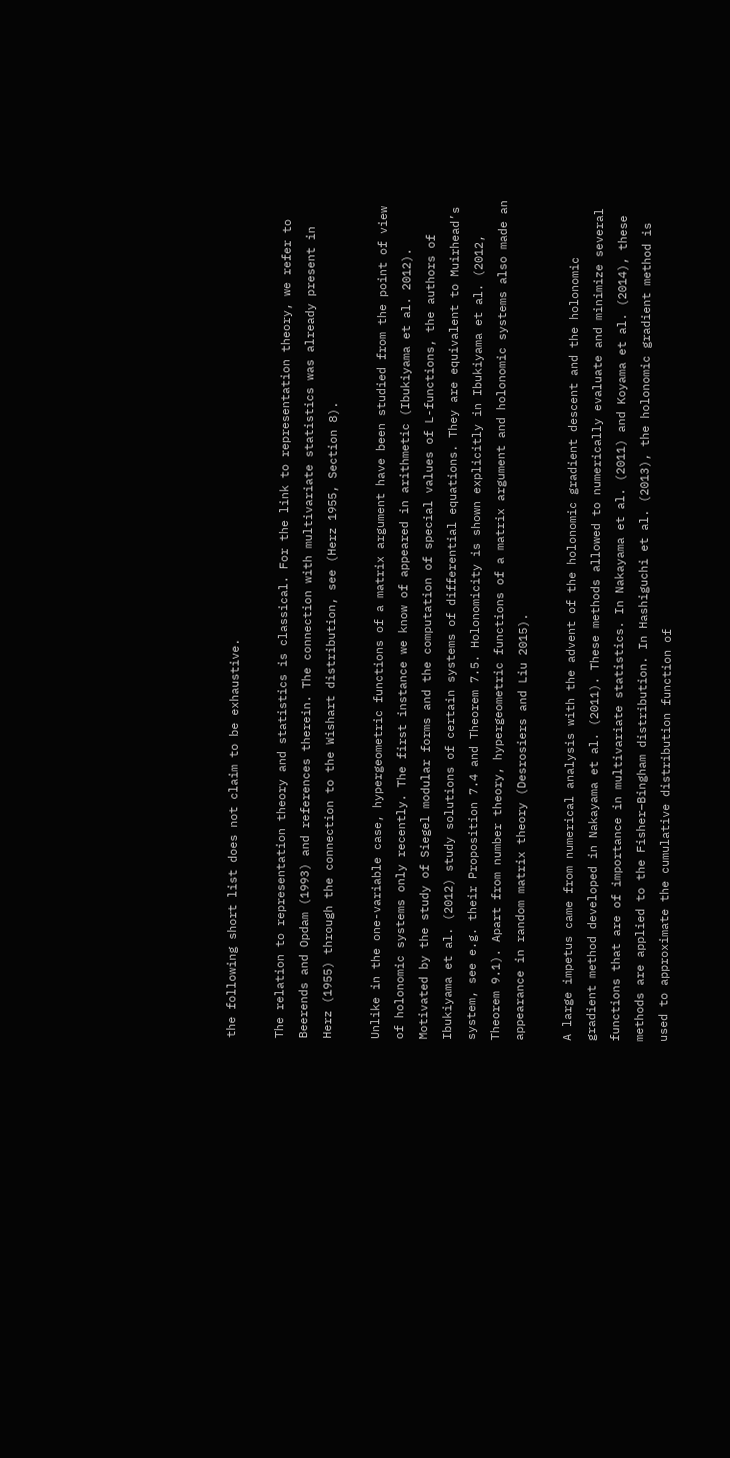the following short list does not claim to be exhaustive.

The relation to representation theory and statistics is classical. For the link to representation theory, we refer to Beerends and Opdam (1993) and references therein. The connection with multivariate statistics was already present in Herz (1955) through the connection to the Wishart distribution, see (Herz 1955, Section 8).

Unlike in the one-variable case, hypergeometric functions of a matrix argument have been studied from the point of view of holonomic systems only recently. The first instance we know of appeared in arithmetic (Ibukiyama et al. 2012). Motivated by the study of Siegel modular forms and the computation of special values of L-functions, the authors of Ibukiyama et al. (2012) study solutions of certain systems of differential equations. They are equivalent to Muirhead’s system, see e.g. their Proposition 7.4 and Theorem 7.5. Holonomicity is shown explicitly in Ibukiyama et al. (2012, Theorem 9.1). Apart from number theory, hypergeometric functions of a matrix argument and holonomic systems also made an appearance in random matrix theory (Desrosiers and Liu 2015).

A large impetus came from numerical analysis with the advent of the holonomic gradient descent and the holonomic gradient method developed in Nakayama et al. (2011). These methods allowed to numerically evaluate and minimize several functions that are of importance in multivariate statistics. In Nakayama et al. (2011) and Koyama et al. (2014), these methods are applied to the Fisher–Bingham distribution. In Hashiguchi et al. (2013), the holonomic gradient method is used to approximate the cumulative distribution function of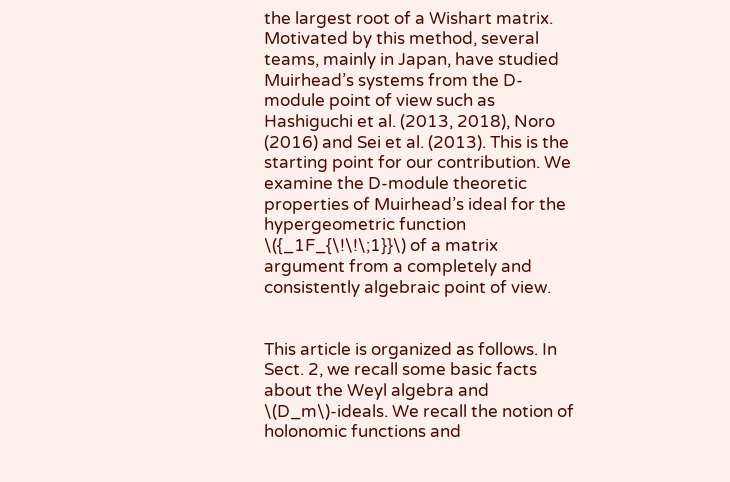the largest root of a Wishart matrix. Motivated by this method, several teams, mainly in Japan, have studied Muirhead’s systems from the D-module point of view such as Hashiguchi et al. (2013, 2018), Noro (2016) and Sei et al. (2013). This is the starting point for our contribution. We examine the D-module theoretic properties of Muirhead’s ideal for the hypergeometric function \({_1F_{\!\!\;1}}\) of a matrix argument from a completely and consistently algebraic point of view.


This article is organized as follows. In Sect. 2, we recall some basic facts about the Weyl algebra and \(D_m\)-ideals. We recall the notion of holonomic functions and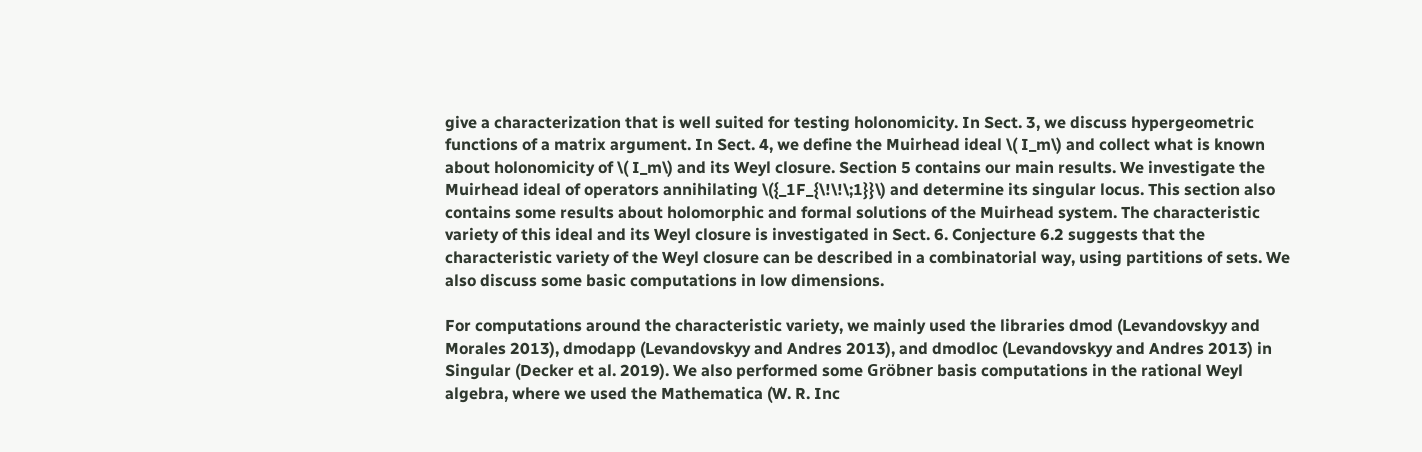give a characterization that is well suited for testing holonomicity. In Sect. 3, we discuss hypergeometric functions of a matrix argument. In Sect. 4, we define the Muirhead ideal \( I_m\) and collect what is known about holonomicity of \( I_m\) and its Weyl closure. Section 5 contains our main results. We investigate the Muirhead ideal of operators annihilating \({_1F_{\!\!\;1}}\) and determine its singular locus. This section also contains some results about holomorphic and formal solutions of the Muirhead system. The characteristic variety of this ideal and its Weyl closure is investigated in Sect. 6. Conjecture 6.2 suggests that the characteristic variety of the Weyl closure can be described in a combinatorial way, using partitions of sets. We also discuss some basic computations in low dimensions.

For computations around the characteristic variety, we mainly used the libraries dmod (Levandovskyy and Morales 2013), dmodapp (Levandovskyy and Andres 2013), and dmodloc (Levandovskyy and Andres 2013) in Singular (Decker et al. 2019). We also performed some Gröbner basis computations in the rational Weyl algebra, where we used the Mathematica (W. R. Inc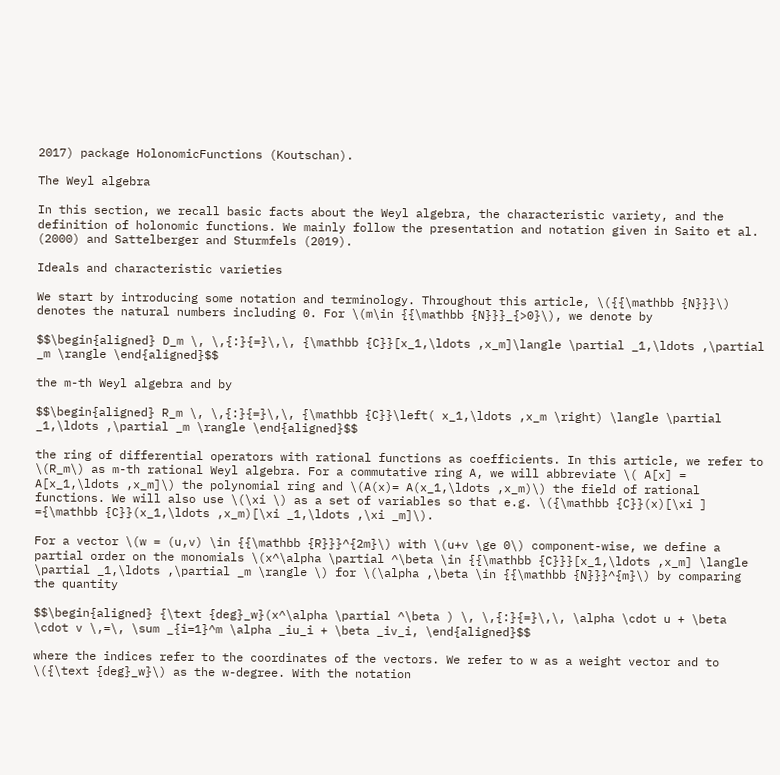2017) package HolonomicFunctions (Koutschan).

The Weyl algebra

In this section, we recall basic facts about the Weyl algebra, the characteristic variety, and the definition of holonomic functions. We mainly follow the presentation and notation given in Saito et al. (2000) and Sattelberger and Sturmfels (2019).

Ideals and characteristic varieties

We start by introducing some notation and terminology. Throughout this article, \({{\mathbb {N}}}\) denotes the natural numbers including 0. For \(m\in {{\mathbb {N}}}_{>0}\), we denote by

$$\begin{aligned} D_m \, \,{:}{=}\,\, {\mathbb {C}}[x_1,\ldots ,x_m]\langle \partial _1,\ldots ,\partial _m \rangle \end{aligned}$$

the m-th Weyl algebra and by

$$\begin{aligned} R_m \, \,{:}{=}\,\, {\mathbb {C}}\left( x_1,\ldots ,x_m \right) \langle \partial _1,\ldots ,\partial _m \rangle \end{aligned}$$

the ring of differential operators with rational functions as coefficients. In this article, we refer to \(R_m\) as m-th rational Weyl algebra. For a commutative ring A, we will abbreviate \( A[x] = A[x_1,\ldots ,x_m]\) the polynomial ring and \(A(x)= A(x_1,\ldots ,x_m)\) the field of rational functions. We will also use \(\xi \) as a set of variables so that e.g. \({\mathbb {C}}(x)[\xi ] ={\mathbb {C}}(x_1,\ldots ,x_m)[\xi _1,\ldots ,\xi _m]\).

For a vector \(w = (u,v) \in {{\mathbb {R}}}^{2m}\) with \(u+v \ge 0\) component-wise, we define a partial order on the monomials \(x^\alpha \partial ^\beta \in {{\mathbb {C}}}[x_1,\ldots ,x_m] \langle \partial _1,\ldots ,\partial _m \rangle \) for \(\alpha ,\beta \in {{\mathbb {N}}}^{m}\) by comparing the quantity

$$\begin{aligned} {\text {deg}_w}(x^\alpha \partial ^\beta ) \, \,{:}{=}\,\, \alpha \cdot u + \beta \cdot v \,=\, \sum _{i=1}^m \alpha _iu_i + \beta _iv_i, \end{aligned}$$

where the indices refer to the coordinates of the vectors. We refer to w as a weight vector and to \({\text {deg}_w}\) as the w-degree. With the notation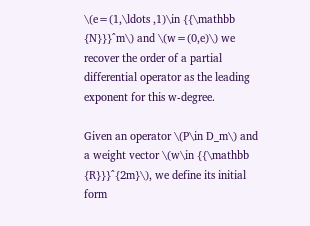\(e=(1,\ldots ,1)\in {{\mathbb {N}}}^m\) and \(w=(0,e)\) we recover the order of a partial differential operator as the leading exponent for this w-degree.

Given an operator \(P\in D_m\) and a weight vector \(w\in {{\mathbb {R}}}^{2m}\), we define its initial form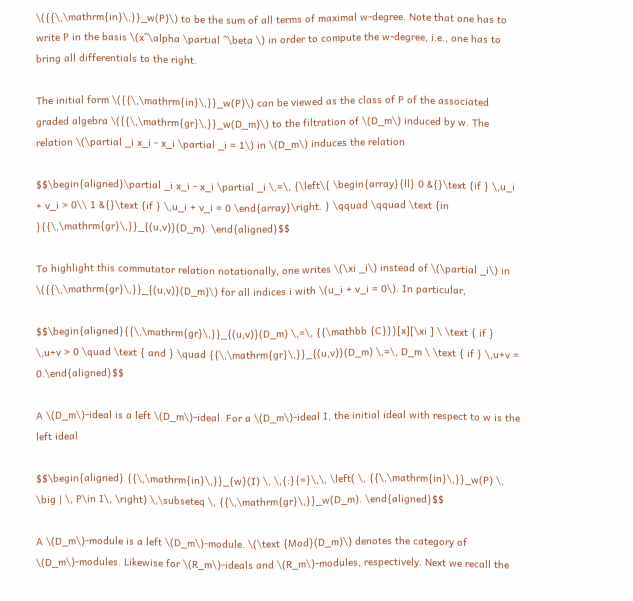\({{\,\mathrm{in}\,}}_w(P)\) to be the sum of all terms of maximal w-degree. Note that one has to write P in the basis \(x^\alpha \partial ^\beta \) in order to compute the w-degree, i.e., one has to bring all differentials to the right.

The initial form \({{\,\mathrm{in}\,}}_w(P)\) can be viewed as the class of P of the associated graded algebra \({{\,\mathrm{gr}\,}}_w(D_m)\) to the filtration of \(D_m\) induced by w. The relation \(\partial _i x_i - x_i \partial _i = 1\) in \(D_m\) induces the relation

$$\begin{aligned}\partial _i x_i - x_i \partial _i \,=\, {\left\{ \begin{array}{ll} 0 &{}\text {if } \,u_i + v_i > 0\\ 1 &{}\text {if } \,u_i + v_i = 0 \end{array}\right. } \qquad \qquad \text {in }{{\,\mathrm{gr}\,}}_{(u,v)}(D_m). \end{aligned}$$

To highlight this commutator relation notationally, one writes \(\xi _i\) instead of \(\partial _i\) in \({{\,\mathrm{gr}\,}}_{(u,v)}(D_m)\) for all indices i with \(u_i + v_i = 0\). In particular,

$$\begin{aligned}{{\,\mathrm{gr}\,}}_{(u,v)}(D_m) \,=\, {{\mathbb {C}}}[x][\xi ] \ \text { if } \,u+v > 0 \quad \text { and } \quad {{\,\mathrm{gr}\,}}_{(u,v)}(D_m) \,=\, D_m \ \text { if } \,u+v = 0.\end{aligned}$$

A \(D_m\)-ideal is a left \(D_m\)-ideal. For a \(D_m\)-ideal I, the initial ideal with respect to w is the left ideal

$$\begin{aligned} {{\,\mathrm{in}\,}}_{w}(I) \, \,{:}{=}\,\, \left( \, {{\,\mathrm{in}\,}}_w(P) \, \big | \, P\in I\, \right) \,\subseteq \, {{\,\mathrm{gr}\,}}_w(D_m). \end{aligned}$$

A \(D_m\)-module is a left \(D_m\)-module. \(\text {Mod}(D_m)\) denotes the category of \(D_m\)-modules. Likewise for \(R_m\)-ideals and \(R_m\)-modules, respectively. Next we recall the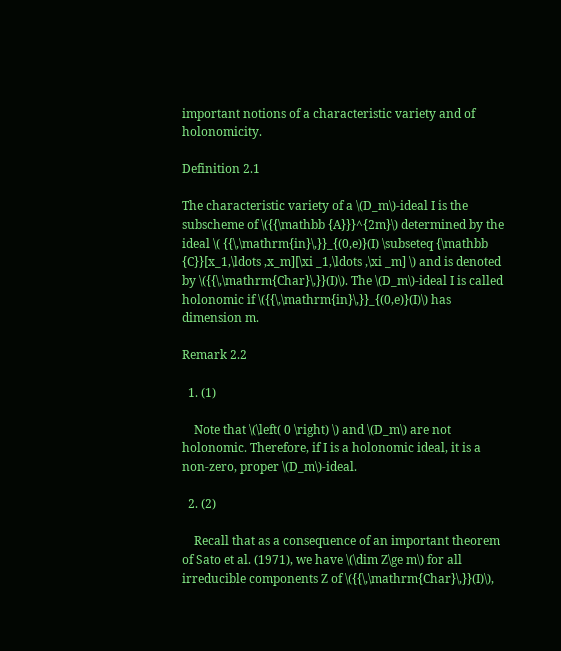important notions of a characteristic variety and of holonomicity.

Definition 2.1

The characteristic variety of a \(D_m\)-ideal I is the subscheme of \({{\mathbb {A}}}^{2m}\) determined by the ideal \( {{\,\mathrm{in}\,}}_{(0,e)}(I) \subseteq {\mathbb {C}}[x_1,\ldots ,x_m][\xi _1,\ldots ,\xi _m] \) and is denoted by \({{\,\mathrm{Char}\,}}(I)\). The \(D_m\)-ideal I is called holonomic if \({{\,\mathrm{in}\,}}_{(0,e)}(I)\) has dimension m.

Remark 2.2

  1. (1)

    Note that \(\left( 0 \right) \) and \(D_m\) are not holonomic. Therefore, if I is a holonomic ideal, it is a non-zero, proper \(D_m\)-ideal.

  2. (2)

    Recall that as a consequence of an important theorem of Sato et al. (1971), we have \(\dim Z\ge m\) for all irreducible components Z of \({{\,\mathrm{Char}\,}}(I)\),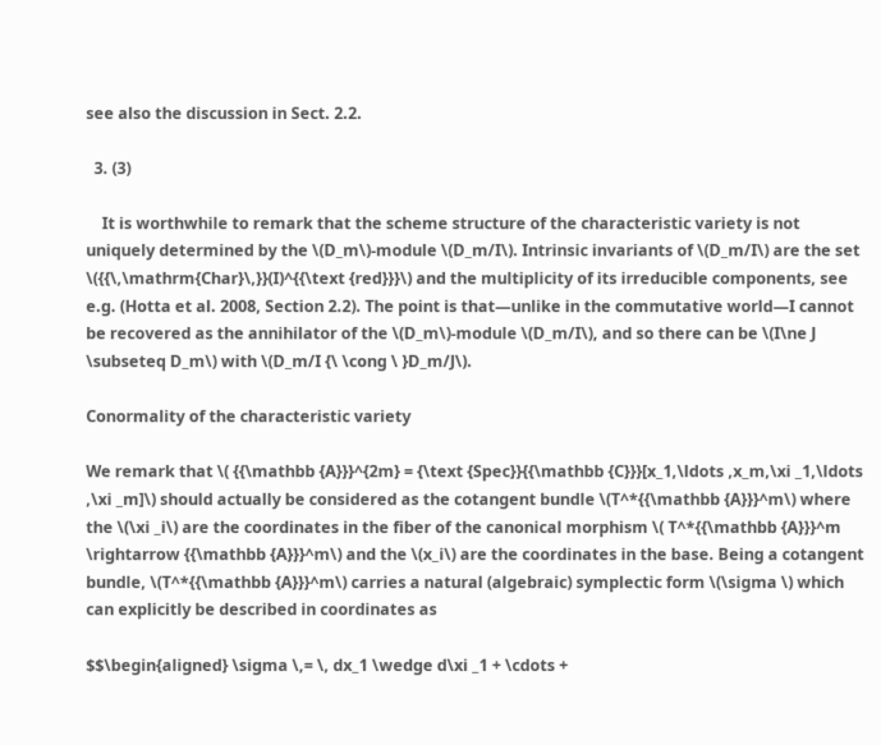see also the discussion in Sect. 2.2.

  3. (3)

    It is worthwhile to remark that the scheme structure of the characteristic variety is not uniquely determined by the \(D_m\)-module \(D_m/I\). Intrinsic invariants of \(D_m/I\) are the set \({{\,\mathrm{Char}\,}}(I)^{{\text {red}}}\) and the multiplicity of its irreducible components, see e.g. (Hotta et al. 2008, Section 2.2). The point is that—unlike in the commutative world—I cannot be recovered as the annihilator of the \(D_m\)-module \(D_m/I\), and so there can be \(I\ne J \subseteq D_m\) with \(D_m/I {\ \cong \ }D_m/J\).

Conormality of the characteristic variety

We remark that \( {{\mathbb {A}}}^{2m} = {\text {Spec}}{{\mathbb {C}}}[x_1,\ldots ,x_m,\xi _1,\ldots ,\xi _m]\) should actually be considered as the cotangent bundle \(T^*{{\mathbb {A}}}^m\) where the \(\xi _i\) are the coordinates in the fiber of the canonical morphism \( T^*{{\mathbb {A}}}^m \rightarrow {{\mathbb {A}}}^m\) and the \(x_i\) are the coordinates in the base. Being a cotangent bundle, \(T^*{{\mathbb {A}}}^m\) carries a natural (algebraic) symplectic form \(\sigma \) which can explicitly be described in coordinates as

$$\begin{aligned} \sigma \,= \, dx_1 \wedge d\xi _1 + \cdots +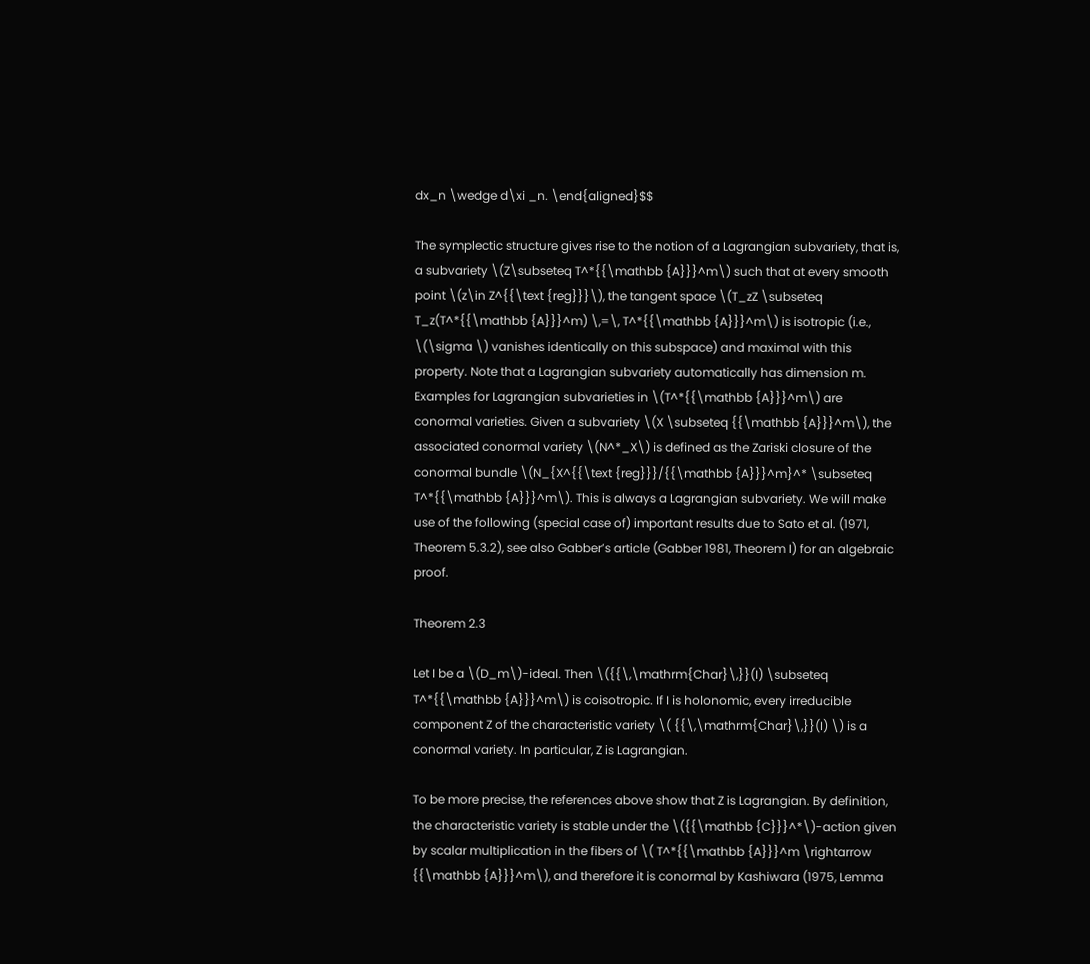dx_n \wedge d\xi _n. \end{aligned}$$

The symplectic structure gives rise to the notion of a Lagrangian subvariety, that is, a subvariety \(Z\subseteq T^*{{\mathbb {A}}}^m\) such that at every smooth point \(z\in Z^{{\text {reg}}}\), the tangent space \(T_zZ \subseteq T_z(T^*{{\mathbb {A}}}^m) \,=\, T^*{{\mathbb {A}}}^m\) is isotropic (i.e., \(\sigma \) vanishes identically on this subspace) and maximal with this property. Note that a Lagrangian subvariety automatically has dimension m. Examples for Lagrangian subvarieties in \(T^*{{\mathbb {A}}}^m\) are conormal varieties. Given a subvariety \(X \subseteq {{\mathbb {A}}}^m\), the associated conormal variety \(N^*_X\) is defined as the Zariski closure of the conormal bundle \(N_{X^{{\text {reg}}}/{{\mathbb {A}}}^m}^* \subseteq T^*{{\mathbb {A}}}^m\). This is always a Lagrangian subvariety. We will make use of the following (special case of) important results due to Sato et al. (1971, Theorem 5.3.2), see also Gabber’s article (Gabber 1981, Theorem I) for an algebraic proof.

Theorem 2.3

Let I be a \(D_m\)-ideal. Then \({{\,\mathrm{Char}\,}}(I) \subseteq T^*{{\mathbb {A}}}^m\) is coisotropic. If I is holonomic, every irreducible component Z of the characteristic variety \( {{\,\mathrm{Char}\,}}(I) \) is a conormal variety. In particular, Z is Lagrangian.

To be more precise, the references above show that Z is Lagrangian. By definition, the characteristic variety is stable under the \({{\mathbb {C}}}^*\)-action given by scalar multiplication in the fibers of \( T^*{{\mathbb {A}}}^m \rightarrow {{\mathbb {A}}}^m\), and therefore it is conormal by Kashiwara (1975, Lemma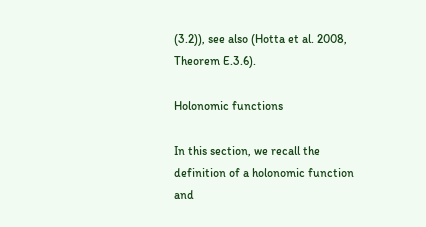(3.2)), see also (Hotta et al. 2008, Theorem E.3.6).

Holonomic functions

In this section, we recall the definition of a holonomic function and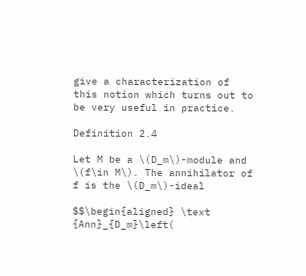give a characterization of this notion which turns out to be very useful in practice.

Definition 2.4

Let M be a \(D_m\)-module and \(f\in M\). The annihilator of f is the \(D_m\)-ideal

$$\begin{aligned} \text {Ann}_{D_m}\left(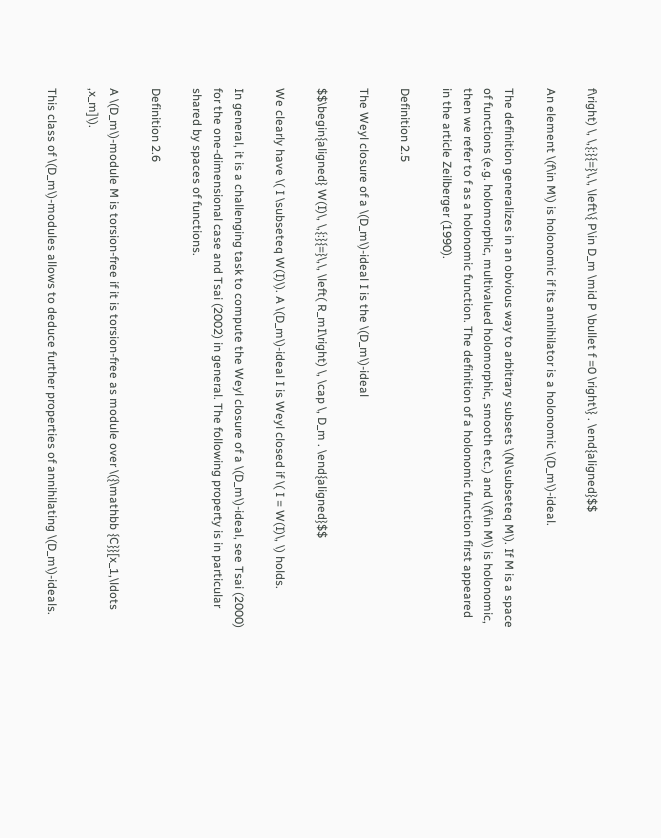f\right) \, \,{:}{=}\,\, \left\{ P\in D_m \mid P \bullet f =0 \right\} . \end{aligned}$$

An element \(f\in M\) is holonomic if its annihilator is a holonomic \(D_m\)-ideal.

The definition generalizes in an obvious way to arbitrary subsets \(N\subseteq M\). If M is a space of functions (e.g. holomorphic, multivalued holomorphic, smooth etc.) and \(f\in M\) is holonomic, then we refer to f as a holonomic function. The definition of a holonomic function first appeared in the article Zeilberger (1990).

Definition 2.5

The Weyl closure of a \(D_m\)-ideal I is the \(D_m\)-ideal

$$\begin{aligned} W(I)\, \,{:}{=}\,\, \left( R_mI\right) \, \cap \, D_m . \end{aligned}$$

We clearly have \( I \subseteq W(I)\). A \(D_m\)-ideal I is Weyl closed if \( I = W(I)\, \) holds.

In general, it is a challenging task to compute the Weyl closure of a \(D_m\)-ideal, see Tsai (2000) for the one-dimensional case and Tsai (2002) in general. The following property is in particular shared by spaces of functions.

Definition 2.6

A \(D_m\)-module M is torsion-free if it is torsion-free as module over \({\mathbb {C}}[x_1,\ldots ,x_m]\).

This class of \(D_m\)-modules allows to deduce further properties of annihilating \(D_m\)-ideals.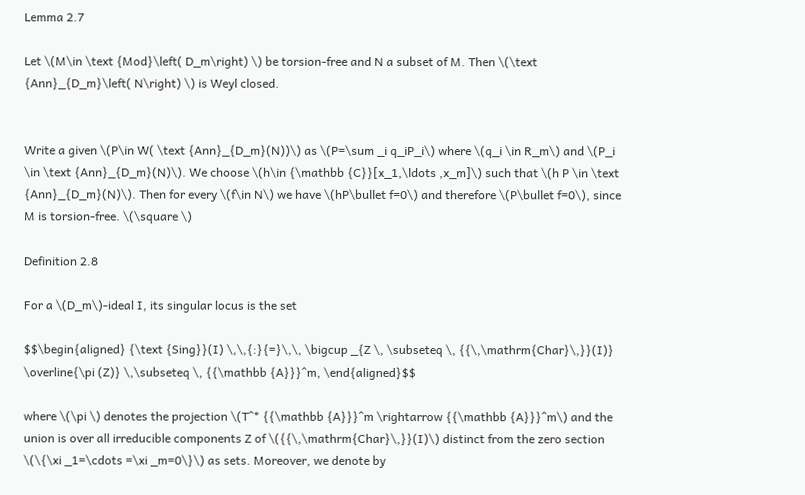Lemma 2.7

Let \(M\in \text {Mod}\left( D_m\right) \) be torsion-free and N a subset of M. Then \(\text {Ann}_{D_m}\left( N\right) \) is Weyl closed.


Write a given \(P\in W( \text {Ann}_{D_m}(N))\) as \(P=\sum _i q_iP_i\) where \(q_i \in R_m\) and \(P_i \in \text {Ann}_{D_m}(N)\). We choose \(h\in {\mathbb {C}}[x_1,\ldots ,x_m]\) such that \(h P \in \text {Ann}_{D_m}(N)\). Then for every \(f\in N\) we have \(hP\bullet f=0\) and therefore \(P\bullet f=0\), since M is torsion-free. \(\square \)

Definition 2.8

For a \(D_m\)-ideal I, its singular locus is the set

$$\begin{aligned} {\text {Sing}}(I) \,\,{:}{=}\,\, \bigcup _{Z \, \subseteq \, {{\,\mathrm{Char}\,}}(I)} \overline{\pi (Z)} \,\subseteq \, {{\mathbb {A}}}^m, \end{aligned}$$

where \(\pi \) denotes the projection \(T^* {{\mathbb {A}}}^m \rightarrow {{\mathbb {A}}}^m\) and the union is over all irreducible components Z of \({{\,\mathrm{Char}\,}}(I)\) distinct from the zero section \(\{\xi _1=\cdots =\xi _m=0\}\) as sets. Moreover, we denote by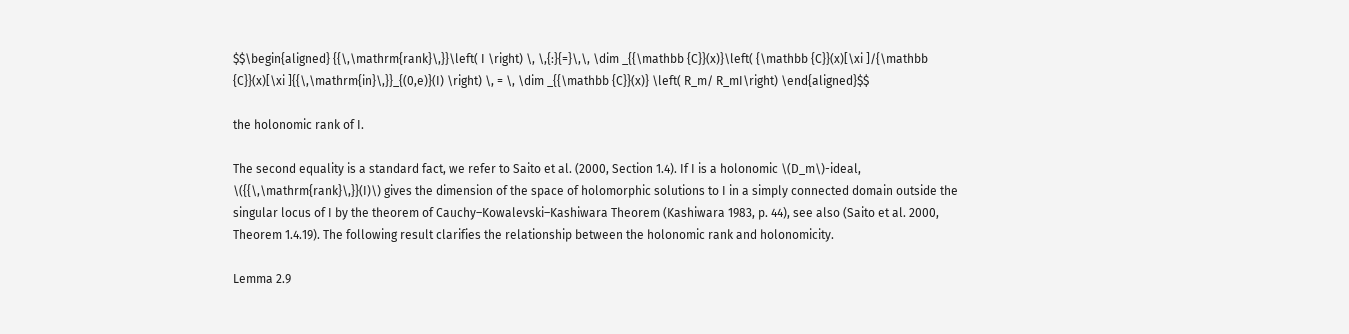$$\begin{aligned} {{\,\mathrm{rank}\,}}\left( I \right) \, \,{:}{=}\,\, \dim _{{\mathbb {C}}(x)}\left( {\mathbb {C}}(x)[\xi ]/{\mathbb {C}}(x)[\xi ]{{\,\mathrm{in}\,}}_{(0,e)}(I) \right) \, = \, \dim _{{\mathbb {C}}(x)} \left( R_m/ R_mI\right) \end{aligned}$$

the holonomic rank of I.

The second equality is a standard fact, we refer to Saito et al. (2000, Section 1.4). If I is a holonomic \(D_m\)-ideal, \({{\,\mathrm{rank}\,}}(I)\) gives the dimension of the space of holomorphic solutions to I in a simply connected domain outside the singular locus of I by the theorem of Cauchy–Kowalevski–Kashiwara Theorem (Kashiwara 1983, p. 44), see also (Saito et al. 2000, Theorem 1.4.19). The following result clarifies the relationship between the holonomic rank and holonomicity.

Lemma 2.9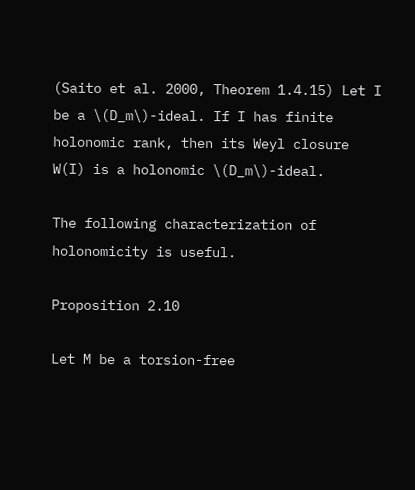(Saito et al. 2000, Theorem 1.4.15) Let I be a \(D_m\)-ideal. If I has finite holonomic rank, then its Weyl closure W(I) is a holonomic \(D_m\)-ideal.

The following characterization of holonomicity is useful.

Proposition 2.10

Let M be a torsion-free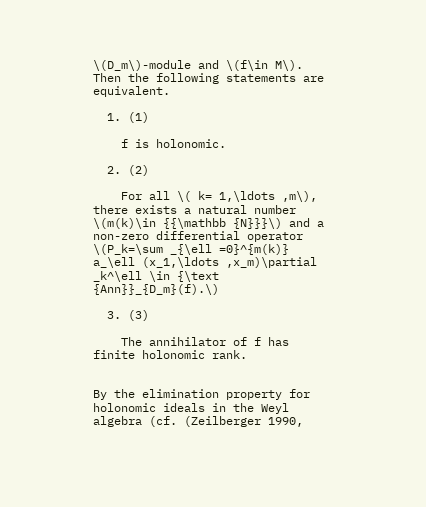\(D_m\)-module and \(f\in M\). Then the following statements are equivalent.

  1. (1)

    f is holonomic.

  2. (2)

    For all \( k= 1,\ldots ,m\), there exists a natural number \(m(k)\in {{\mathbb {N}}}\) and a non-zero differential operator \(P_k=\sum _{\ell =0}^{m(k)} a_\ell (x_1,\ldots ,x_m)\partial _k^\ell \in {\text {Ann}}_{D_m}(f).\)

  3. (3)

    The annihilator of f has finite holonomic rank.


By the elimination property for holonomic ideals in the Weyl algebra (cf. (Zeilberger 1990,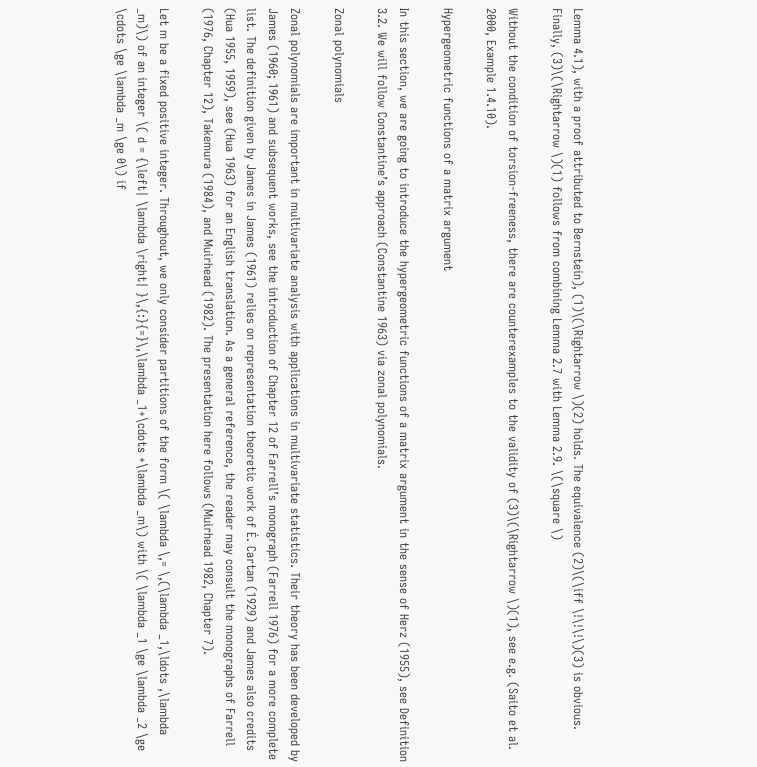Lemma 4.1), with a proof attributed to Bernstein), (1)\(\Rightarrow \)(2) holds. The equivalence (2)\(\iff \!\!\!\)(3) is obvious. Finally, (3)\(\Rightarrow \)(1) follows from combining Lemma 2.7 with Lemma 2.9. \(\square \)

Without the condition of torsion-freeness, there are counterexamples to the validity of (3)\(\Rightarrow \)(1), see e.g. (Saito et al. 2000, Example 1.4.10).

Hypergeometric functions of a matrix argument

In this section, we are going to introduce the hypergeometric functions of a matrix argument in the sense of Herz (1955), see Definition 3.2. We will follow Constantine’s approach (Constantine 1963) via zonal polynomials.

Zonal polynomials

Zonal polynomials are important in multivariate analysis with applications in multivariate statistics. Their theory has been developed by James (1960; 1961) and subsequent works, see the introduction of Chapter 12 of Farrell’s monograph (Farrell 1976) for a more complete list. The definition given by James in James (1961) relies on representation theoretic work of É. Cartan (1929) and James also credits (Hua 1955, 1959), see (Hua 1963) for an English translation. As a general reference, the reader may consult the monographs of Farrell (1976, Chapter 12), Takemura (1984), and Muirhead (1982). The presentation here follows (Muirhead 1982, Chapter 7).

Let m be a fixed positive integer. Throughout, we only consider partitions of the form \( \lambda \,= \,(\lambda _1,\ldots ,\lambda _m)\) of an integer \( d = {\left| \lambda \right| }\,{:}{=}\,\lambda _1+\cdots +\lambda _m\) with \( \lambda _1 \ge \lambda _2 \ge \cdots \ge \lambda _m \ge 0\) if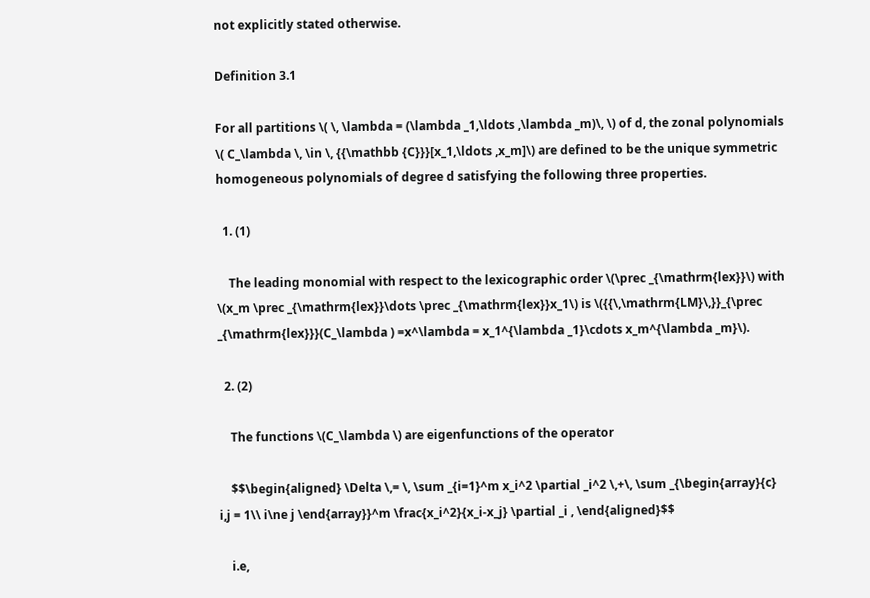not explicitly stated otherwise.

Definition 3.1

For all partitions \( \, \lambda = (\lambda _1,\ldots ,\lambda _m)\, \) of d, the zonal polynomials \( C_\lambda \, \in \, {{\mathbb {C}}}[x_1,\ldots ,x_m]\) are defined to be the unique symmetric homogeneous polynomials of degree d satisfying the following three properties.

  1. (1)

    The leading monomial with respect to the lexicographic order \(\prec _{\mathrm{lex}}\) with \(x_m \prec _{\mathrm{lex}}\dots \prec _{\mathrm{lex}}x_1\) is \({{\,\mathrm{LM}\,}}_{\prec _{\mathrm{lex}}}(C_\lambda ) =x^\lambda = x_1^{\lambda _1}\cdots x_m^{\lambda _m}\).

  2. (2)

    The functions \(C_\lambda \) are eigenfunctions of the operator

    $$\begin{aligned} \Delta \,= \, \sum _{i=1}^m x_i^2 \partial _i^2 \,+\, \sum _{\begin{array}{c} i,j = 1\\ i\ne j \end{array}}^m \frac{x_i^2}{x_i-x_j} \partial _i , \end{aligned}$$

    i.e,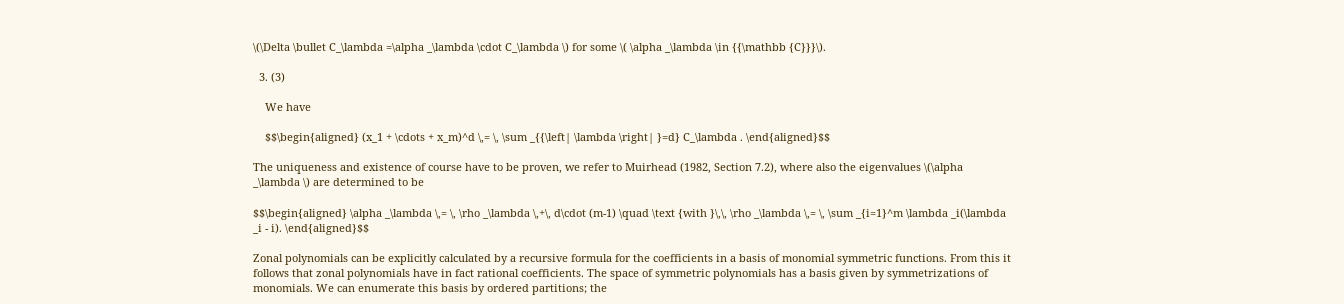\(\Delta \bullet C_\lambda =\alpha _\lambda \cdot C_\lambda \) for some \( \alpha _\lambda \in {{\mathbb {C}}}\).

  3. (3)

    We have

    $$\begin{aligned} (x_1 + \cdots + x_m)^d \,= \, \sum _{{\left| \lambda \right| }=d} C_\lambda . \end{aligned}$$

The uniqueness and existence of course have to be proven, we refer to Muirhead (1982, Section 7.2), where also the eigenvalues \(\alpha _\lambda \) are determined to be

$$\begin{aligned} \alpha _\lambda \,= \, \rho _\lambda \,+\, d\cdot (m-1) \quad \text {with }\,\, \rho _\lambda \,= \, \sum _{i=1}^m \lambda _i(\lambda _i - i). \end{aligned}$$

Zonal polynomials can be explicitly calculated by a recursive formula for the coefficients in a basis of monomial symmetric functions. From this it follows that zonal polynomials have in fact rational coefficients. The space of symmetric polynomials has a basis given by symmetrizations of monomials. We can enumerate this basis by ordered partitions; the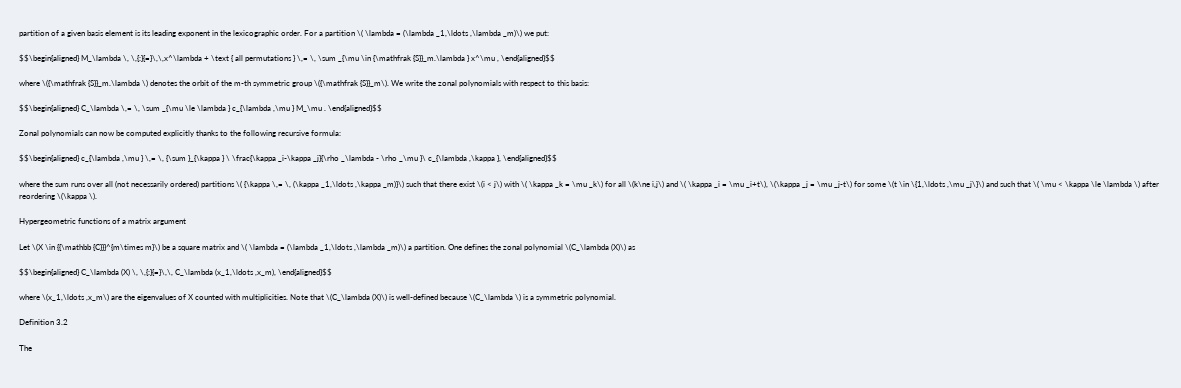partition of a given basis element is its leading exponent in the lexicographic order. For a partition \( \lambda = (\lambda _1,\ldots ,\lambda _m)\) we put:

$$\begin{aligned} M_\lambda \, \,{:}{=}\,\,x^\lambda + \text { all permutations } \,= \, \sum _{\mu \in {\mathfrak {S}}_m.\lambda } x^\mu , \end{aligned}$$

where \({\mathfrak {S}}_m.\lambda \) denotes the orbit of the m-th symmetric group \({\mathfrak {S}}_m\). We write the zonal polynomials with respect to this basis:

$$\begin{aligned} C_\lambda \,= \, \sum _{\mu \le \lambda } c_{\lambda ,\mu } M_\mu . \end{aligned}$$

Zonal polynomials can now be computed explicitly thanks to the following recursive formula:

$$\begin{aligned} c_{\lambda ,\mu } \,= \, {\sum }_{\kappa } \ \frac{\kappa _i-\kappa _j}{\rho _\lambda - \rho _\mu }\ c_{\lambda ,\kappa }, \end{aligned}$$

where the sum runs over all (not necessarily ordered) partitions \( {\kappa \,= \, (\kappa _1,\ldots ,\kappa _m)}\) such that there exist \(i < j\) with \( \kappa _k = \mu _k\) for all \(k\ne i,j\) and \( \kappa _i = \mu _i+t\), \(\kappa _j = \mu _j-t\) for some \(t \in \{1,\ldots ,\mu _j\}\) and such that \( \mu < \kappa \le \lambda \) after reordering \(\kappa \).

Hypergeometric functions of a matrix argument

Let \(X \in {{\mathbb {C}}}^{m\times m}\) be a square matrix and \( \lambda = (\lambda _1,\ldots ,\lambda _m)\) a partition. One defines the zonal polynomial \(C_\lambda (X)\) as

$$\begin{aligned} C_\lambda (X) \, \,{:}{=}\,\, C_\lambda (x_1,\ldots ,x_m), \end{aligned}$$

where \(x_1,\ldots ,x_m\) are the eigenvalues of X counted with multiplicities. Note that \(C_\lambda (X)\) is well-defined because \(C_\lambda \) is a symmetric polynomial.

Definition 3.2

The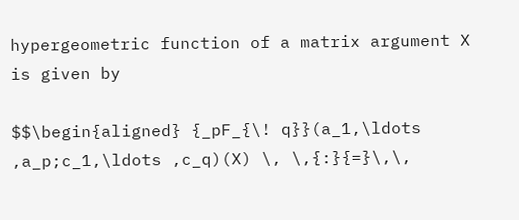hypergeometric function of a matrix argument X is given by

$$\begin{aligned} {_pF_{\! q}}(a_1,\ldots ,a_p;c_1,\ldots ,c_q)(X) \, \,{:}{=}\,\,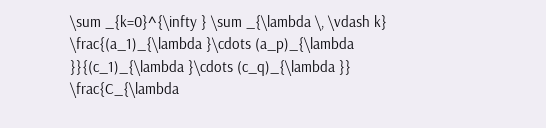\sum _{k=0}^{\infty } \sum _{\lambda \, \vdash k} \frac{(a_1)_{\lambda }\cdots (a_p)_{\lambda }}{(c_1)_{\lambda }\cdots (c_q)_{\lambda }} \frac{C_{\lambda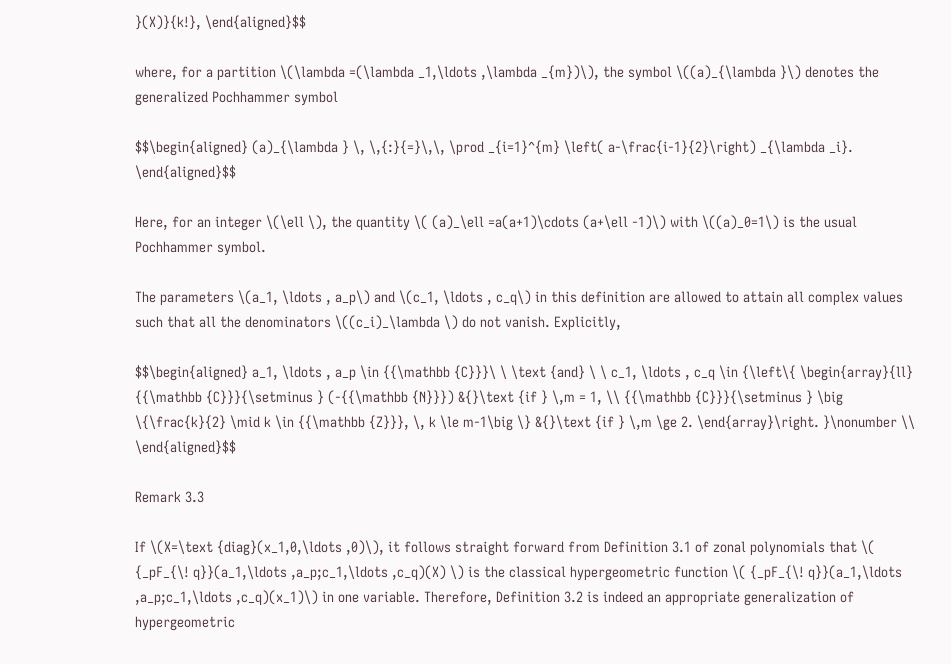}(X)}{k!}, \end{aligned}$$

where, for a partition \(\lambda =(\lambda _1,\ldots ,\lambda _{m})\), the symbol \((a)_{\lambda }\) denotes the generalized Pochhammer symbol

$$\begin{aligned} (a)_{\lambda } \, \,{:}{=}\,\, \prod _{i=1}^{m} \left( a-\frac{i-1}{2}\right) _{\lambda _i}. \end{aligned}$$

Here, for an integer \(\ell \), the quantity \( (a)_\ell =a(a+1)\cdots (a+\ell -1)\) with \((a)_0=1\) is the usual Pochhammer symbol.

The parameters \(a_1, \ldots , a_p\) and \(c_1, \ldots , c_q\) in this definition are allowed to attain all complex values such that all the denominators \((c_i)_\lambda \) do not vanish. Explicitly,

$$\begin{aligned} a_1, \ldots , a_p \in {{\mathbb {C}}}\ \ \text {and} \ \ c_1, \ldots , c_q \in {\left\{ \begin{array}{ll} {{\mathbb {C}}}{\setminus } (-{{\mathbb {N}}}) &{}\text {if } \,m = 1, \\ {{\mathbb {C}}}{\setminus } \big \{\frac{k}{2} \mid k \in {{\mathbb {Z}}}, \, k \le m-1\big \} &{}\text {if } \,m \ge 2. \end{array}\right. }\nonumber \\ \end{aligned}$$

Remark 3.3

If \(X=\text {diag}(x_1,0,\ldots ,0)\), it follows straight forward from Definition 3.1 of zonal polynomials that \( {_pF_{\! q}}(a_1,\ldots ,a_p;c_1,\ldots ,c_q)(X) \) is the classical hypergeometric function \( {_pF_{\! q}}(a_1,\ldots ,a_p;c_1,\ldots ,c_q)(x_1)\) in one variable. Therefore, Definition 3.2 is indeed an appropriate generalization of hypergeometric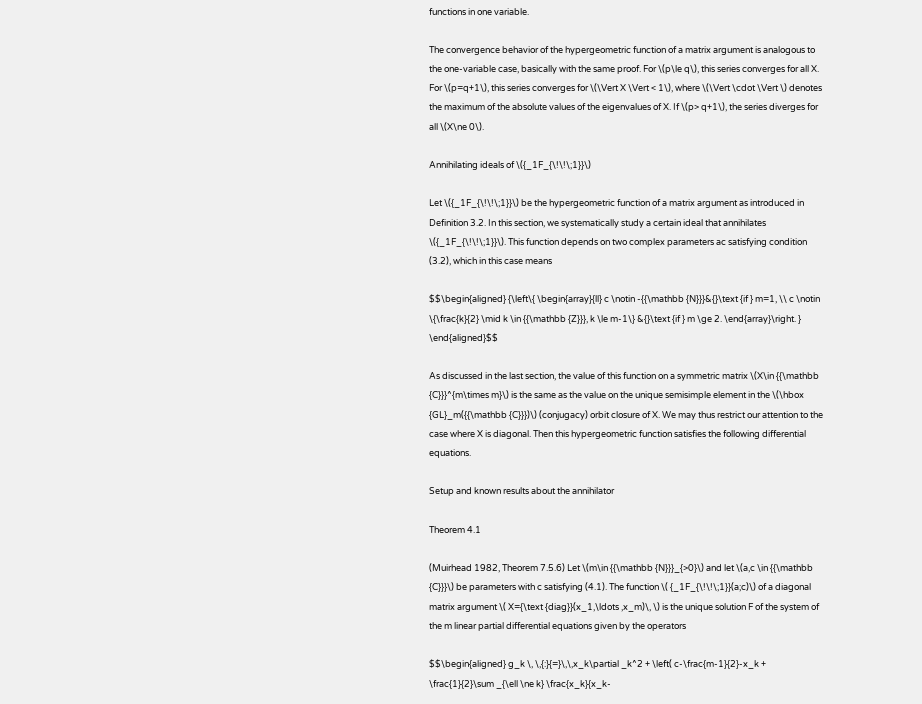functions in one variable.

The convergence behavior of the hypergeometric function of a matrix argument is analogous to the one-variable case, basically with the same proof. For \(p\le q\), this series converges for all X. For \(p=q+1\), this series converges for \(\Vert X \Vert < 1\), where \(\Vert \cdot \Vert \) denotes the maximum of the absolute values of the eigenvalues of X. If \(p> q+1\), the series diverges for all \(X\ne 0\).

Annihilating ideals of \({_1F_{\!\!\;1}}\)

Let \({_1F_{\!\!\;1}}\) be the hypergeometric function of a matrix argument as introduced in Definition 3.2. In this section, we systematically study a certain ideal that annihilates \({_1F_{\!\!\;1}}\). This function depends on two complex parameters ac satisfying condition (3.2), which in this case means

$$\begin{aligned} {\left\{ \begin{array}{ll} c \notin -{{\mathbb {N}}}&{}\text {if } m=1, \\ c \notin \{\frac{k}{2} \mid k \in {{\mathbb {Z}}}, k \le m-1\} &{}\text {if } m \ge 2. \end{array}\right. } \end{aligned}$$

As discussed in the last section, the value of this function on a symmetric matrix \(X\in {{\mathbb {C}}}^{m\times m}\) is the same as the value on the unique semisimple element in the \(\hbox {GL}_m({{\mathbb {C}}})\) (conjugacy) orbit closure of X. We may thus restrict our attention to the case where X is diagonal. Then this hypergeometric function satisfies the following differential equations.

Setup and known results about the annihilator

Theorem 4.1

(Muirhead 1982, Theorem 7.5.6) Let \(m\in {{\mathbb {N}}}_{>0}\) and let \(a,c \in {{\mathbb {C}}}\) be parameters with c satisfying (4.1). The function \( {_1F_{\!\!\;1}}(a;c)\) of a diagonal matrix argument \( X={\text {diag}}(x_1,\ldots ,x_m)\, \) is the unique solution F of the system of the m linear partial differential equations given by the operators

$$\begin{aligned} g_k \, \,{:}{=}\,\,x_k\partial _k^2 + \left( c-\frac{m-1}{2}-x_k + \frac{1}{2}\sum _{\ell \ne k} \frac{x_k}{x_k-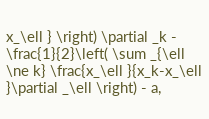x_\ell } \right) \partial _k - \frac{1}{2}\left( \sum _{\ell \ne k} \frac{x_\ell }{x_k-x_\ell }\partial _\ell \right) - a,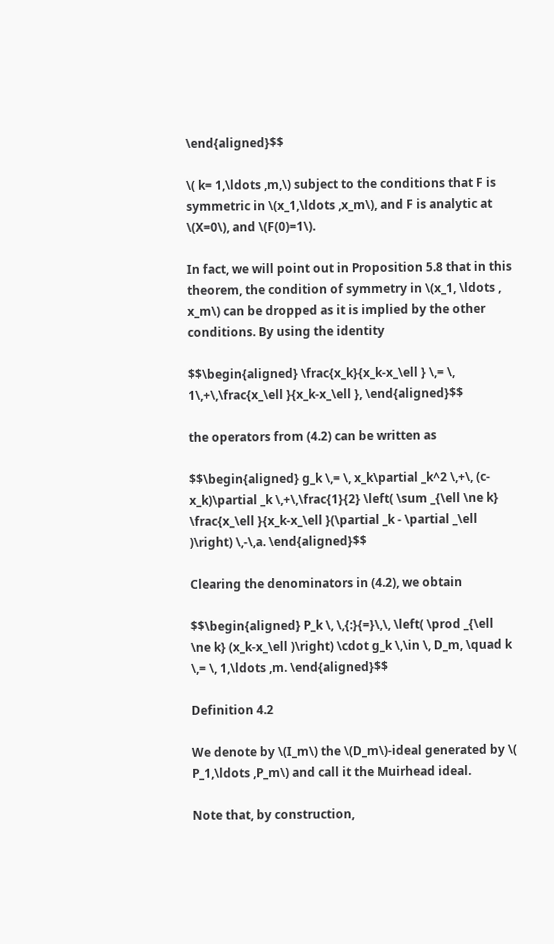\end{aligned}$$

\( k= 1,\ldots ,m,\) subject to the conditions that F is symmetric in \(x_1,\ldots ,x_m\), and F is analytic at \(X=0\), and \(F(0)=1\).

In fact, we will point out in Proposition 5.8 that in this theorem, the condition of symmetry in \(x_1, \ldots , x_m\) can be dropped as it is implied by the other conditions. By using the identity

$$\begin{aligned} \frac{x_k}{x_k-x_\ell } \,= \, 1\,+\,\frac{x_\ell }{x_k-x_\ell }, \end{aligned}$$

the operators from (4.2) can be written as

$$\begin{aligned} g_k \,= \, x_k\partial _k^2 \,+\, (c-x_k)\partial _k \,+\,\frac{1}{2} \left( \sum _{\ell \ne k} \frac{x_\ell }{x_k-x_\ell }(\partial _k - \partial _\ell )\right) \,-\,a. \end{aligned}$$

Clearing the denominators in (4.2), we obtain

$$\begin{aligned} P_k \, \,{:}{=}\,\, \left( \prod _{\ell \ne k} (x_k-x_\ell )\right) \cdot g_k \,\in \, D_m, \quad k \,= \, 1,\ldots ,m. \end{aligned}$$

Definition 4.2

We denote by \(I_m\) the \(D_m\)-ideal generated by \( P_1,\ldots ,P_m\) and call it the Muirhead ideal.

Note that, by construction,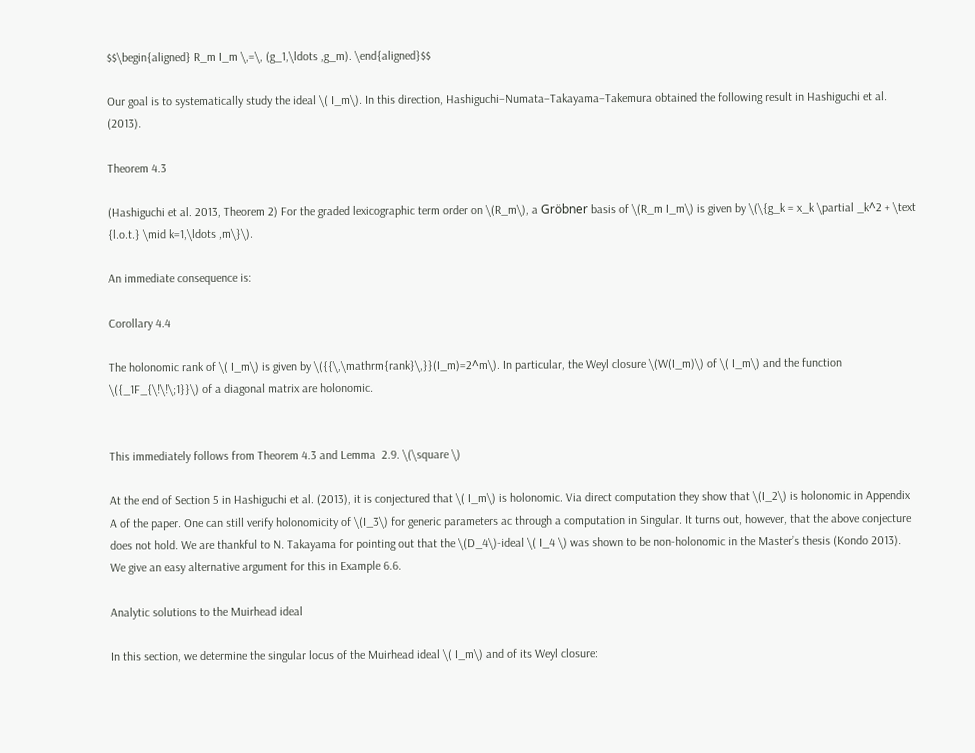$$\begin{aligned} R_m I_m \,=\, (g_1,\ldots ,g_m). \end{aligned}$$

Our goal is to systematically study the ideal \( I_m\). In this direction, Hashiguchi–Numata–Takayama–Takemura obtained the following result in Hashiguchi et al. (2013).

Theorem 4.3

(Hashiguchi et al. 2013, Theorem 2) For the graded lexicographic term order on \(R_m\), a Gröbner basis of \(R_m I_m\) is given by \(\{g_k = x_k \partial _k^2 + \text {l.o.t.} \mid k=1,\ldots ,m\}\).

An immediate consequence is:

Corollary 4.4

The holonomic rank of \( I_m\) is given by \({{\,\mathrm{rank}\,}}(I_m)=2^m\). In particular, the Weyl closure \(W(I_m)\) of \( I_m\) and the function \({_1F_{\!\!\;1}}\) of a diagonal matrix are holonomic.


This immediately follows from Theorem 4.3 and Lemma  2.9. \(\square \)

At the end of Section 5 in Hashiguchi et al. (2013), it is conjectured that \( I_m\) is holonomic. Via direct computation they show that \(I_2\) is holonomic in Appendix A of the paper. One can still verify holonomicity of \(I_3\) for generic parameters ac through a computation in Singular. It turns out, however, that the above conjecture does not hold. We are thankful to N. Takayama for pointing out that the \(D_4\)-ideal \( I_4 \) was shown to be non-holonomic in the Master’s thesis (Kondo 2013). We give an easy alternative argument for this in Example 6.6.

Analytic solutions to the Muirhead ideal

In this section, we determine the singular locus of the Muirhead ideal \( I_m\) and of its Weyl closure: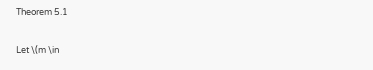Theorem 5.1

Let \(m \in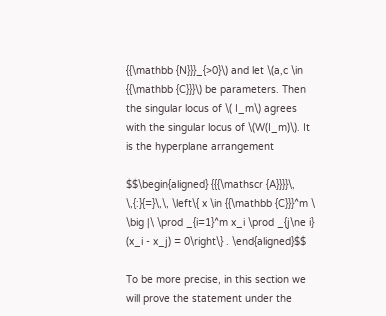{{\mathbb {N}}}_{>0}\) and let \(a,c \in {{\mathbb {C}}}\) be parameters. Then the singular locus of \( I_m\) agrees with the singular locus of \(W(I_m)\). It is the hyperplane arrangement

$$\begin{aligned} {{{\mathscr {A}}}}\, \,{:}{=}\,\, \left\{ x \in {{\mathbb {C}}}^m \ \big |\ \prod _{i=1}^m x_i \prod _{j\ne i} (x_i - x_j) = 0\right\} . \end{aligned}$$

To be more precise, in this section we will prove the statement under the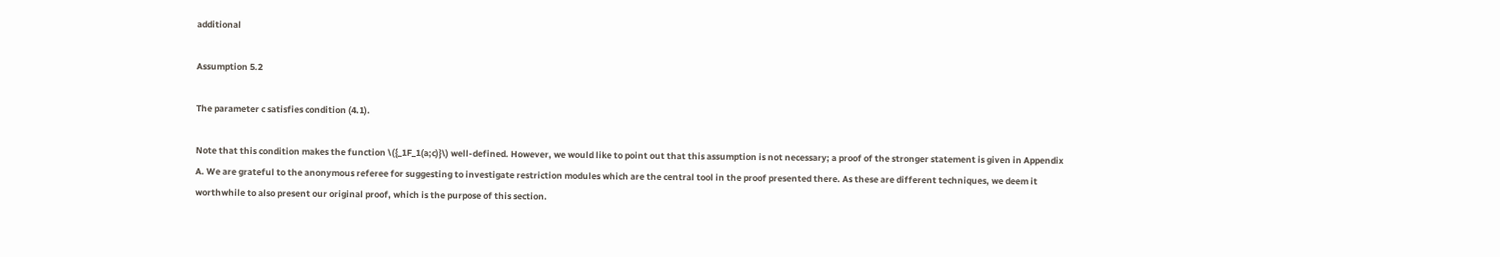additional

Assumption 5.2

The parameter c satisfies condition (4.1).

Note that this condition makes the function \({_1F_1(a;c)}\) well-defined. However, we would like to point out that this assumption is not necessary; a proof of the stronger statement is given in Appendix A. We are grateful to the anonymous referee for suggesting to investigate restriction modules which are the central tool in the proof presented there. As these are different techniques, we deem it worthwhile to also present our original proof, which is the purpose of this section.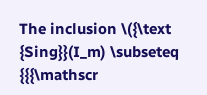The inclusion \({\text {Sing}}(I_m) \subseteq {{{\mathscr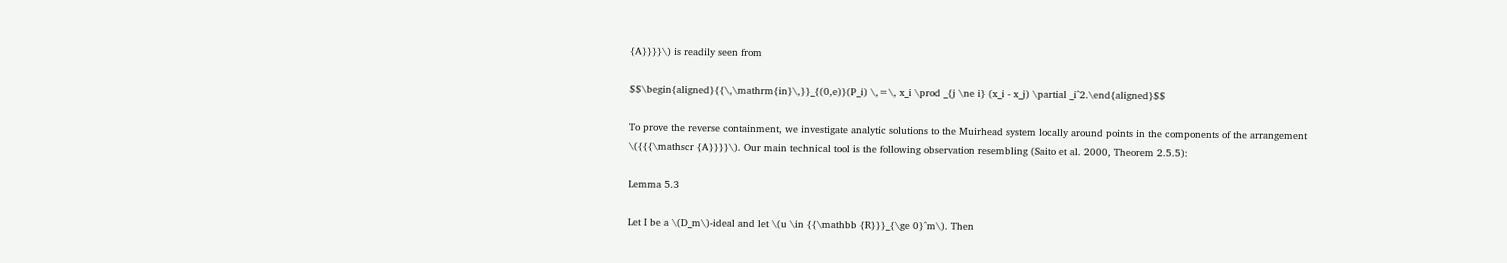{A}}}}\) is readily seen from

$$\begin{aligned}{{\,\mathrm{in}\,}}_{(0,e)}(P_i) \,=\, x_i \prod _{j \ne i} (x_i - x_j) \partial _i^2.\end{aligned}$$

To prove the reverse containment, we investigate analytic solutions to the Muirhead system locally around points in the components of the arrangement \({{{\mathscr {A}}}}\). Our main technical tool is the following observation resembling (Saito et al. 2000, Theorem 2.5.5):

Lemma 5.3

Let I be a \(D_m\)-ideal and let \(u \in {{\mathbb {R}}}_{\ge 0}^m\). Then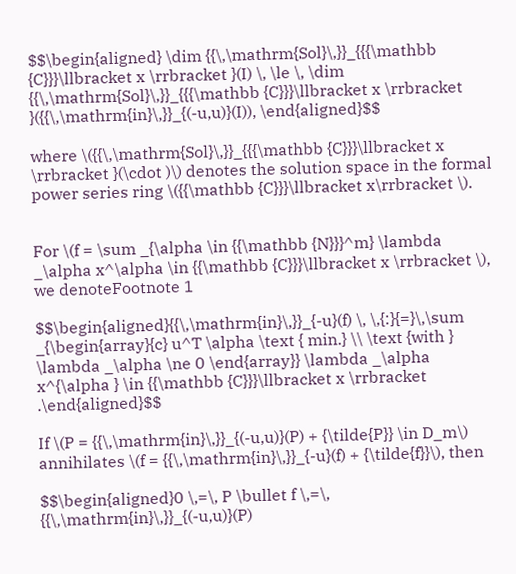$$\begin{aligned} \dim {{\,\mathrm{Sol}\,}}_{{{\mathbb {C}}}\llbracket x \rrbracket }(I) \, \le \, \dim {{\,\mathrm{Sol}\,}}_{{{\mathbb {C}}}\llbracket x \rrbracket }({{\,\mathrm{in}\,}}_{(-u,u)}(I)), \end{aligned}$$

where \({{\,\mathrm{Sol}\,}}_{{{\mathbb {C}}}\llbracket x \rrbracket }(\cdot )\) denotes the solution space in the formal power series ring \({{\mathbb {C}}}\llbracket x\rrbracket \).


For \(f = \sum _{\alpha \in {{\mathbb {N}}}^m} \lambda _\alpha x^\alpha \in {{\mathbb {C}}}\llbracket x \rrbracket \), we denoteFootnote 1

$$\begin{aligned}{{\,\mathrm{in}\,}}_{-u}(f) \, \,{:}{=}\,\sum _{\begin{array}{c} u^T \alpha \text { min.} \\ \text {with } \lambda _\alpha \ne 0 \end{array}} \lambda _\alpha x^{\alpha } \in {{\mathbb {C}}}\llbracket x \rrbracket .\end{aligned}$$

If \(P = {{\,\mathrm{in}\,}}_{(-u,u)}(P) + {\tilde{P}} \in D_m\) annihilates \(f = {{\,\mathrm{in}\,}}_{-u}(f) + {\tilde{f}}\), then

$$\begin{aligned}0 \,=\, P \bullet f \,=\, {{\,\mathrm{in}\,}}_{(-u,u)}(P)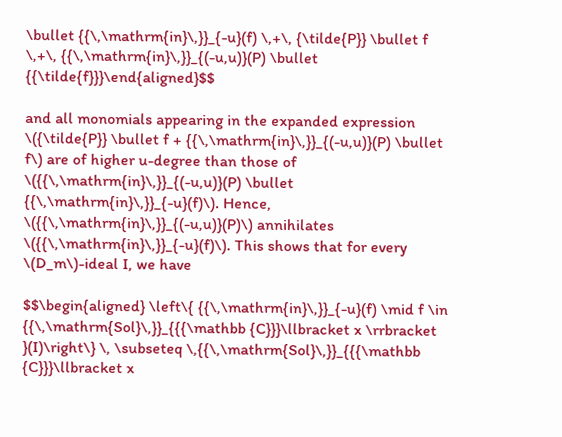\bullet {{\,\mathrm{in}\,}}_{-u}(f) \,+\, {\tilde{P}} \bullet f \,+\, {{\,\mathrm{in}\,}}_{(-u,u)}(P) \bullet {{\tilde{f}}}\end{aligned}$$

and all monomials appearing in the expanded expression \({\tilde{P}} \bullet f + {{\,\mathrm{in}\,}}_{(-u,u)}(P) \bullet f\) are of higher u-degree than those of \({{\,\mathrm{in}\,}}_{(-u,u)}(P) \bullet {{\,\mathrm{in}\,}}_{-u}(f)\). Hence, \({{\,\mathrm{in}\,}}_{(-u,u)}(P)\) annihilates \({{\,\mathrm{in}\,}}_{-u}(f)\). This shows that for every \(D_m\)-ideal I, we have

$$\begin{aligned} \left\{ {{\,\mathrm{in}\,}}_{-u}(f) \mid f \in {{\,\mathrm{Sol}\,}}_{{{\mathbb {C}}}\llbracket x \rrbracket }(I)\right\} \, \subseteq \,{{\,\mathrm{Sol}\,}}_{{{\mathbb {C}}}\llbracket x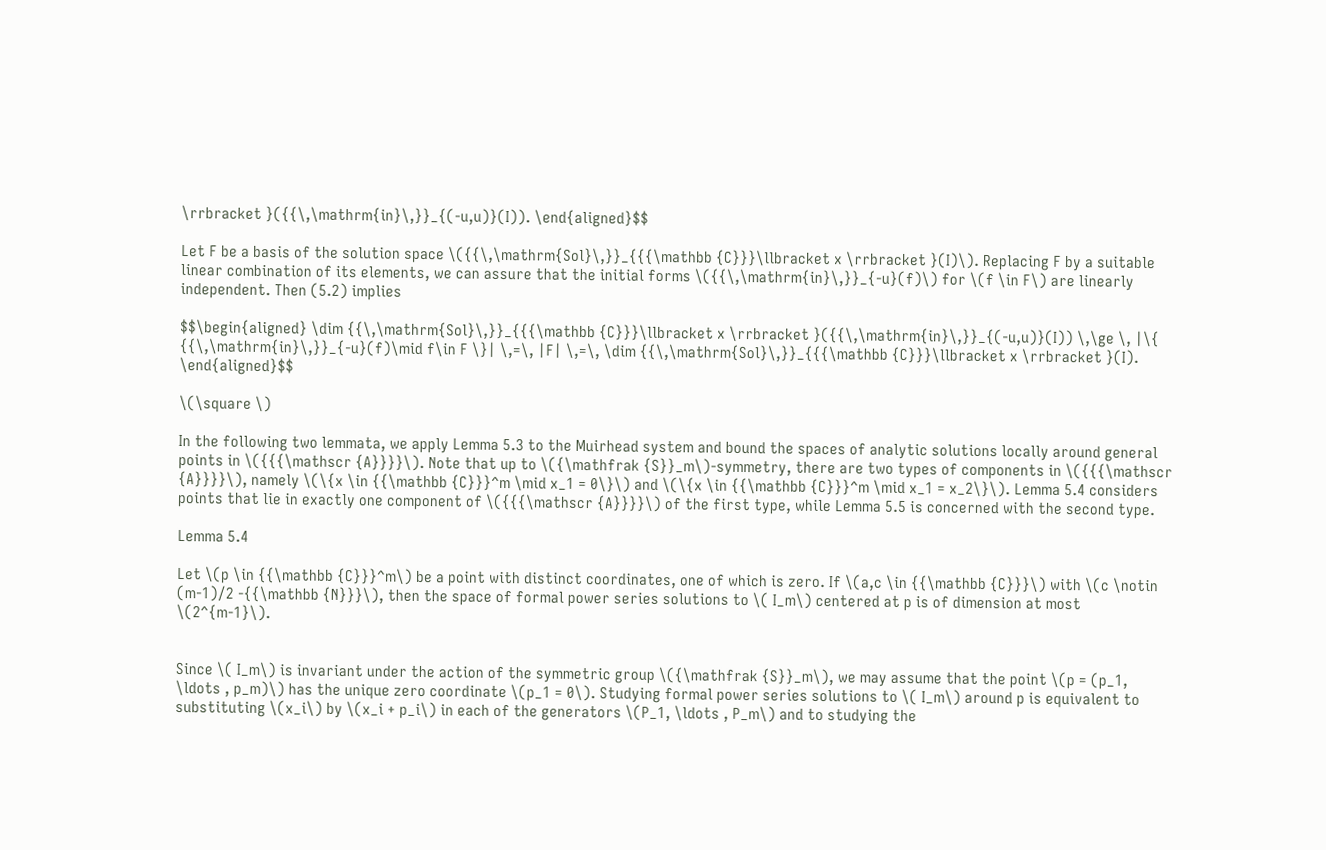\rrbracket }({{\,\mathrm{in}\,}}_{(-u,u)}(I)). \end{aligned}$$

Let F be a basis of the solution space \({{\,\mathrm{Sol}\,}}_{{{\mathbb {C}}}\llbracket x \rrbracket }(I)\). Replacing F by a suitable linear combination of its elements, we can assure that the initial forms \({{\,\mathrm{in}\,}}_{-u}(f)\) for \(f \in F\) are linearly independent. Then (5.2) implies

$$\begin{aligned} \dim {{\,\mathrm{Sol}\,}}_{{{\mathbb {C}}}\llbracket x \rrbracket }({{\,\mathrm{in}\,}}_{(-u,u)}(I)) \,\ge \, |\{ {{\,\mathrm{in}\,}}_{-u}(f)\mid f\in F \}| \,=\, |F| \,=\, \dim {{\,\mathrm{Sol}\,}}_{{{\mathbb {C}}}\llbracket x \rrbracket }(I). \end{aligned}$$

\(\square \)

In the following two lemmata, we apply Lemma 5.3 to the Muirhead system and bound the spaces of analytic solutions locally around general points in \({{{\mathscr {A}}}}\). Note that up to \({\mathfrak {S}}_m\)-symmetry, there are two types of components in \({{{\mathscr {A}}}}\), namely \(\{x \in {{\mathbb {C}}}^m \mid x_1 = 0\}\) and \(\{x \in {{\mathbb {C}}}^m \mid x_1 = x_2\}\). Lemma 5.4 considers points that lie in exactly one component of \({{{\mathscr {A}}}}\) of the first type, while Lemma 5.5 is concerned with the second type.

Lemma 5.4

Let \(p \in {{\mathbb {C}}}^m\) be a point with distinct coordinates, one of which is zero. If \(a,c \in {{\mathbb {C}}}\) with \(c \notin (m-1)/2 -{{\mathbb {N}}}\), then the space of formal power series solutions to \( I_m\) centered at p is of dimension at most \(2^{m-1}\).


Since \( I_m\) is invariant under the action of the symmetric group \({\mathfrak {S}}_m\), we may assume that the point \(p = (p_1, \ldots , p_m)\) has the unique zero coordinate \(p_1 = 0\). Studying formal power series solutions to \( I_m\) around p is equivalent to substituting \(x_i\) by \(x_i + p_i\) in each of the generators \(P_1, \ldots , P_m\) and to studying the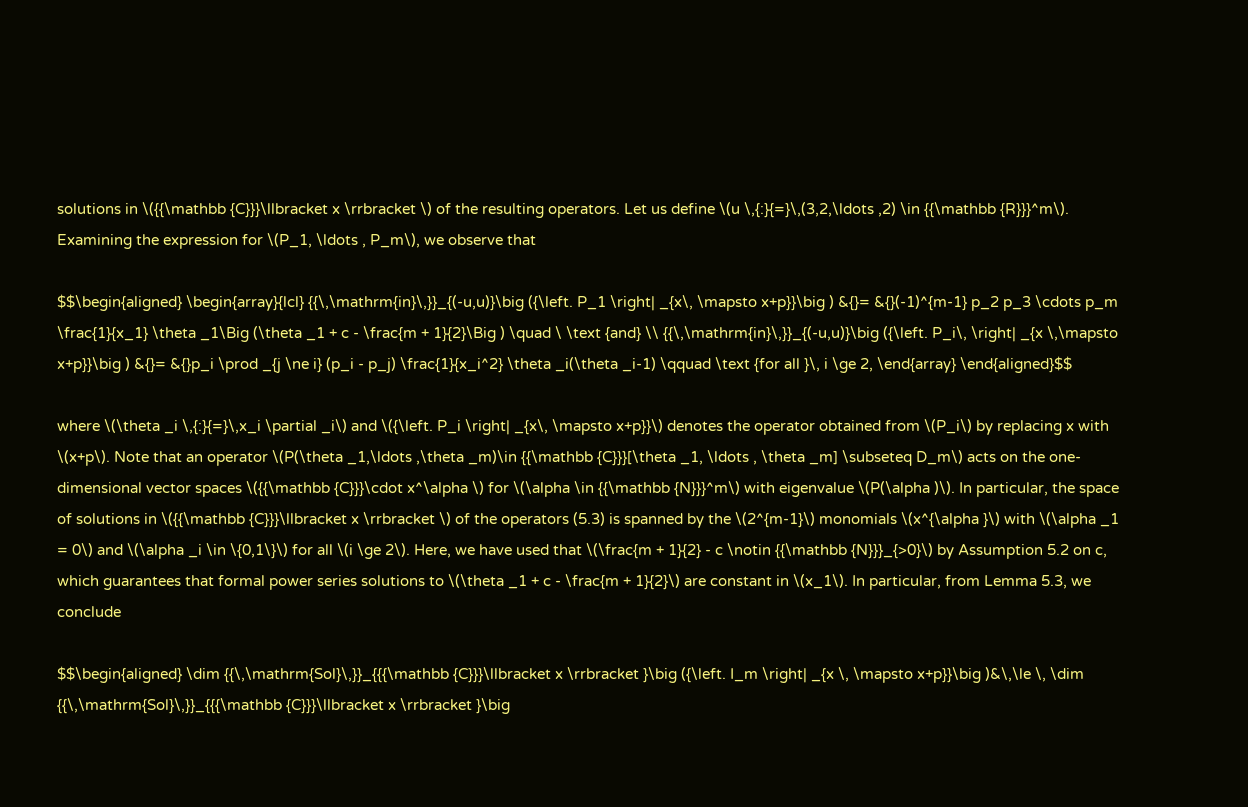solutions in \({{\mathbb {C}}}\llbracket x \rrbracket \) of the resulting operators. Let us define \(u \,{:}{=}\,(3,2,\ldots ,2) \in {{\mathbb {R}}}^m\). Examining the expression for \(P_1, \ldots , P_m\), we observe that

$$\begin{aligned} \begin{array}{lcl} {{\,\mathrm{in}\,}}_{(-u,u)}\big ({\left. P_1 \right| _{x\, \mapsto x+p}}\big ) &{}= &{}(-1)^{m-1} p_2 p_3 \cdots p_m \frac{1}{x_1} \theta _1\Big (\theta _1 + c - \frac{m + 1}{2}\Big ) \quad \ \text {and} \\ {{\,\mathrm{in}\,}}_{(-u,u)}\big ({\left. P_i\, \right| _{x \,\mapsto x+p}}\big ) &{}= &{}p_i \prod _{j \ne i} (p_i - p_j) \frac{1}{x_i^2} \theta _i(\theta _i-1) \qquad \text {for all }\, i \ge 2, \end{array} \end{aligned}$$

where \(\theta _i \,{:}{=}\,x_i \partial _i\) and \({\left. P_i \right| _{x\, \mapsto x+p}}\) denotes the operator obtained from \(P_i\) by replacing x with \(x+p\). Note that an operator \(P(\theta _1,\ldots ,\theta _m)\in {{\mathbb {C}}}[\theta _1, \ldots , \theta _m] \subseteq D_m\) acts on the one-dimensional vector spaces \({{\mathbb {C}}}\cdot x^\alpha \) for \(\alpha \in {{\mathbb {N}}}^m\) with eigenvalue \(P(\alpha )\). In particular, the space of solutions in \({{\mathbb {C}}}\llbracket x \rrbracket \) of the operators (5.3) is spanned by the \(2^{m-1}\) monomials \(x^{\alpha }\) with \(\alpha _1 = 0\) and \(\alpha _i \in \{0,1\}\) for all \(i \ge 2\). Here, we have used that \(\frac{m + 1}{2} - c \notin {{\mathbb {N}}}_{>0}\) by Assumption 5.2 on c, which guarantees that formal power series solutions to \(\theta _1 + c - \frac{m + 1}{2}\) are constant in \(x_1\). In particular, from Lemma 5.3, we conclude

$$\begin{aligned} \dim {{\,\mathrm{Sol}\,}}_{{{\mathbb {C}}}\llbracket x \rrbracket }\big ({\left. I_m \right| _{x \, \mapsto x+p}}\big )&\,\le \, \dim {{\,\mathrm{Sol}\,}}_{{{\mathbb {C}}}\llbracket x \rrbracket }\big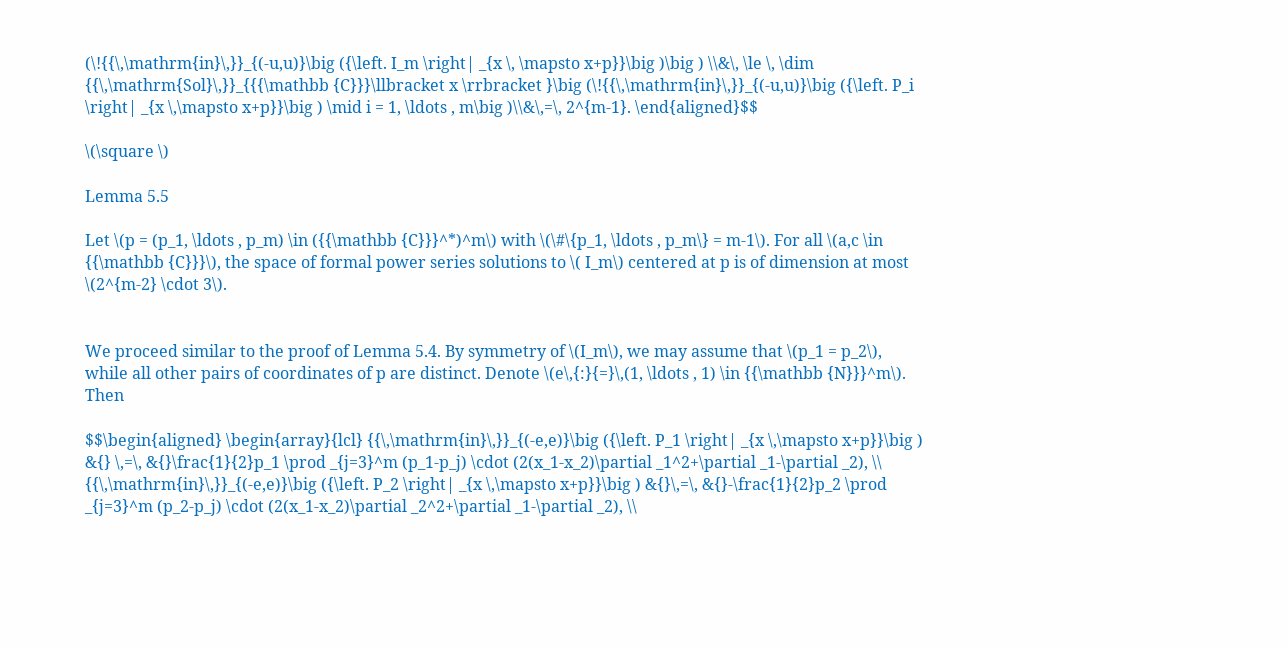(\!{{\,\mathrm{in}\,}}_{(-u,u)}\big ({\left. I_m \right| _{x \, \mapsto x+p}}\big )\big ) \\&\, \le \, \dim {{\,\mathrm{Sol}\,}}_{{{\mathbb {C}}}\llbracket x \rrbracket }\big (\!{{\,\mathrm{in}\,}}_{(-u,u)}\big ({\left. P_i \right| _{x \,\mapsto x+p}}\big ) \mid i = 1, \ldots , m\big )\\&\,=\, 2^{m-1}. \end{aligned}$$

\(\square \)

Lemma 5.5

Let \(p = (p_1, \ldots , p_m) \in ({{\mathbb {C}}}^*)^m\) with \(\#\{p_1, \ldots , p_m\} = m-1\). For all \(a,c \in {{\mathbb {C}}}\), the space of formal power series solutions to \( I_m\) centered at p is of dimension at most \(2^{m-2} \cdot 3\).


We proceed similar to the proof of Lemma 5.4. By symmetry of \(I_m\), we may assume that \(p_1 = p_2\), while all other pairs of coordinates of p are distinct. Denote \(e\,{:}{=}\,(1, \ldots , 1) \in {{\mathbb {N}}}^m\). Then

$$\begin{aligned} \begin{array}{lcl} {{\,\mathrm{in}\,}}_{(-e,e)}\big ({\left. P_1 \right| _{x \,\mapsto x+p}}\big ) &{} \,=\, &{}\frac{1}{2}p_1 \prod _{j=3}^m (p_1-p_j) \cdot (2(x_1-x_2)\partial _1^2+\partial _1-\partial _2), \\ {{\,\mathrm{in}\,}}_{(-e,e)}\big ({\left. P_2 \right| _{x \,\mapsto x+p}}\big ) &{}\,=\, &{}-\frac{1}{2}p_2 \prod _{j=3}^m (p_2-p_j) \cdot (2(x_1-x_2)\partial _2^2+\partial _1-\partial _2), \\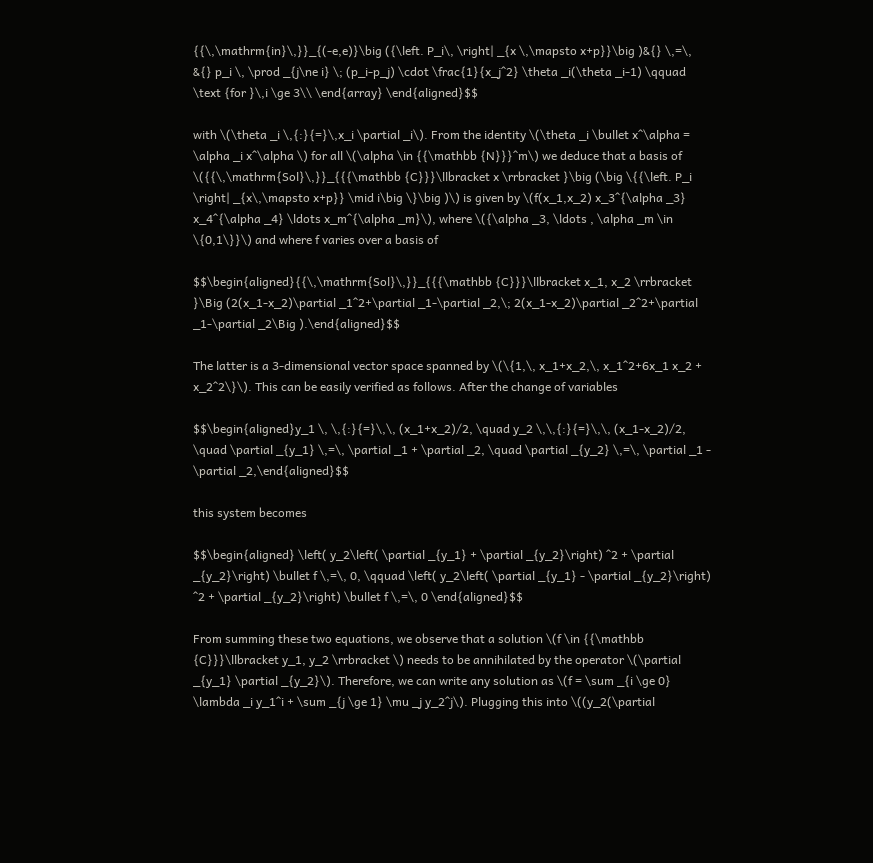{{\,\mathrm{in}\,}}_{(-e,e)}\big ({\left. P_i\, \right| _{x \,\mapsto x+p}}\big )&{} \,=\, &{} p_i \, \prod _{j\ne i} \; (p_i-p_j) \cdot \frac{1}{x_j^2} \theta _i(\theta _i-1) \qquad \text {for }\,i \ge 3\\ \end{array} \end{aligned}$$

with \(\theta _i \,{:}{=}\,x_i \partial _i\). From the identity \(\theta _i \bullet x^\alpha = \alpha _i x^\alpha \) for all \(\alpha \in {{\mathbb {N}}}^m\) we deduce that a basis of \({{\,\mathrm{Sol}\,}}_{{{\mathbb {C}}}\llbracket x \rrbracket }\big (\big \{{\left. P_i \right| _{x\,\mapsto x+p}} \mid i\big \}\big )\) is given by \(f(x_1,x_2) x_3^{\alpha _3} x_4^{\alpha _4} \ldots x_m^{\alpha _m}\), where \({\alpha _3, \ldots , \alpha _m \in \{0,1\}}\) and where f varies over a basis of

$$\begin{aligned}{{\,\mathrm{Sol}\,}}_{{{\mathbb {C}}}\llbracket x_1, x_2 \rrbracket }\Big (2(x_1-x_2)\partial _1^2+\partial _1-\partial _2,\; 2(x_1-x_2)\partial _2^2+\partial _1-\partial _2\Big ).\end{aligned}$$

The latter is a 3-dimensional vector space spanned by \(\{1,\, x_1+x_2,\, x_1^2+6x_1 x_2 + x_2^2\}\). This can be easily verified as follows. After the change of variables

$$\begin{aligned}y_1 \, \,{:}{=}\,\, (x_1+x_2)/2, \quad y_2 \,\,{:}{=}\,\, (x_1-x_2)/2, \quad \partial _{y_1} \,=\, \partial _1 + \partial _2, \quad \partial _{y_2} \,=\, \partial _1 - \partial _2,\end{aligned}$$

this system becomes

$$\begin{aligned} \left( y_2\left( \partial _{y_1} + \partial _{y_2}\right) ^2 + \partial _{y_2}\right) \bullet f \,=\, 0, \qquad \left( y_2\left( \partial _{y_1} - \partial _{y_2}\right) ^2 + \partial _{y_2}\right) \bullet f \,=\, 0 \end{aligned}$$

From summing these two equations, we observe that a solution \(f \in {{\mathbb {C}}}\llbracket y_1, y_2 \rrbracket \) needs to be annihilated by the operator \(\partial _{y_1} \partial _{y_2}\). Therefore, we can write any solution as \(f = \sum _{i \ge 0} \lambda _i y_1^i + \sum _{j \ge 1} \mu _j y_2^j\). Plugging this into \((y_2(\partial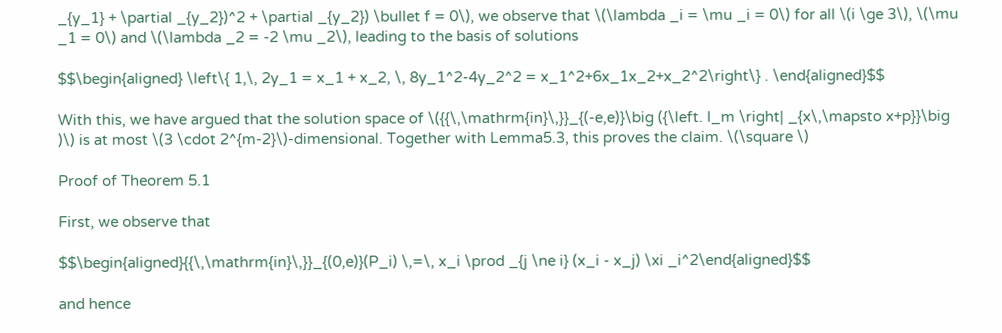_{y_1} + \partial _{y_2})^2 + \partial _{y_2}) \bullet f = 0\), we observe that \(\lambda _i = \mu _i = 0\) for all \(i \ge 3\), \(\mu _1 = 0\) and \(\lambda _2 = -2 \mu _2\), leading to the basis of solutions

$$\begin{aligned} \left\{ 1,\, 2y_1 = x_1 + x_2, \, 8y_1^2-4y_2^2 = x_1^2+6x_1x_2+x_2^2\right\} . \end{aligned}$$

With this, we have argued that the solution space of \({{\,\mathrm{in}\,}}_{(-e,e)}\big ({\left. I_m \right| _{x\,\mapsto x+p}}\big )\) is at most \(3 \cdot 2^{m-2}\)-dimensional. Together with Lemma5.3, this proves the claim. \(\square \)

Proof of Theorem 5.1

First, we observe that

$$\begin{aligned}{{\,\mathrm{in}\,}}_{(0,e)}(P_i) \,=\, x_i \prod _{j \ne i} (x_i - x_j) \xi _i^2\end{aligned}$$

and hence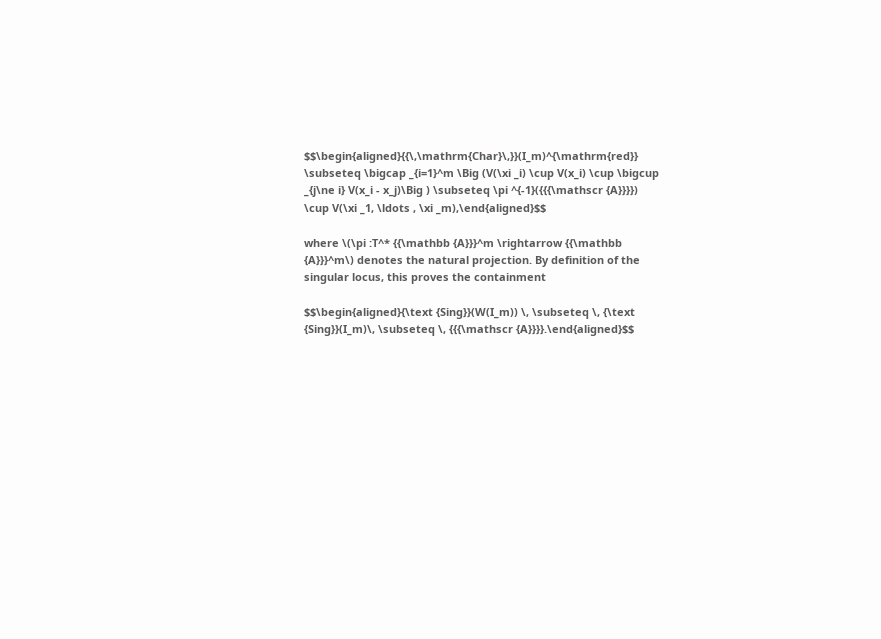$$\begin{aligned}{{\,\mathrm{Char}\,}}(I_m)^{\mathrm{red}} \subseteq \bigcap _{i=1}^m \Big (V(\xi _i) \cup V(x_i) \cup \bigcup _{j\ne i} V(x_i - x_j)\Big ) \subseteq \pi ^{-1}({{{\mathscr {A}}}}) \cup V(\xi _1, \ldots , \xi _m),\end{aligned}$$

where \(\pi :T^* {{\mathbb {A}}}^m \rightarrow {{\mathbb {A}}}^m\) denotes the natural projection. By definition of the singular locus, this proves the containment

$$\begin{aligned}{\text {Sing}}(W(I_m)) \, \subseteq \, {\text {Sing}}(I_m)\, \subseteq \, {{{\mathscr {A}}}}.\end{aligned}$$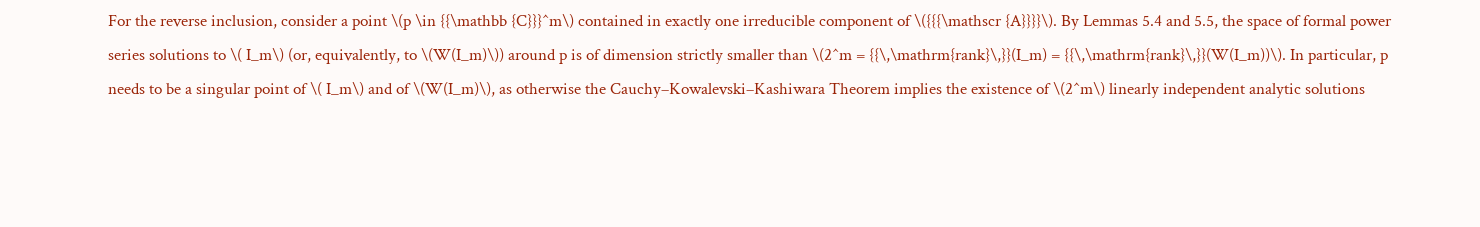For the reverse inclusion, consider a point \(p \in {{\mathbb {C}}}^m\) contained in exactly one irreducible component of \({{{\mathscr {A}}}}\). By Lemmas 5.4 and 5.5, the space of formal power series solutions to \( I_m\) (or, equivalently, to \(W(I_m)\)) around p is of dimension strictly smaller than \(2^m = {{\,\mathrm{rank}\,}}(I_m) = {{\,\mathrm{rank}\,}}(W(I_m))\). In particular, p needs to be a singular point of \( I_m\) and of \(W(I_m)\), as otherwise the Cauchy–Kowalevski–Kashiwara Theorem implies the existence of \(2^m\) linearly independent analytic solutions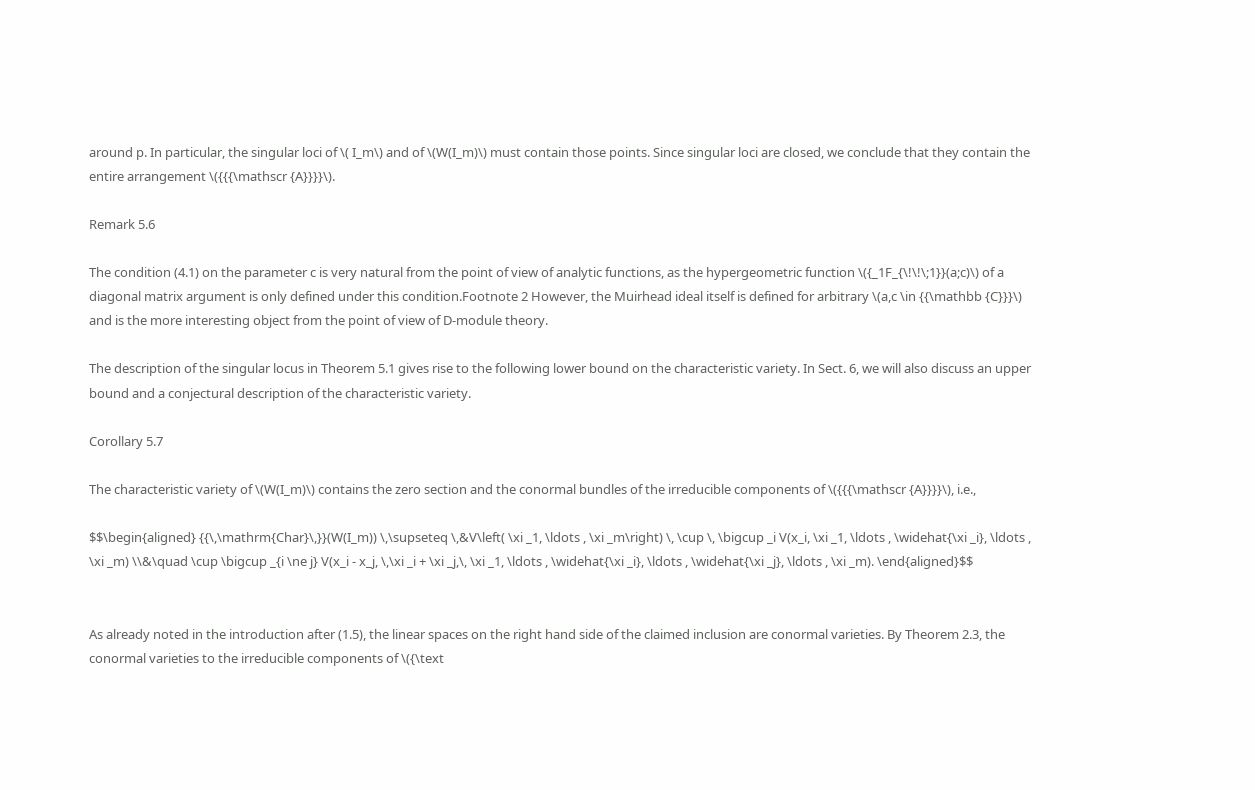around p. In particular, the singular loci of \( I_m\) and of \(W(I_m)\) must contain those points. Since singular loci are closed, we conclude that they contain the entire arrangement \({{{\mathscr {A}}}}\).

Remark 5.6

The condition (4.1) on the parameter c is very natural from the point of view of analytic functions, as the hypergeometric function \({_1F_{\!\!\;1}}(a;c)\) of a diagonal matrix argument is only defined under this condition.Footnote 2 However, the Muirhead ideal itself is defined for arbitrary \(a,c \in {{\mathbb {C}}}\) and is the more interesting object from the point of view of D-module theory.

The description of the singular locus in Theorem 5.1 gives rise to the following lower bound on the characteristic variety. In Sect. 6, we will also discuss an upper bound and a conjectural description of the characteristic variety.

Corollary 5.7

The characteristic variety of \(W(I_m)\) contains the zero section and the conormal bundles of the irreducible components of \({{{\mathscr {A}}}}\), i.e.,

$$\begin{aligned} {{\,\mathrm{Char}\,}}(W(I_m)) \,\supseteq \,&V\left( \xi _1, \ldots , \xi _m\right) \, \cup \, \bigcup _i V(x_i, \xi _1, \ldots , \widehat{\xi _i}, \ldots , \xi _m) \\&\quad \cup \bigcup _{i \ne j} V(x_i - x_j, \,\xi _i + \xi _j,\, \xi _1, \ldots , \widehat{\xi _i}, \ldots , \widehat{\xi _j}, \ldots , \xi _m). \end{aligned}$$


As already noted in the introduction after (1.5), the linear spaces on the right hand side of the claimed inclusion are conormal varieties. By Theorem 2.3, the conormal varieties to the irreducible components of \({\text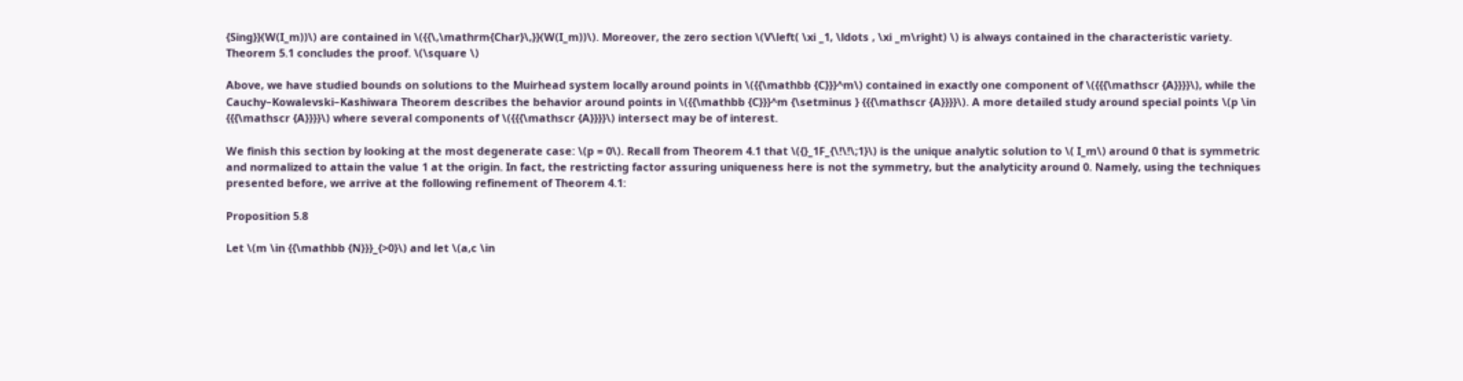{Sing}}(W(I_m))\) are contained in \({{\,\mathrm{Char}\,}}(W(I_m))\). Moreover, the zero section \(V\left( \xi _1, \ldots , \xi _m\right) \) is always contained in the characteristic variety. Theorem 5.1 concludes the proof. \(\square \)

Above, we have studied bounds on solutions to the Muirhead system locally around points in \({{\mathbb {C}}}^m\) contained in exactly one component of \({{{\mathscr {A}}}}\), while the Cauchy–Kowalevski–Kashiwara Theorem describes the behavior around points in \({{\mathbb {C}}}^m {\setminus } {{{\mathscr {A}}}}\). A more detailed study around special points \(p \in {{{\mathscr {A}}}}\) where several components of \({{{\mathscr {A}}}}\) intersect may be of interest.

We finish this section by looking at the most degenerate case: \(p = 0\). Recall from Theorem 4.1 that \({}_1F_{\!\!\;1}\) is the unique analytic solution to \( I_m\) around 0 that is symmetric and normalized to attain the value 1 at the origin. In fact, the restricting factor assuring uniqueness here is not the symmetry, but the analyticity around 0. Namely, using the techniques presented before, we arrive at the following refinement of Theorem 4.1:

Proposition 5.8

Let \(m \in {{\mathbb {N}}}_{>0}\) and let \(a,c \in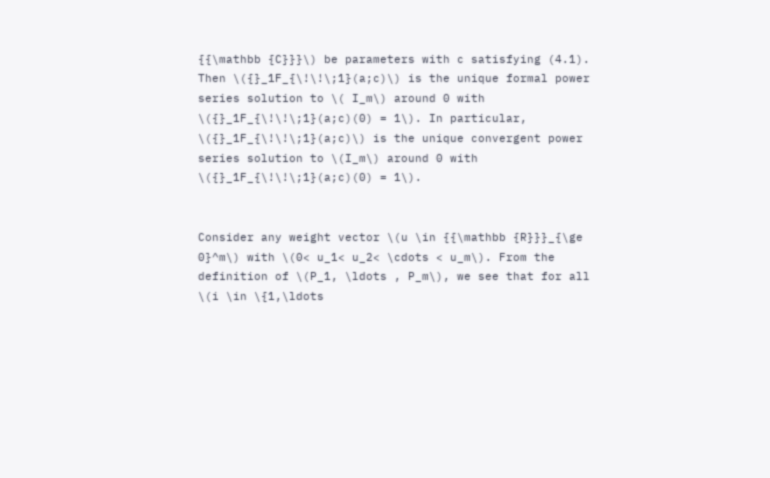{{\mathbb {C}}}\) be parameters with c satisfying (4.1). Then \({}_1F_{\!\!\;1}(a;c)\) is the unique formal power series solution to \( I_m\) around 0 with \({}_1F_{\!\!\;1}(a;c)(0) = 1\). In particular, \({}_1F_{\!\!\;1}(a;c)\) is the unique convergent power series solution to \(I_m\) around 0 with \({}_1F_{\!\!\;1}(a;c)(0) = 1\).


Consider any weight vector \(u \in {{\mathbb {R}}}_{\ge 0}^m\) with \(0< u_1< u_2< \cdots < u_m\). From the definition of \(P_1, \ldots , P_m\), we see that for all \(i \in \{1,\ldots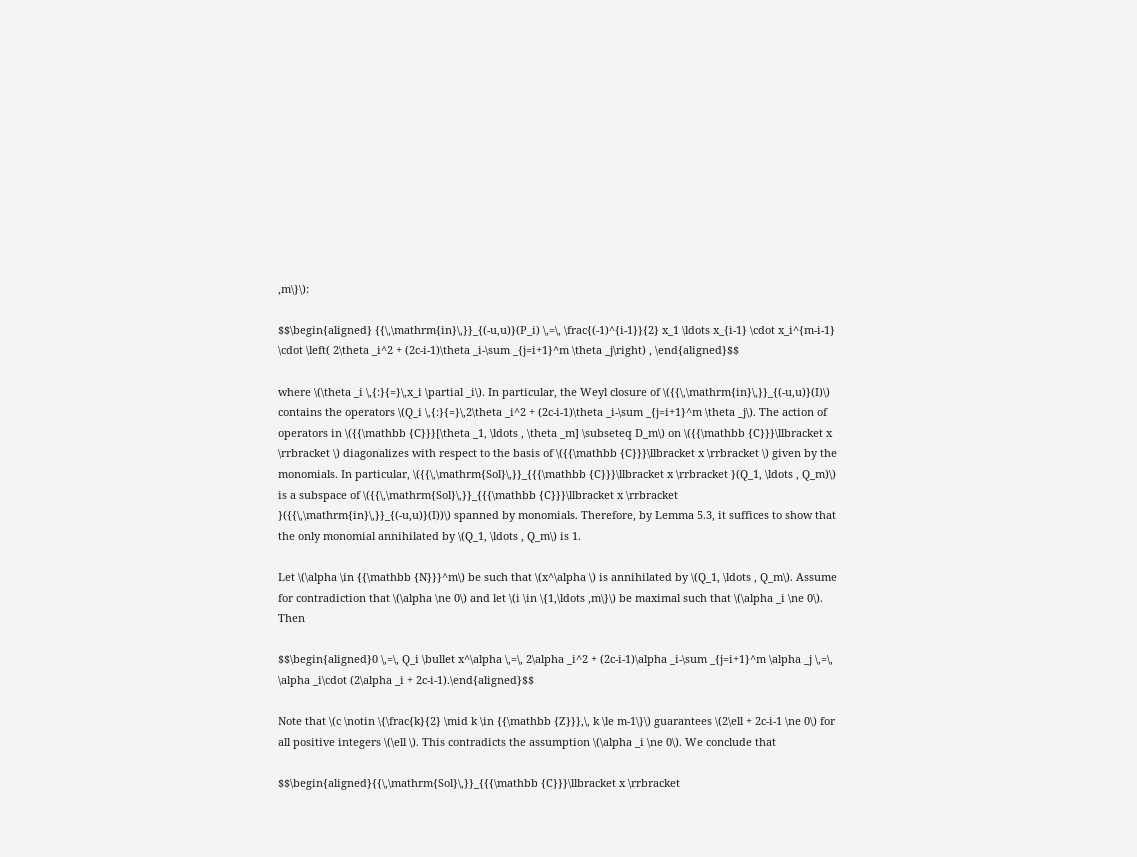,m\}\):

$$\begin{aligned} {{\,\mathrm{in}\,}}_{(-u,u)}(P_i) \,=\, \frac{(-1)^{i-1}}{2} x_1 \ldots x_{i-1} \cdot x_i^{m-i-1} \cdot \left( 2\theta _i^2 + (2c-i-1)\theta _i-\sum _{j=i+1}^m \theta _j\right) , \end{aligned}$$

where \(\theta _i \,{:}{=}\,x_i \partial _i\). In particular, the Weyl closure of \({{\,\mathrm{in}\,}}_{(-u,u)}(I)\) contains the operators \(Q_i \,{:}{=}\,2\theta _i^2 + (2c-i-1)\theta _i-\sum _{j=i+1}^m \theta _j\). The action of operators in \({{\mathbb {C}}}[\theta _1, \ldots , \theta _m] \subseteq D_m\) on \({{\mathbb {C}}}\llbracket x \rrbracket \) diagonalizes with respect to the basis of \({{\mathbb {C}}}\llbracket x \rrbracket \) given by the monomials. In particular, \({{\,\mathrm{Sol}\,}}_{{{\mathbb {C}}}\llbracket x \rrbracket }(Q_1, \ldots , Q_m)\) is a subspace of \({{\,\mathrm{Sol}\,}}_{{{\mathbb {C}}}\llbracket x \rrbracket }({{\,\mathrm{in}\,}}_{(-u,u)}(I))\) spanned by monomials. Therefore, by Lemma 5.3, it suffices to show that the only monomial annihilated by \(Q_1, \ldots , Q_m\) is 1.

Let \(\alpha \in {{\mathbb {N}}}^m\) be such that \(x^\alpha \) is annihilated by \(Q_1, \ldots , Q_m\). Assume for contradiction that \(\alpha \ne 0\) and let \(i \in \{1,\ldots ,m\}\) be maximal such that \(\alpha _i \ne 0\). Then

$$\begin{aligned}0 \,=\, Q_i \bullet x^\alpha \,=\, 2\alpha _i^2 + (2c-i-1)\alpha _i-\sum _{j=i+1}^m \alpha _j \,=\, \alpha _i\cdot (2\alpha _i + 2c-i-1).\end{aligned}$$

Note that \(c \notin \{\frac{k}{2} \mid k \in {{\mathbb {Z}}},\, k \le m-1\}\) guarantees \(2\ell + 2c-i-1 \ne 0\) for all positive integers \(\ell \). This contradicts the assumption \(\alpha _i \ne 0\). We conclude that

$$\begin{aligned}{{\,\mathrm{Sol}\,}}_{{{\mathbb {C}}}\llbracket x \rrbracket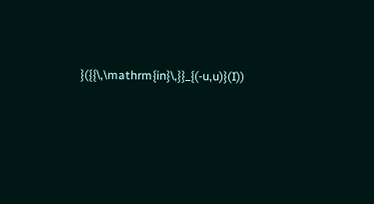}({{\,\mathrm{in}\,}}_{(-u,u)}(I))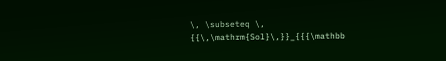\, \subseteq \, {{\,\mathrm{Sol}\,}}_{{{\mathbb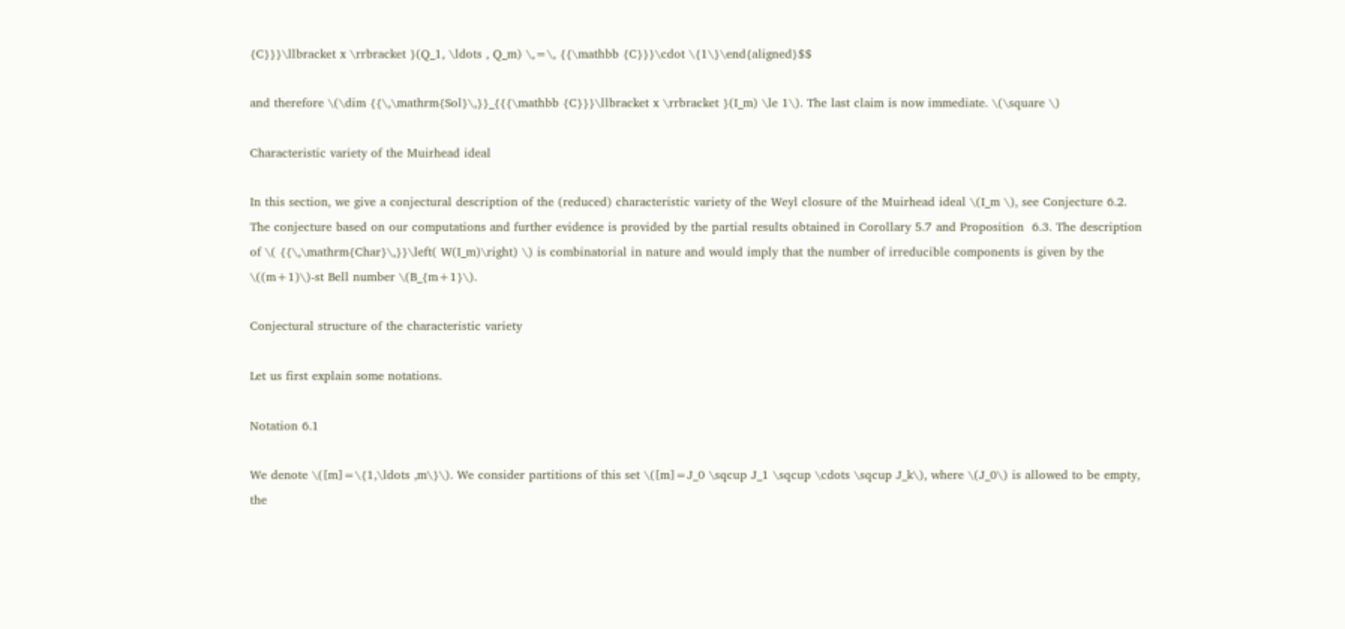{C}}}\llbracket x \rrbracket }(Q_1, \ldots , Q_m) \,=\, {{\mathbb {C}}}\cdot \{1\}\end{aligned}$$

and therefore \(\dim {{\,\mathrm{Sol}\,}}_{{{\mathbb {C}}}\llbracket x \rrbracket }(I_m) \le 1\). The last claim is now immediate. \(\square \)

Characteristic variety of the Muirhead ideal

In this section, we give a conjectural description of the (reduced) characteristic variety of the Weyl closure of the Muirhead ideal \(I_m \), see Conjecture 6.2. The conjecture based on our computations and further evidence is provided by the partial results obtained in Corollary 5.7 and Proposition  6.3. The description of \( {{\,\mathrm{Char}\,}}\left( W(I_m)\right) \) is combinatorial in nature and would imply that the number of irreducible components is given by the \((m+1)\)-st Bell number \(B_{m+1}\).

Conjectural structure of the characteristic variety

Let us first explain some notations.

Notation 6.1

We denote \([m]=\{1,\ldots ,m\}\). We consider partitions of this set \([m]=J_0 \sqcup J_1 \sqcup \cdots \sqcup J_k\), where \(J_0\) is allowed to be empty, the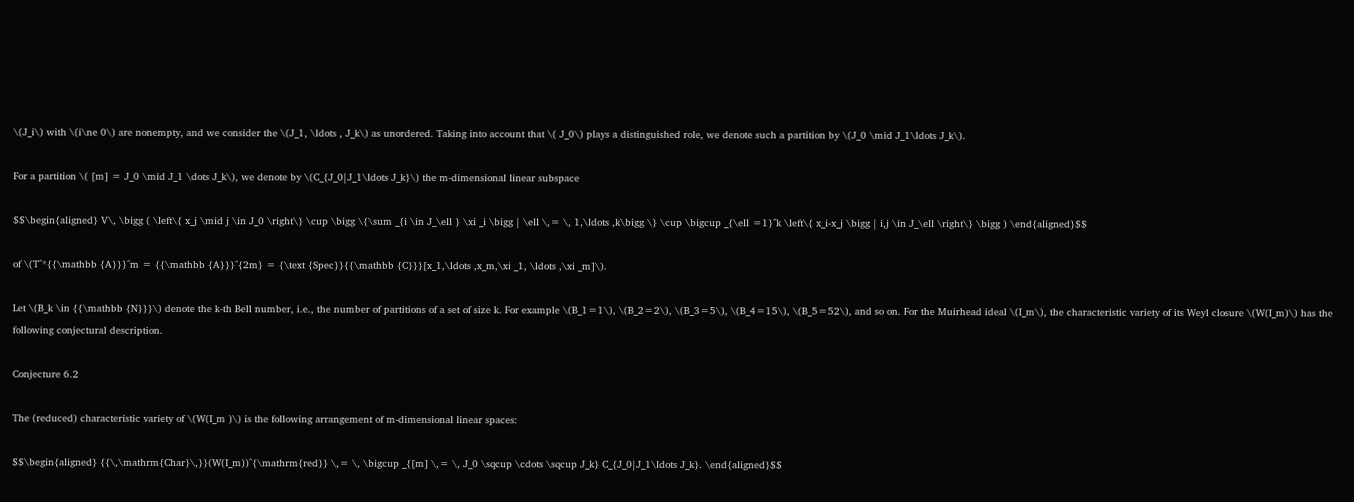\(J_i\) with \(i\ne 0\) are nonempty, and we consider the \(J_1, \ldots , J_k\) as unordered. Taking into account that \( J_0\) plays a distinguished role, we denote such a partition by \(J_0 \mid J_1\ldots J_k\).

For a partition \( [m] = J_0 \mid J_1 \dots J_k\), we denote by \(C_{J_0|J_1\ldots J_k}\) the m-dimensional linear subspace

$$\begin{aligned} V\, \bigg ( \left\{ x_j \mid j \in J_0 \right\} \cup \bigg \{\sum _{i \in J_\ell } \xi _i \bigg | \ell \,= \, 1,\ldots ,k\bigg \} \cup \bigcup _{\ell =1}^k \left\{ x_i-x_j \bigg | i,j \in J_\ell \right\} \bigg ) \end{aligned}$$

of \(T^*{{\mathbb {A}}}^m = {{\mathbb {A}}}^{2m} = {\text {Spec}}{{\mathbb {C}}}[x_1,\ldots ,x_m,\xi _1, \ldots ,\xi _m]\).

Let \(B_k \in {{\mathbb {N}}}\) denote the k-th Bell number, i.e., the number of partitions of a set of size k. For example \(B_1=1\), \(B_2=2\), \(B_3=5\), \(B_4=15\), \(B_5=52\), and so on. For the Muirhead ideal \(I_m\), the characteristic variety of its Weyl closure \(W(I_m)\) has the following conjectural description.

Conjecture 6.2

The (reduced) characteristic variety of \(W(I_m )\) is the following arrangement of m-dimensional linear spaces:

$$\begin{aligned} {{\,\mathrm{Char}\,}}(W(I_m))^{\mathrm{red}} \,= \, \bigcup _{[m] \,= \, J_0 \sqcup \cdots \sqcup J_k} C_{J_0|J_1\ldots J_k}. \end{aligned}$$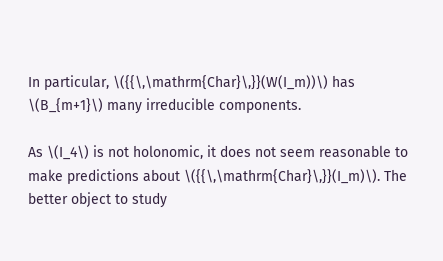In particular, \({{\,\mathrm{Char}\,}}(W(I_m))\) has \(B_{m+1}\) many irreducible components.

As \(I_4\) is not holonomic, it does not seem reasonable to make predictions about \({{\,\mathrm{Char}\,}}(I_m)\). The better object to study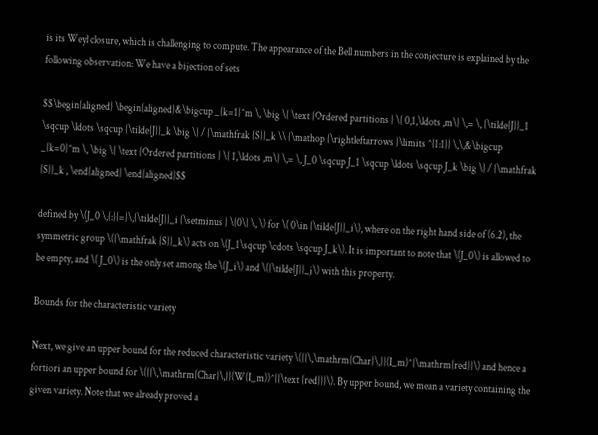is its Weyl closure, which is challenging to compute. The appearance of the Bell numbers in the conjecture is explained by the following observation: We have a bijection of sets

$$\begin{aligned} \begin{aligned}&\bigcup _{k=1}^m \, \big \{ \text {Ordered partitions } \{ 0,1,\ldots ,m\} \,= \, {\tilde{J}}_1 \sqcup \ldots \sqcup {\tilde{J}}_k \big \} / {\mathfrak {S}}_k \\ {\mathop {\rightleftarrows }\limits ^{1:1}} \,\,&\bigcup _{k=0}^m \, \big \{ \text {Ordered partitions } \{ 1,\ldots ,m\} \,= \, J_0 \sqcup J_1 \sqcup \ldots \sqcup J_k \big \} / {\mathfrak {S}}_k , \end{aligned} \end{aligned}$$

defined by \(J_0 \,{:}{=}\,{\tilde{J}}_i {\setminus } \{0\} \, \) for \( 0\in {\tilde{J}}_i\), where on the right hand side of (6.2), the symmetric group \({\mathfrak {S}}_k\) acts on \(J_1\sqcup \cdots \sqcup J_k\). It is important to note that \(J_0\) is allowed to be empty, and \( J_0\) is the only set among the \(J_i\) and \({\tilde{J}}_j\) with this property.

Bounds for the characteristic variety

Next, we give an upper bound for the reduced characteristic variety \({{\,\mathrm{Char}\,}}(I_m)^{\mathrm{red}}\) and hence a fortiori an upper bound for \({{\,\mathrm{Char}\,}}(W(I_m))^{{\text {red}}}\). By upper bound, we mean a variety containing the given variety. Note that we already proved a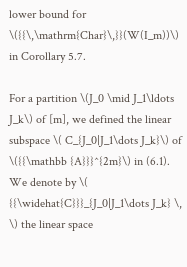lower bound for \({{\,\mathrm{Char}\,}}(W(I_m))\) in Corollary 5.7.

For a partition \(J_0 \mid J_1\ldots J_k\) of [m], we defined the linear subspace \( C_{J_0|J_1\dots J_k}\) of \({{\mathbb {A}}}^{2m}\) in (6.1). We denote by \( {{\widehat{C}}}_{J_0|J_1\dots J_k} \, \) the linear space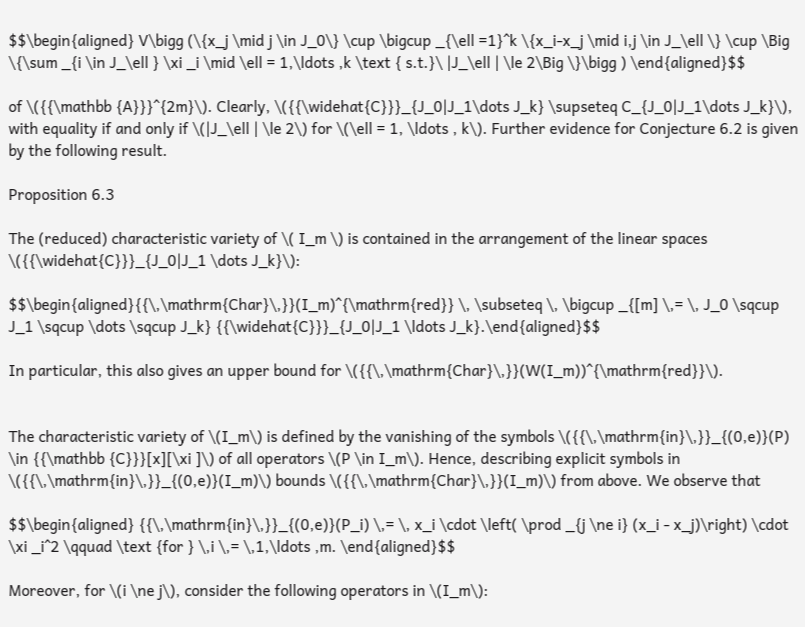$$\begin{aligned} V\bigg (\{x_j \mid j \in J_0\} \cup \bigcup _{\ell =1}^k \{x_i-x_j \mid i,j \in J_\ell \} \cup \Big \{\sum _{i \in J_\ell } \xi _i \mid \ell = 1,\ldots ,k \text { s.t.}\ |J_\ell | \le 2\Big \}\bigg ) \end{aligned}$$

of \({{\mathbb {A}}}^{2m}\). Clearly, \({{\widehat{C}}}_{J_0|J_1\dots J_k} \supseteq C_{J_0|J_1\dots J_k}\), with equality if and only if \(|J_\ell | \le 2\) for \(\ell = 1, \ldots , k\). Further evidence for Conjecture 6.2 is given by the following result.

Proposition 6.3

The (reduced) characteristic variety of \( I_m \) is contained in the arrangement of the linear spaces \({{\widehat{C}}}_{J_0|J_1 \dots J_k}\):

$$\begin{aligned}{{\,\mathrm{Char}\,}}(I_m)^{\mathrm{red}} \, \subseteq \, \bigcup _{[m] \,= \, J_0 \sqcup J_1 \sqcup \dots \sqcup J_k} {{\widehat{C}}}_{J_0|J_1 \ldots J_k}.\end{aligned}$$

In particular, this also gives an upper bound for \({{\,\mathrm{Char}\,}}(W(I_m))^{\mathrm{red}}\).


The characteristic variety of \(I_m\) is defined by the vanishing of the symbols \({{\,\mathrm{in}\,}}_{(0,e)}(P) \in {{\mathbb {C}}}[x][\xi ]\) of all operators \(P \in I_m\). Hence, describing explicit symbols in \({{\,\mathrm{in}\,}}_{(0,e)}(I_m)\) bounds \({{\,\mathrm{Char}\,}}(I_m)\) from above. We observe that

$$\begin{aligned} {{\,\mathrm{in}\,}}_{(0,e)}(P_i) \,= \, x_i \cdot \left( \prod _{j \ne i} (x_i - x_j)\right) \cdot \xi _i^2 \qquad \text {for } \,i \,= \,1,\ldots ,m. \end{aligned}$$

Moreover, for \(i \ne j\), consider the following operators in \(I_m\):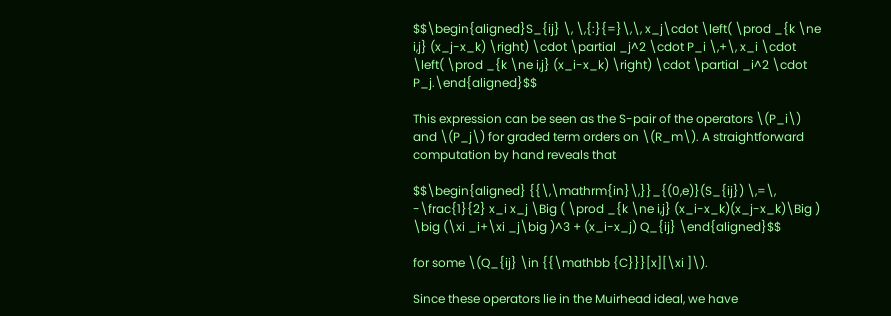$$\begin{aligned}S_{ij} \, \,{:}{=}\,\, x_j\cdot \left( \prod _{k \ne i,j} (x_j-x_k) \right) \cdot \partial _j^2 \cdot P_i \,+\, x_i \cdot \left( \prod _{k \ne i,j} (x_i-x_k) \right) \cdot \partial _i^2 \cdot P_j.\end{aligned}$$

This expression can be seen as the S-pair of the operators \(P_i\) and \(P_j\) for graded term orders on \(R_m\). A straightforward computation by hand reveals that

$$\begin{aligned} {{\,\mathrm{in}\,}}_{(0,e)}(S_{ij}) \,=\, -\frac{1}{2} x_i x_j \Big ( \prod _{k \ne i,j} (x_i-x_k)(x_j-x_k)\Big ) \big (\xi _i+\xi _j\big )^3 + (x_i-x_j) Q_{ij} \end{aligned}$$

for some \(Q_{ij} \in {{\mathbb {C}}}[x][\xi ]\).

Since these operators lie in the Muirhead ideal, we have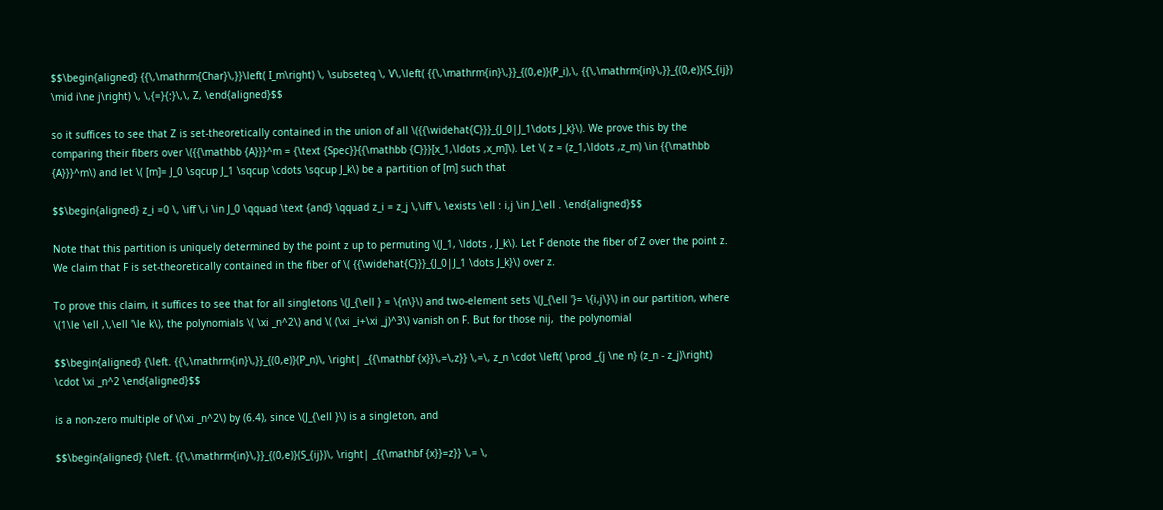$$\begin{aligned} {{\,\mathrm{Char}\,}}\left( I_m\right) \, \subseteq \, V\,\left( {{\,\mathrm{in}\,}}_{(0,e)}(P_i),\, {{\,\mathrm{in}\,}}_{(0,e)}(S_{ij}) \mid i\ne j\right) \, \,{=}{:}\,\, Z, \end{aligned}$$

so it suffices to see that Z is set-theoretically contained in the union of all \({{\widehat{C}}}_{J_0|J_1\dots J_k}\). We prove this by the comparing their fibers over \({{\mathbb {A}}}^m = {\text {Spec}}{{\mathbb {C}}}[x_1,\ldots ,x_m]\). Let \( z = (z_1,\ldots ,z_m) \in {{\mathbb {A}}}^m\) and let \( [m]= J_0 \sqcup J_1 \sqcup \cdots \sqcup J_k\) be a partition of [m] such that

$$\begin{aligned} z_i =0 \, \iff \,i \in J_0 \qquad \text {and} \qquad z_i = z_j \,\iff \, \exists \ell : i,j \in J_\ell . \end{aligned}$$

Note that this partition is uniquely determined by the point z up to permuting \(J_1, \ldots , J_k\). Let F denote the fiber of Z over the point z. We claim that F is set-theoretically contained in the fiber of \( {{\widehat{C}}}_{J_0|J_1 \dots J_k}\) over z.

To prove this claim, it suffices to see that for all singletons \(J_{\ell } = \{n\}\) and two-element sets \(J_{\ell '}= \{i,j\}\) in our partition, where \(1\le \ell ,\,\ell '\le k\), the polynomials \( \xi _n^2\) and \( (\xi _i+\xi _j)^3\) vanish on F. But for those nij,  the polynomial

$$\begin{aligned} {\left. {{\,\mathrm{in}\,}}_{(0,e)}(P_n)\, \right| _{{\mathbf {x}}\,=\,z}} \,=\, z_n \cdot \left( \prod _{j \ne n} (z_n - z_j)\right) \cdot \xi _n^2 \end{aligned}$$

is a non-zero multiple of \(\xi _n^2\) by (6.4), since \(J_{\ell }\) is a singleton, and

$$\begin{aligned} {\left. {{\,\mathrm{in}\,}}_{(0,e)}(S_{ij})\, \right| _{{\mathbf {x}}=z}} \,= \,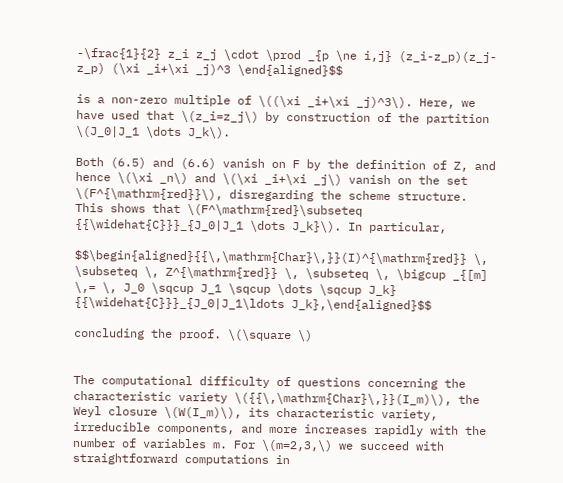-\frac{1}{2} z_i z_j \cdot \prod _{p \ne i,j} (z_i-z_p)(z_j-z_p) (\xi _i+\xi _j)^3 \end{aligned}$$

is a non-zero multiple of \((\xi _i+\xi _j)^3\). Here, we have used that \(z_i=z_j\) by construction of the partition \(J_0|J_1 \dots J_k\).

Both (6.5) and (6.6) vanish on F by the definition of Z, and hence \(\xi _n\) and \(\xi _i+\xi _j\) vanish on the set \(F^{\mathrm{red}}\), disregarding the scheme structure. This shows that \(F^\mathrm{red}\subseteq {{\widehat{C}}}_{J_0|J_1 \dots J_k}\). In particular,

$$\begin{aligned}{{\,\mathrm{Char}\,}}(I)^{\mathrm{red}} \, \subseteq \, Z^{\mathrm{red}} \, \subseteq \, \bigcup _{[m] \,= \, J_0 \sqcup J_1 \sqcup \dots \sqcup J_k} {{\widehat{C}}}_{J_0|J_1\ldots J_k},\end{aligned}$$

concluding the proof. \(\square \)


The computational difficulty of questions concerning the characteristic variety \({{\,\mathrm{Char}\,}}(I_m)\), the Weyl closure \(W(I_m)\), its characteristic variety, irreducible components, and more increases rapidly with the number of variables m. For \(m=2,3,\) we succeed with straightforward computations in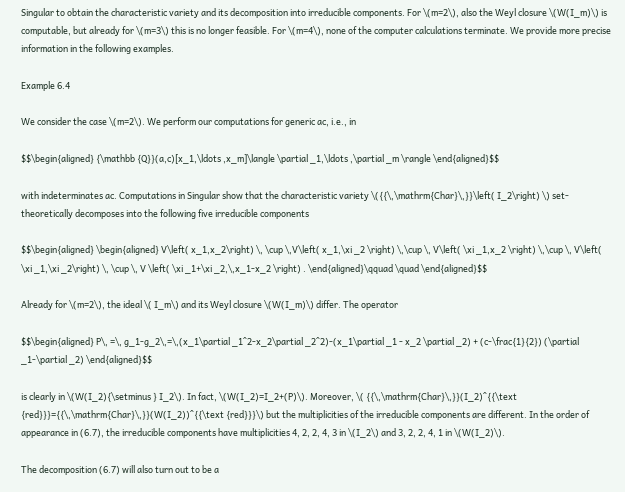Singular to obtain the characteristic variety and its decomposition into irreducible components. For \(m=2\), also the Weyl closure \(W(I_m)\) is computable, but already for \(m=3\) this is no longer feasible. For \(m=4\), none of the computer calculations terminate. We provide more precise information in the following examples.

Example 6.4

We consider the case \(m=2\). We perform our computations for generic ac, i.e., in

$$\begin{aligned} {\mathbb {Q}}(a,c)[x_1,\ldots ,x_m]\langle \partial _1,\ldots ,\partial _m \rangle \end{aligned}$$

with indeterminates ac. Computations in Singular show that the characteristic variety \({{\,\mathrm{Char}\,}}\left( I_2\right) \) set-theoretically decomposes into the following five irreducible components

$$\begin{aligned} \begin{aligned} V\left( x_1,x_2\right) \, \cup \,V\left( x_1,\xi _2 \right) \,\cup \, V\left( \xi _1,x_2 \right) \,\cup \, V\left( \xi _1,\xi _2\right) \, \cup \, V \left( \xi _1+\xi _2,\,x_1-x_2 \right) . \end{aligned}\qquad \quad \end{aligned}$$

Already for \(m=2\), the ideal \( I_m\) and its Weyl closure \(W(I_m)\) differ. The operator

$$\begin{aligned} P\, =\, g_1-g_2\,=\,(x_1\partial _1^2-x_2\partial _2^2)-(x_1\partial _1 - x_2 \partial _2) + (c-\frac{1}{2}) (\partial _1-\partial _2) \end{aligned}$$

is clearly in \(W(I_2){\setminus } I_2\). In fact, \(W(I_2)=I_2+(P)\). Moreover, \( {{\,\mathrm{Char}\,}}(I_2)^{{\text {red}}}={{\,\mathrm{Char}\,}}(W(I_2))^{{\text {red}}}\) but the multiplicities of the irreducible components are different. In the order of appearance in (6.7), the irreducible components have multiplicities 4, 2, 2, 4, 3 in \(I_2\) and 3, 2, 2, 4, 1 in \(W(I_2)\).

The decomposition (6.7) will also turn out to be a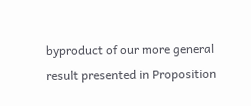byproduct of our more general result presented in Proposition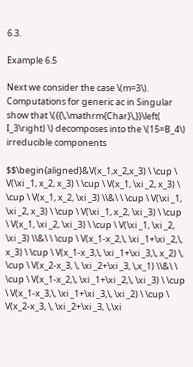6.3.

Example 6.5

Next we consider the case \(m=3\). Computations for generic ac in Singular show that \({{\,\mathrm{Char}\,}}\left( I_3\right) \) decomposes into the \(15=B_4\) irreducible components

$$\begin{aligned}&V(x_1,x_2,x_3) \ \cup \ V(\xi _1, x_2, x_3) \ \cup \ V(x_1, \xi _2, x_3) \ \cup \ V(x_1, x_2, \xi _3) \\&\ \ \cup \ V(\xi _1, \xi _2, x_3) \ \cup \ V(\xi _1, x_2, \xi _3) \ \cup \ V(x_1, \xi _2, \xi _3) \ \cup \ V(\xi _1, \xi _2, \xi _3) \\&\ \ \cup \ V(x_1-x_2,\, \xi _1+\xi _2,\, x_3) \ \cup \ V(x_1-x_3,\, \xi _1+\xi _3,\, x_2) \, \cup \ V(x_2-x_3, \, \xi _2+\xi _3, \,x_1) \\&\ \ \cup \ V(x_1-x_2,\, \xi _1+\xi _2,\, \xi _3) \ \cup \ V(x_1-x_3,\, \xi _1+\xi _3,\, \xi _2) \ \cup \ V(x_2-x_3, \, \xi _2+\xi _3, \,\xi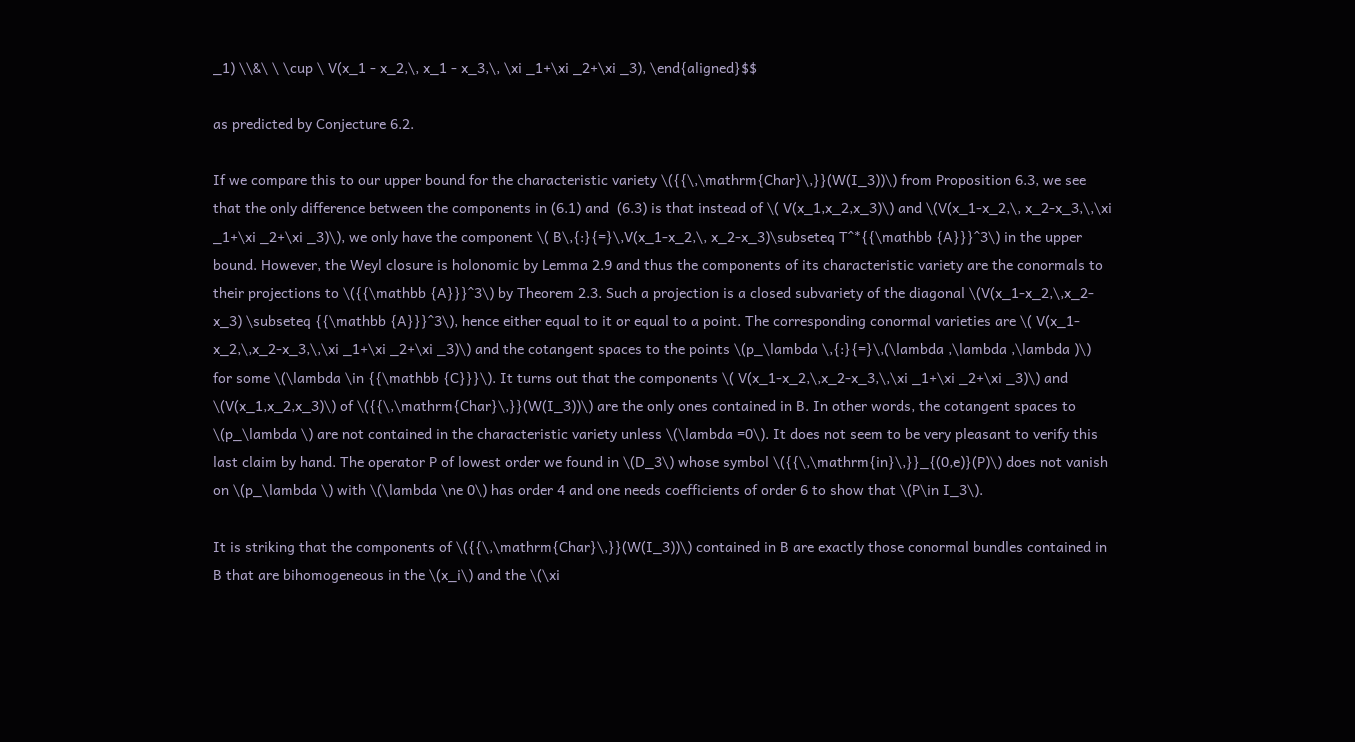_1) \\&\ \ \cup \ V(x_1 - x_2,\, x_1 - x_3,\, \xi _1+\xi _2+\xi _3), \end{aligned}$$

as predicted by Conjecture 6.2.

If we compare this to our upper bound for the characteristic variety \({{\,\mathrm{Char}\,}}(W(I_3))\) from Proposition 6.3, we see that the only difference between the components in (6.1) and  (6.3) is that instead of \( V(x_1,x_2,x_3)\) and \(V(x_1-x_2,\, x_2-x_3,\,\xi _1+\xi _2+\xi _3)\), we only have the component \( B\,{:}{=}\,V(x_1-x_2,\, x_2-x_3)\subseteq T^*{{\mathbb {A}}}^3\) in the upper bound. However, the Weyl closure is holonomic by Lemma 2.9 and thus the components of its characteristic variety are the conormals to their projections to \({{\mathbb {A}}}^3\) by Theorem 2.3. Such a projection is a closed subvariety of the diagonal \(V(x_1-x_2,\,x_2-x_3) \subseteq {{\mathbb {A}}}^3\), hence either equal to it or equal to a point. The corresponding conormal varieties are \( V(x_1-x_2,\,x_2-x_3,\,\xi _1+\xi _2+\xi _3)\) and the cotangent spaces to the points \(p_\lambda \,{:}{=}\,(\lambda ,\lambda ,\lambda )\) for some \(\lambda \in {{\mathbb {C}}}\). It turns out that the components \( V(x_1-x_2,\,x_2-x_3,\,\xi _1+\xi _2+\xi _3)\) and \(V(x_1,x_2,x_3)\) of \({{\,\mathrm{Char}\,}}(W(I_3))\) are the only ones contained in B. In other words, the cotangent spaces to \(p_\lambda \) are not contained in the characteristic variety unless \(\lambda =0\). It does not seem to be very pleasant to verify this last claim by hand. The operator P of lowest order we found in \(D_3\) whose symbol \({{\,\mathrm{in}\,}}_{(0,e)}(P)\) does not vanish on \(p_\lambda \) with \(\lambda \ne 0\) has order 4 and one needs coefficients of order 6 to show that \(P\in I_3\).

It is striking that the components of \({{\,\mathrm{Char}\,}}(W(I_3))\) contained in B are exactly those conormal bundles contained in B that are bihomogeneous in the \(x_i\) and the \(\xi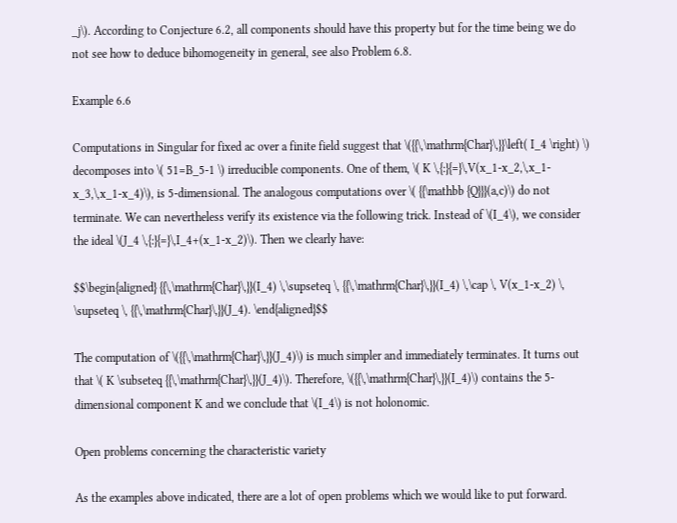_j\). According to Conjecture 6.2, all components should have this property but for the time being we do not see how to deduce bihomogeneity in general, see also Problem 6.8.

Example 6.6

Computations in Singular for fixed ac over a finite field suggest that \({{\,\mathrm{Char}\,}}\left( I_4 \right) \) decomposes into \( 51=B_5-1 \) irreducible components. One of them, \( K \,{:}{=}\,V(x_1-x_2,\,x_1-x_3,\,x_1-x_4)\), is 5-dimensional. The analogous computations over \( {{\mathbb {Q}}}(a,c)\) do not terminate. We can nevertheless verify its existence via the following trick. Instead of \(I_4\), we consider the ideal \(J_4 \,{:}{=}\,I_4+(x_1-x_2)\). Then we clearly have:

$$\begin{aligned} {{\,\mathrm{Char}\,}}(I_4) \,\supseteq \, {{\,\mathrm{Char}\,}}(I_4) \,\cap \, V(x_1-x_2) \, \supseteq \, {{\,\mathrm{Char}\,}}(J_4). \end{aligned}$$

The computation of \({{\,\mathrm{Char}\,}}(J_4)\) is much simpler and immediately terminates. It turns out that \( K \subseteq {{\,\mathrm{Char}\,}}(J_4)\). Therefore, \({{\,\mathrm{Char}\,}}(I_4)\) contains the 5-dimensional component K and we conclude that \(I_4\) is not holonomic.

Open problems concerning the characteristic variety

As the examples above indicated, there are a lot of open problems which we would like to put forward.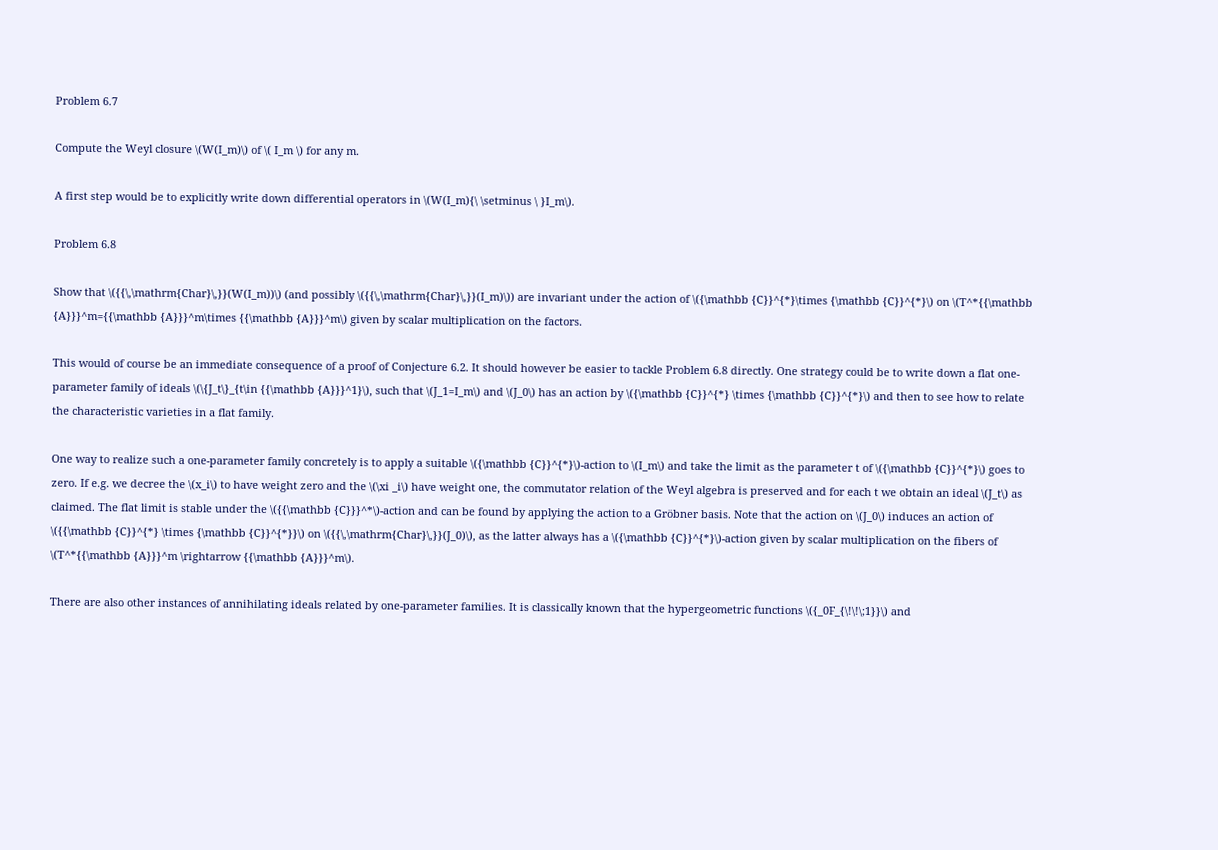Problem 6.7

Compute the Weyl closure \(W(I_m)\) of \( I_m \) for any m.

A first step would be to explicitly write down differential operators in \(W(I_m){\ \setminus \ }I_m\).

Problem 6.8

Show that \({{\,\mathrm{Char}\,}}(W(I_m))\) (and possibly \({{\,\mathrm{Char}\,}}(I_m)\)) are invariant under the action of \({\mathbb {C}}^{*}\times {\mathbb {C}}^{*}\) on \(T^*{{\mathbb {A}}}^m={{\mathbb {A}}}^m\times {{\mathbb {A}}}^m\) given by scalar multiplication on the factors.

This would of course be an immediate consequence of a proof of Conjecture 6.2. It should however be easier to tackle Problem 6.8 directly. One strategy could be to write down a flat one-parameter family of ideals \(\{J_t\}_{t\in {{\mathbb {A}}}^1}\), such that \(J_1=I_m\) and \(J_0\) has an action by \({\mathbb {C}}^{*} \times {\mathbb {C}}^{*}\) and then to see how to relate the characteristic varieties in a flat family.

One way to realize such a one-parameter family concretely is to apply a suitable \({\mathbb {C}}^{*}\)-action to \(I_m\) and take the limit as the parameter t of \({\mathbb {C}}^{*}\) goes to zero. If e.g. we decree the \(x_i\) to have weight zero and the \(\xi _i\) have weight one, the commutator relation of the Weyl algebra is preserved and for each t we obtain an ideal \(J_t\) as claimed. The flat limit is stable under the \({{\mathbb {C}}}^*\)-action and can be found by applying the action to a Gröbner basis. Note that the action on \(J_0\) induces an action of \({{\mathbb {C}}^{*} \times {\mathbb {C}}^{*}}\) on \({{\,\mathrm{Char}\,}}(J_0)\), as the latter always has a \({\mathbb {C}}^{*}\)-action given by scalar multiplication on the fibers of \(T^*{{\mathbb {A}}}^m \rightarrow {{\mathbb {A}}}^m\).

There are also other instances of annihilating ideals related by one-parameter families. It is classically known that the hypergeometric functions \({_0F_{\!\!\;1}}\) and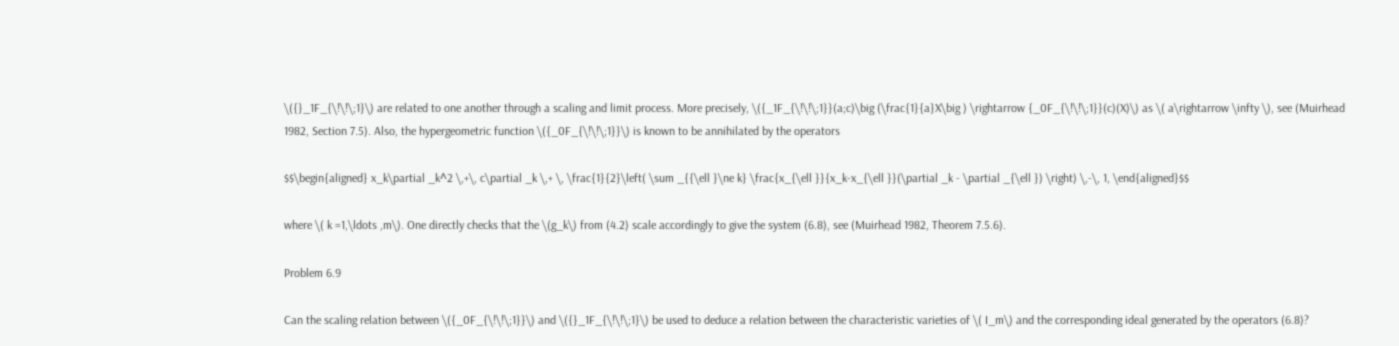\({}_1F_{\!\!\;1}\) are related to one another through a scaling and limit process. More precisely, \({_1F_{\!\!\;1}}(a;c)\big (\frac{1}{a}X\big ) \rightarrow {_0F_{\!\!\;1}}(c)(X)\) as \( a\rightarrow \infty \), see (Muirhead 1982, Section 7.5). Also, the hypergeometric function \({_0F_{\!\!\;1}}\) is known to be annihilated by the operators

$$\begin{aligned} x_k\partial _k^2 \,+\, c\partial _k \,+ \, \frac{1}{2}\left( \sum _{{\ell }\ne k} \frac{x_{\ell }}{x_k-x_{\ell }}(\partial _k - \partial _{\ell }) \right) \,-\, 1, \end{aligned}$$

where \( k =1,\ldots ,m\). One directly checks that the \(g_k\) from (4.2) scale accordingly to give the system (6.8), see (Muirhead 1982, Theorem 7.5.6).

Problem 6.9

Can the scaling relation between \({_0F_{\!\!\;1}}\) and \({}_1F_{\!\!\;1}\) be used to deduce a relation between the characteristic varieties of \( I_m\) and the corresponding ideal generated by the operators (6.8)?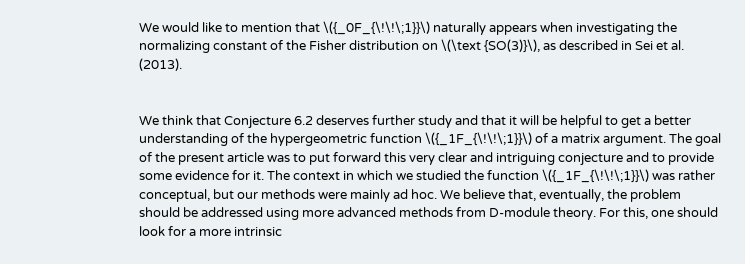We would like to mention that \({_0F_{\!\!\;1}}\) naturally appears when investigating the normalizing constant of the Fisher distribution on \(\text {SO(3)}\), as described in Sei et al. (2013).


We think that Conjecture 6.2 deserves further study and that it will be helpful to get a better understanding of the hypergeometric function \({_1F_{\!\!\;1}}\) of a matrix argument. The goal of the present article was to put forward this very clear and intriguing conjecture and to provide some evidence for it. The context in which we studied the function \({_1F_{\!\!\;1}}\) was rather conceptual, but our methods were mainly ad hoc. We believe that, eventually, the problem should be addressed using more advanced methods from D-module theory. For this, one should look for a more intrinsic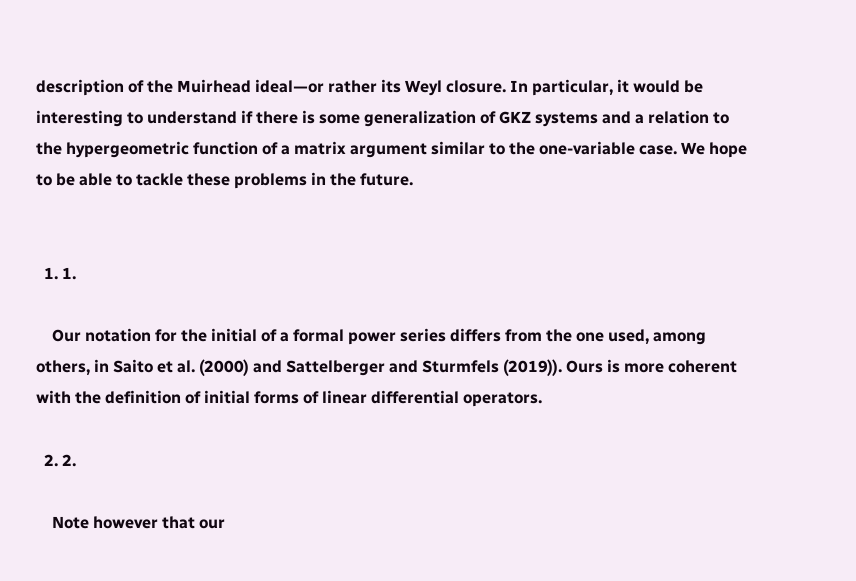description of the Muirhead ideal—or rather its Weyl closure. In particular, it would be interesting to understand if there is some generalization of GKZ systems and a relation to the hypergeometric function of a matrix argument similar to the one-variable case. We hope to be able to tackle these problems in the future.


  1. 1.

    Our notation for the initial of a formal power series differs from the one used, among others, in Saito et al. (2000) and Sattelberger and Sturmfels (2019)). Ours is more coherent with the definition of initial forms of linear differential operators.

  2. 2.

    Note however that our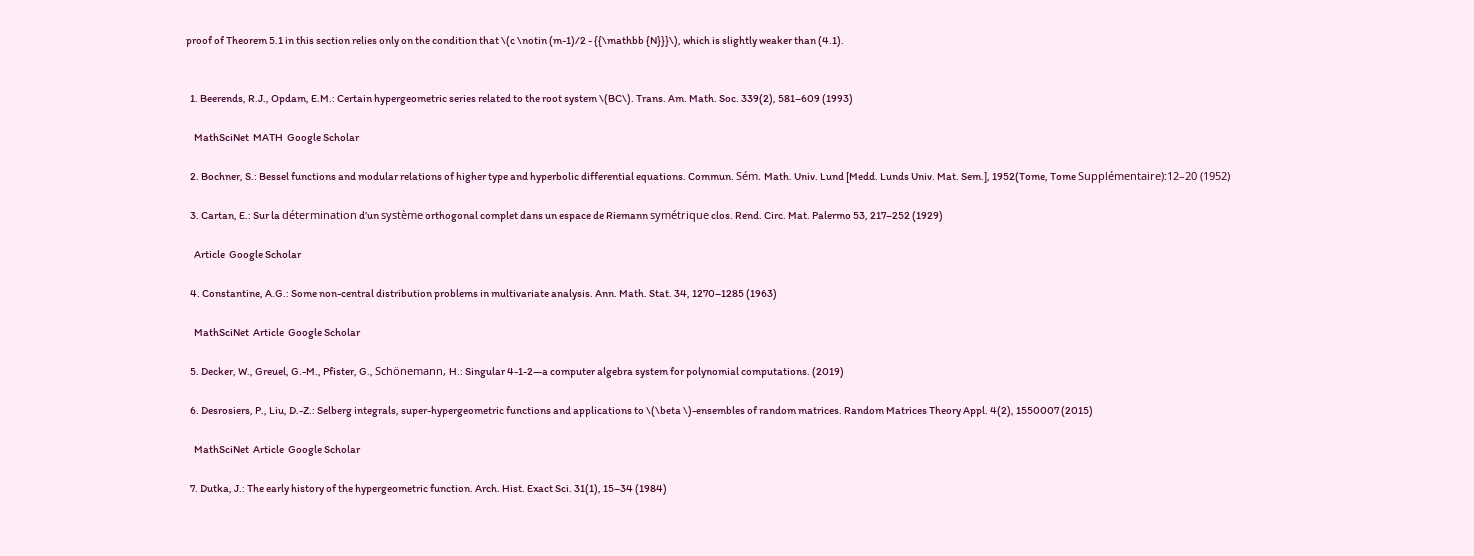proof of Theorem 5.1 in this section relies only on the condition that \(c \notin (m-1)/2 - {{\mathbb {N}}}\), which is slightly weaker than (4.1).


  1. Beerends, R.J., Opdam, E.M.: Certain hypergeometric series related to the root system \(BC\). Trans. Am. Math. Soc. 339(2), 581–609 (1993)

    MathSciNet  MATH  Google Scholar

  2. Bochner, S.: Bessel functions and modular relations of higher type and hyperbolic differential equations. Commun. Sém. Math. Univ. Lund [Medd. Lunds Univ. Mat. Sem.], 1952(Tome, Tome Supplémentaire):12–20 (1952)

  3. Cartan, E.: Sur la détermination d’un système orthogonal complet dans un espace de Riemann symétrique clos. Rend. Circ. Mat. Palermo 53, 217–252 (1929)

    Article  Google Scholar

  4. Constantine, A.G.: Some non-central distribution problems in multivariate analysis. Ann. Math. Stat. 34, 1270–1285 (1963)

    MathSciNet  Article  Google Scholar

  5. Decker, W., Greuel, G.-M., Pfister, G., Schönemann, H.: Singular 4-1-2—a computer algebra system for polynomial computations. (2019)

  6. Desrosiers, P., Liu, D.-Z.: Selberg integrals, super-hypergeometric functions and applications to \(\beta \)-ensembles of random matrices. Random Matrices Theory Appl. 4(2), 1550007 (2015)

    MathSciNet  Article  Google Scholar

  7. Dutka, J.: The early history of the hypergeometric function. Arch. Hist. Exact Sci. 31(1), 15–34 (1984)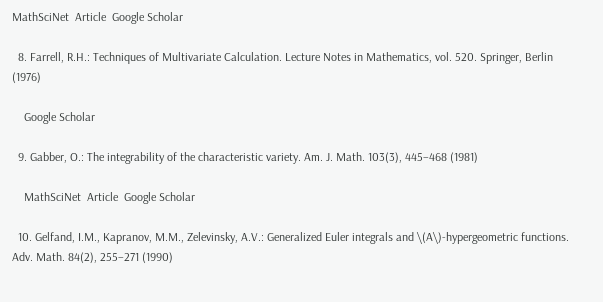MathSciNet  Article  Google Scholar

  8. Farrell, R.H.: Techniques of Multivariate Calculation. Lecture Notes in Mathematics, vol. 520. Springer, Berlin (1976)

    Google Scholar

  9. Gabber, O.: The integrability of the characteristic variety. Am. J. Math. 103(3), 445–468 (1981)

    MathSciNet  Article  Google Scholar

  10. Gelfand, I.M., Kapranov, M.M., Zelevinsky, A.V.: Generalized Euler integrals and \(A\)-hypergeometric functions. Adv. Math. 84(2), 255–271 (1990)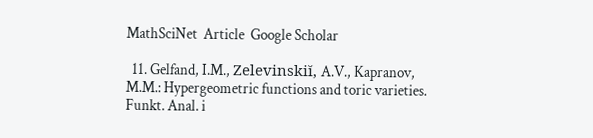MathSciNet  Article  Google Scholar

  11. Gelfand, I.M., Zelevinskiĭ, A.V., Kapranov, M.M.: Hypergeometric functions and toric varieties. Funkt. Anal. i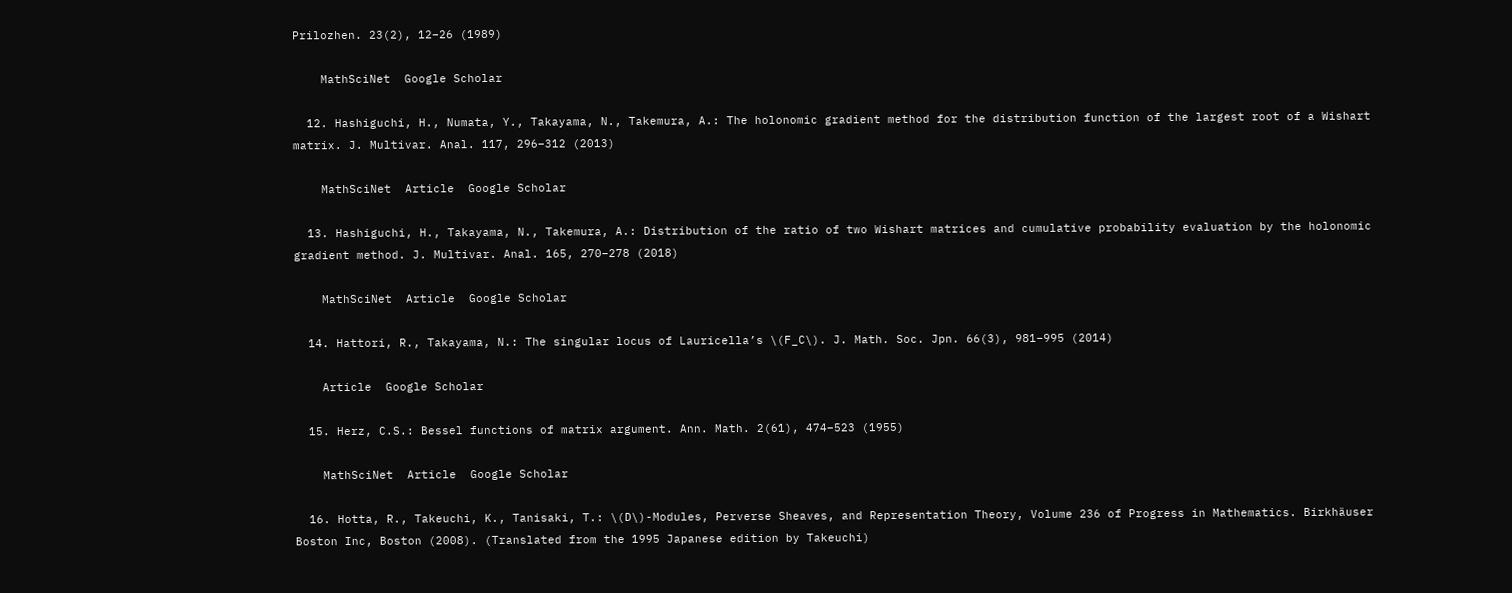Prilozhen. 23(2), 12–26 (1989)

    MathSciNet  Google Scholar

  12. Hashiguchi, H., Numata, Y., Takayama, N., Takemura, A.: The holonomic gradient method for the distribution function of the largest root of a Wishart matrix. J. Multivar. Anal. 117, 296–312 (2013)

    MathSciNet  Article  Google Scholar

  13. Hashiguchi, H., Takayama, N., Takemura, A.: Distribution of the ratio of two Wishart matrices and cumulative probability evaluation by the holonomic gradient method. J. Multivar. Anal. 165, 270–278 (2018)

    MathSciNet  Article  Google Scholar

  14. Hattori, R., Takayama, N.: The singular locus of Lauricella’s \(F_C\). J. Math. Soc. Jpn. 66(3), 981–995 (2014)

    Article  Google Scholar

  15. Herz, C.S.: Bessel functions of matrix argument. Ann. Math. 2(61), 474–523 (1955)

    MathSciNet  Article  Google Scholar

  16. Hotta, R., Takeuchi, K., Tanisaki, T.: \(D\)-Modules, Perverse Sheaves, and Representation Theory, Volume 236 of Progress in Mathematics. Birkhäuser Boston Inc, Boston (2008). (Translated from the 1995 Japanese edition by Takeuchi)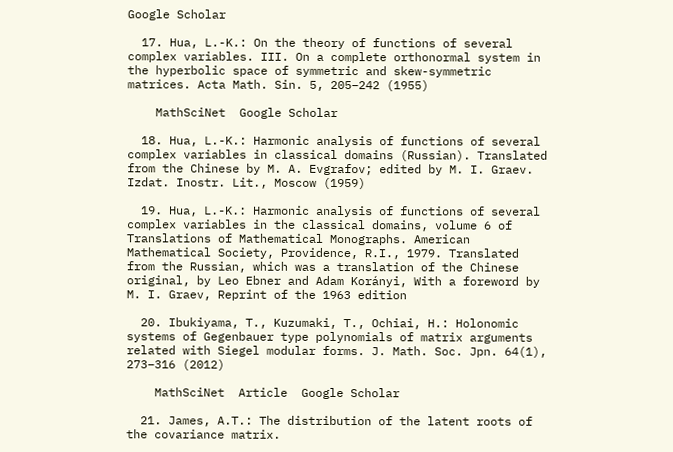Google Scholar

  17. Hua, L.-K.: On the theory of functions of several complex variables. III. On a complete orthonormal system in the hyperbolic space of symmetric and skew-symmetric matrices. Acta Math. Sin. 5, 205–242 (1955)

    MathSciNet  Google Scholar

  18. Hua, L.-K.: Harmonic analysis of functions of several complex variables in classical domains (Russian). Translated from the Chinese by M. A. Evgrafov; edited by M. I. Graev. Izdat. Inostr. Lit., Moscow (1959)

  19. Hua, L.-K.: Harmonic analysis of functions of several complex variables in the classical domains, volume 6 of Translations of Mathematical Monographs. American Mathematical Society, Providence, R.I., 1979. Translated from the Russian, which was a translation of the Chinese original, by Leo Ebner and Adam Korányi, With a foreword by M. I. Graev, Reprint of the 1963 edition

  20. Ibukiyama, T., Kuzumaki, T., Ochiai, H.: Holonomic systems of Gegenbauer type polynomials of matrix arguments related with Siegel modular forms. J. Math. Soc. Jpn. 64(1), 273–316 (2012)

    MathSciNet  Article  Google Scholar

  21. James, A.T.: The distribution of the latent roots of the covariance matrix.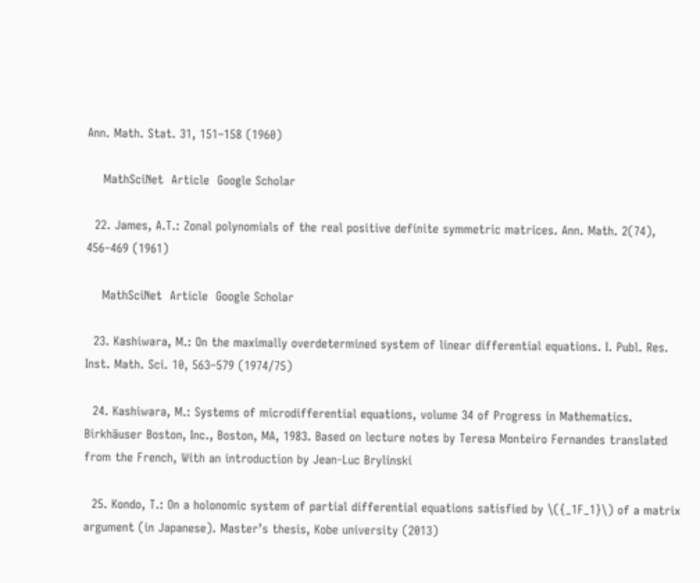Ann. Math. Stat. 31, 151–158 (1960)

    MathSciNet  Article  Google Scholar

  22. James, A.T.: Zonal polynomials of the real positive definite symmetric matrices. Ann. Math. 2(74), 456–469 (1961)

    MathSciNet  Article  Google Scholar

  23. Kashiwara, M.: On the maximally overdetermined system of linear differential equations. I. Publ. Res. Inst. Math. Sci. 10, 563–579 (1974/75)

  24. Kashiwara, M.: Systems of microdifferential equations, volume 34 of Progress in Mathematics. Birkhäuser Boston, Inc., Boston, MA, 1983. Based on lecture notes by Teresa Monteiro Fernandes translated from the French, With an introduction by Jean-Luc Brylinski

  25. Kondo, T.: On a holonomic system of partial differential equations satisfied by \({_1F_1}\) of a matrix argument (in Japanese). Master’s thesis, Kobe university (2013)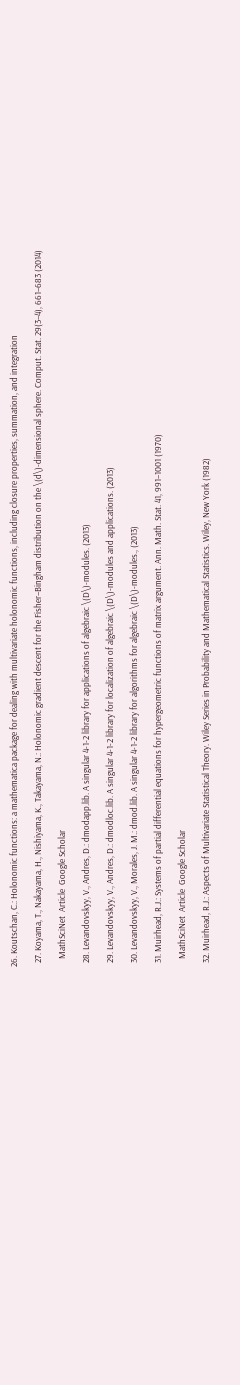26. Koutschan, C.: Holonomic functions: a mathematica package for dealing with multivariate holonomic functions, including closure properties, summation, and integration

  27. Koyama, T., Nakayama, H., Nishiyama, K., Takayama, N.: Holonomic gradient descent for the Fisher–Bingham distribution on the \(d\)-dimensional sphere. Comput. Stat. 29(3–4), 661–683 (2014)

    MathSciNet  Article  Google Scholar

  28. Levandovskyy, V., Andres, D.: dmodapp.lib. A singular 4-1-2 library for applications of algebraic \(D\)-modules. (2013)

  29. Levandovskyy, V., Andres, D.: dmodloc.lib. A singular 4-1-2 library for localization of algebraic \(D\)-modules and applications. (2013)

  30. Levandovskyy, V., Morales, J. M.: dmod.lib. A singular 4-1-2 library for algorithms for algebraic \(D\)-modules., (2013)

  31. Muirhead, R.J.: Systems of partial differential equations for hypergeometric functions of matrix argument. Ann. Math. Stat. 41, 991–1001 (1970)

    MathSciNet  Article  Google Scholar

  32. Muirhead, R.J.: Aspects of Multivariate Statistical Theory. Wiley Series in Probability and Mathematical Statistics. Wiley, New York (1982)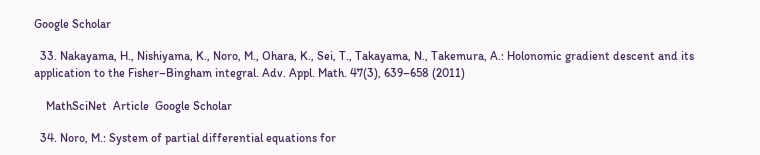Google Scholar

  33. Nakayama, H., Nishiyama, K., Noro, M., Ohara, K., Sei, T., Takayama, N., Takemura, A.: Holonomic gradient descent and its application to the Fisher–Bingham integral. Adv. Appl. Math. 47(3), 639–658 (2011)

    MathSciNet  Article  Google Scholar

  34. Noro, M.: System of partial differential equations for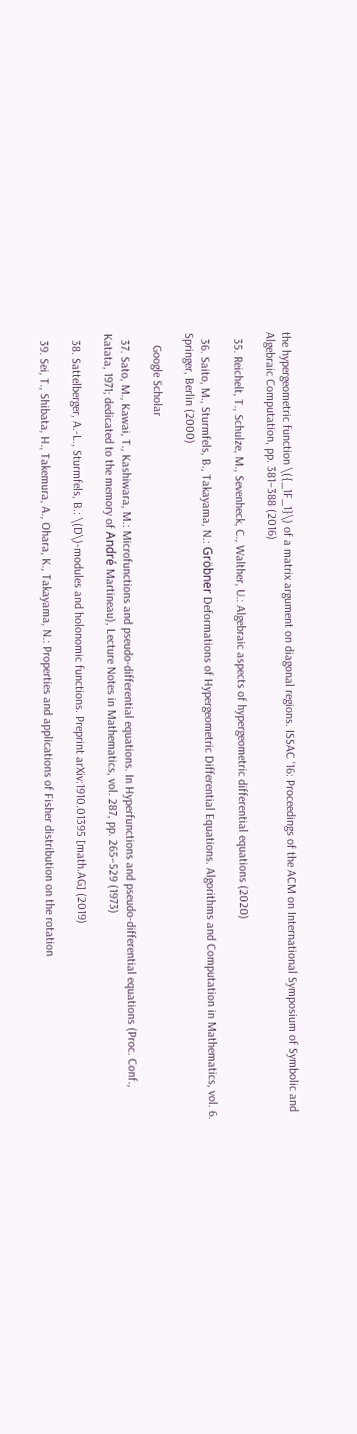the hypergeometric function \({_1F_1}\) of a matrix argument on diagonal regions. ISSAC ’16: Proceedings of the ACM on International Symposium of Symbolic and Algebraic Computation, pp. 381–388 (2016)

  35. Reichelt, T., Schulze, M., Sevenheck, C., Walther, U.: Algebraic aspects of hypergeometric differential equations (2020)

  36. Saito, M., Sturmfels, B., Takayama, N.: Gröbner Deformations of Hypergeometric Differential Equations. Algorithms and Computation in Mathematics, vol. 6. Springer, Berlin (2000)

    Google Scholar

  37. Sato, M., Kawai, T., Kashiwara, M.: Microfunctions and pseudo-differential equations. In Hyperfunctions and pseudo-differential equations (Proc. Conf., Katata, 1971; dedicated to the memory of André Martineau), Lecture Notes in Mathematics, vol. 287, pp. 265–529 (1973)

  38. Sattelberger, A.-L., Sturmfels, B.: \(D\)-modules and holonomic functions. Preprint arXiv:1910.01395 [math.AG] (2019)

  39. Sei, T., Shibata, H., Takemura, A., Ohara, K., Takayama, N.: Properties and applications of Fisher distribution on the rotation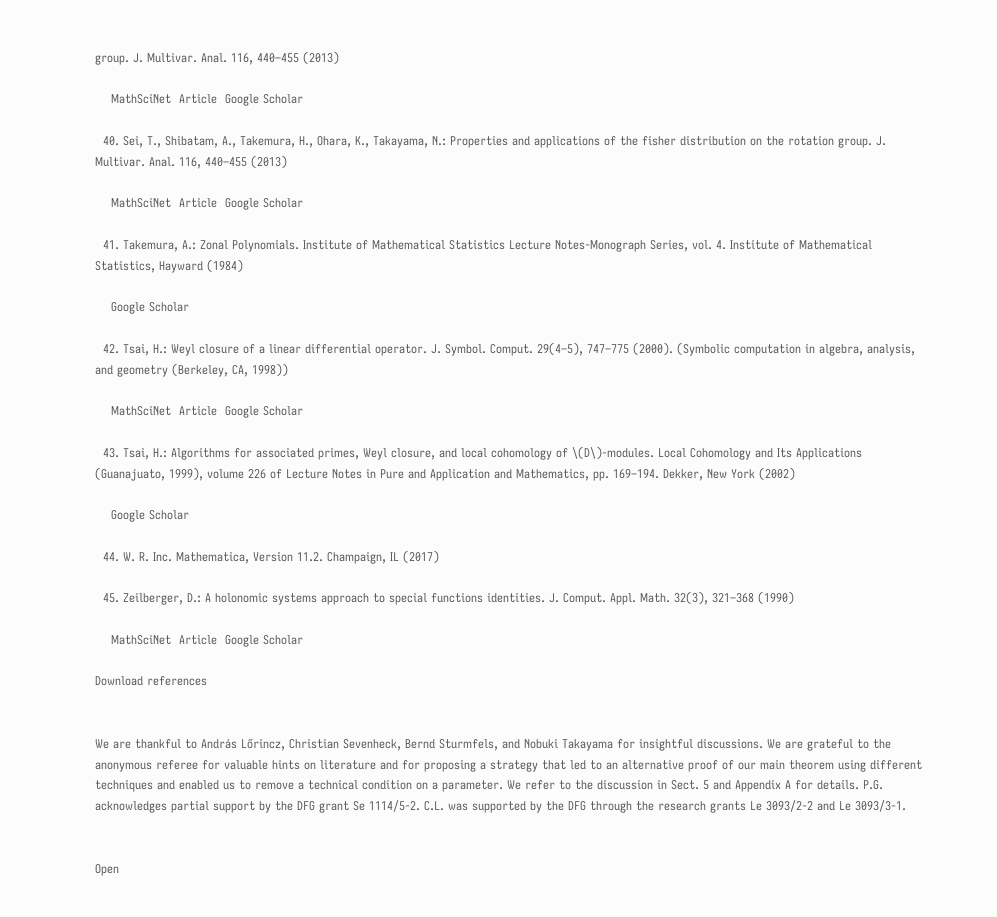group. J. Multivar. Anal. 116, 440–455 (2013)

    MathSciNet  Article  Google Scholar

  40. Sei, T., Shibatam, A., Takemura, H., Ohara, K., Takayama, N.: Properties and applications of the fisher distribution on the rotation group. J. Multivar. Anal. 116, 440–455 (2013)

    MathSciNet  Article  Google Scholar

  41. Takemura, A.: Zonal Polynomials. Institute of Mathematical Statistics Lecture Notes-Monograph Series, vol. 4. Institute of Mathematical Statistics, Hayward (1984)

    Google Scholar

  42. Tsai, H.: Weyl closure of a linear differential operator. J. Symbol. Comput. 29(4–5), 747–775 (2000). (Symbolic computation in algebra, analysis, and geometry (Berkeley, CA, 1998))

    MathSciNet  Article  Google Scholar

  43. Tsai, H.: Algorithms for associated primes, Weyl closure, and local cohomology of \(D\)-modules. Local Cohomology and Its Applications (Guanajuato, 1999), volume 226 of Lecture Notes in Pure and Application and Mathematics, pp. 169–194. Dekker, New York (2002)

    Google Scholar

  44. W. R. Inc. Mathematica, Version 11.2. Champaign, IL (2017)

  45. Zeilberger, D.: A holonomic systems approach to special functions identities. J. Comput. Appl. Math. 32(3), 321–368 (1990)

    MathSciNet  Article  Google Scholar

Download references


We are thankful to András Lőrincz, Christian Sevenheck, Bernd Sturmfels, and Nobuki Takayama for insightful discussions. We are grateful to the anonymous referee for valuable hints on literature and for proposing a strategy that led to an alternative proof of our main theorem using different techniques and enabled us to remove a technical condition on a parameter. We refer to the discussion in Sect. 5 and Appendix A for details. P.G. acknowledges partial support by the DFG grant Se 1114/5-2. C.L. was supported by the DFG through the research grants Le 3093/2-2 and Le 3093/3-1.


Open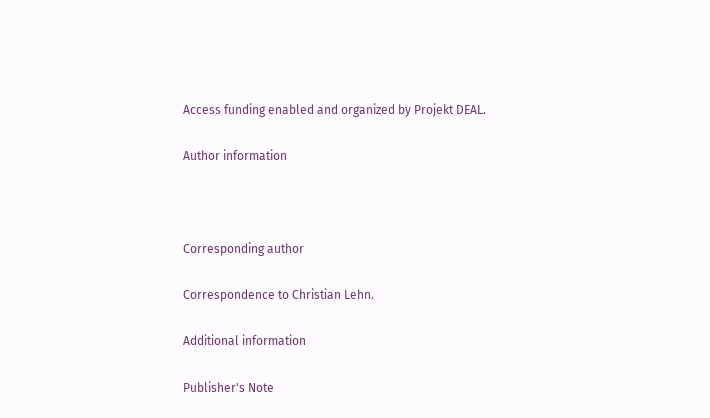Access funding enabled and organized by Projekt DEAL.

Author information



Corresponding author

Correspondence to Christian Lehn.

Additional information

Publisher's Note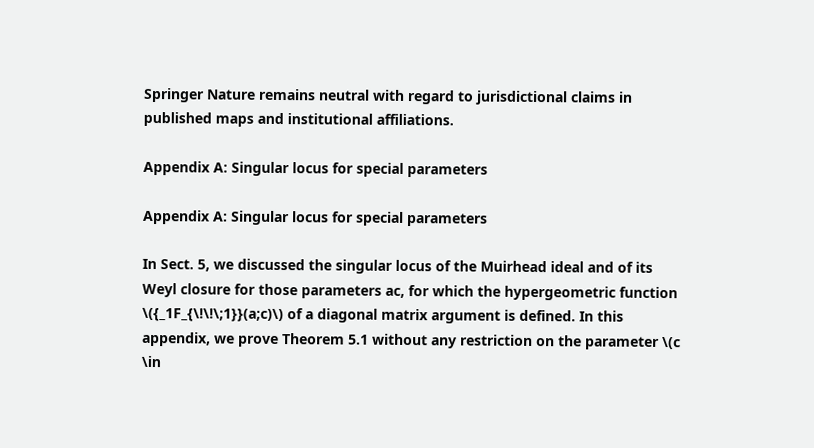Springer Nature remains neutral with regard to jurisdictional claims in published maps and institutional affiliations.

Appendix A: Singular locus for special parameters

Appendix A: Singular locus for special parameters

In Sect. 5, we discussed the singular locus of the Muirhead ideal and of its Weyl closure for those parameters ac, for which the hypergeometric function \({_1F_{\!\!\;1}}(a;c)\) of a diagonal matrix argument is defined. In this appendix, we prove Theorem 5.1 without any restriction on the parameter \(c \in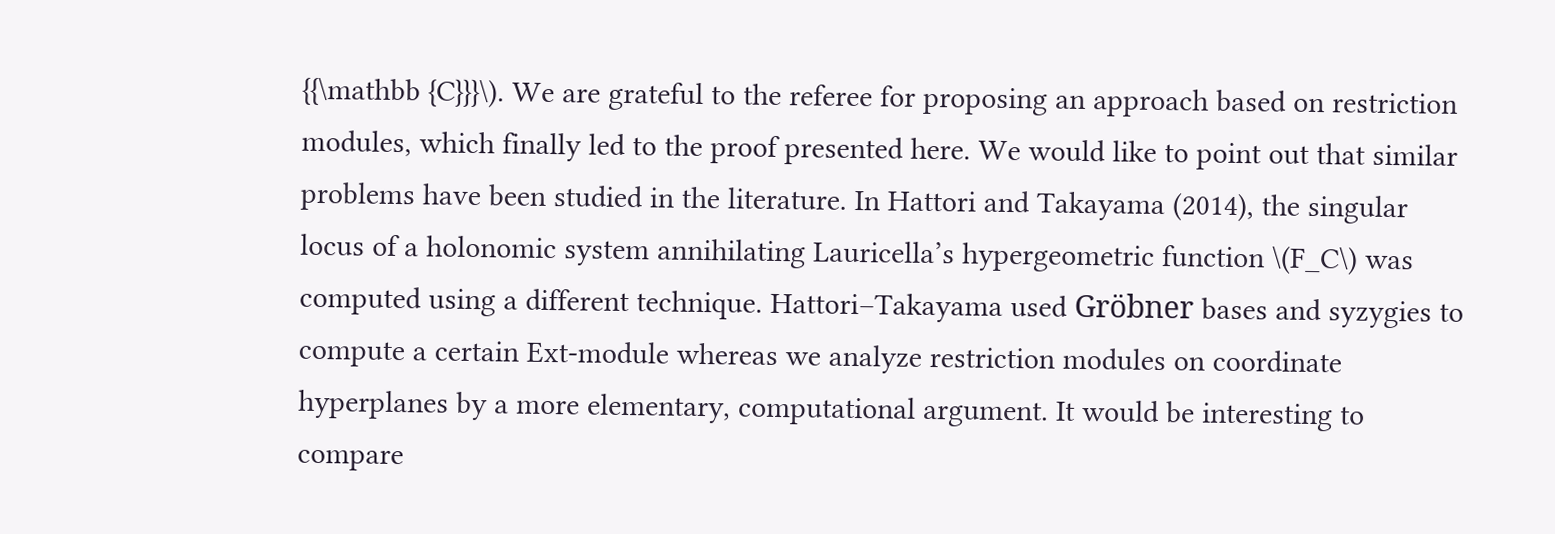{{\mathbb {C}}}\). We are grateful to the referee for proposing an approach based on restriction modules, which finally led to the proof presented here. We would like to point out that similar problems have been studied in the literature. In Hattori and Takayama (2014), the singular locus of a holonomic system annihilating Lauricella’s hypergeometric function \(F_C\) was computed using a different technique. Hattori–Takayama used Gröbner bases and syzygies to compute a certain Ext-module whereas we analyze restriction modules on coordinate hyperplanes by a more elementary, computational argument. It would be interesting to compare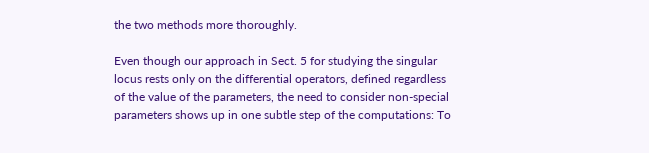the two methods more thoroughly.

Even though our approach in Sect. 5 for studying the singular locus rests only on the differential operators, defined regardless of the value of the parameters, the need to consider non-special parameters shows up in one subtle step of the computations: To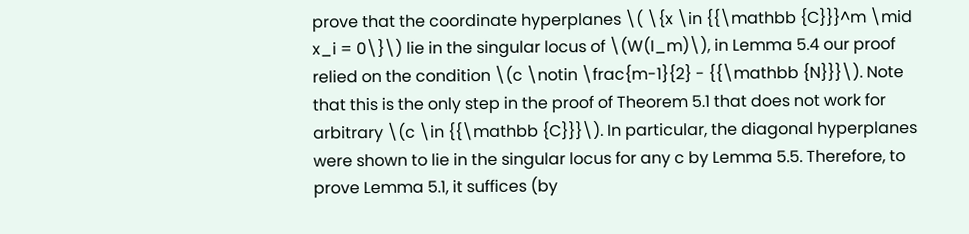prove that the coordinate hyperplanes \( \{x \in {{\mathbb {C}}}^m \mid x_i = 0\}\) lie in the singular locus of \(W(I_m)\), in Lemma 5.4 our proof relied on the condition \(c \notin \frac{m-1}{2} - {{\mathbb {N}}}\). Note that this is the only step in the proof of Theorem 5.1 that does not work for arbitrary \(c \in {{\mathbb {C}}}\). In particular, the diagonal hyperplanes were shown to lie in the singular locus for any c by Lemma 5.5. Therefore, to prove Lemma 5.1, it suffices (by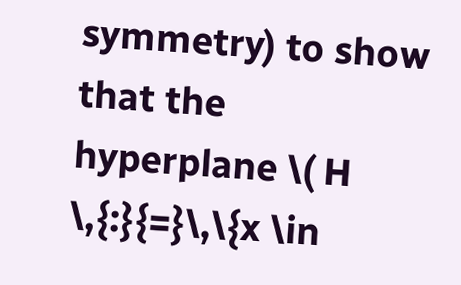symmetry) to show that the hyperplane \( H \,{:}{=}\,\{x \in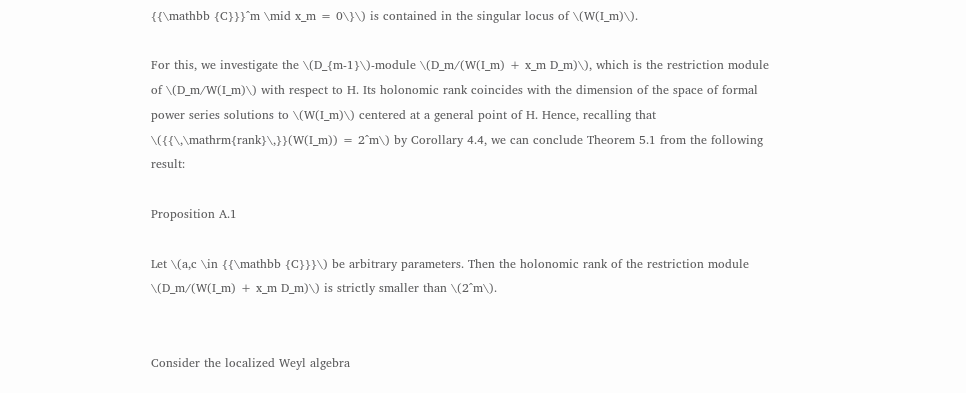{{\mathbb {C}}}^m \mid x_m = 0\}\) is contained in the singular locus of \(W(I_m)\).

For this, we investigate the \(D_{m-1}\)-module \(D_m/(W(I_m) + x_m D_m)\), which is the restriction module of \(D_m/W(I_m)\) with respect to H. Its holonomic rank coincides with the dimension of the space of formal power series solutions to \(W(I_m)\) centered at a general point of H. Hence, recalling that \({{\,\mathrm{rank}\,}}(W(I_m)) = 2^m\) by Corollary 4.4, we can conclude Theorem 5.1 from the following result:

Proposition A.1

Let \(a,c \in {{\mathbb {C}}}\) be arbitrary parameters. Then the holonomic rank of the restriction module \(D_m/(W(I_m) + x_m D_m)\) is strictly smaller than \(2^m\).


Consider the localized Weyl algebra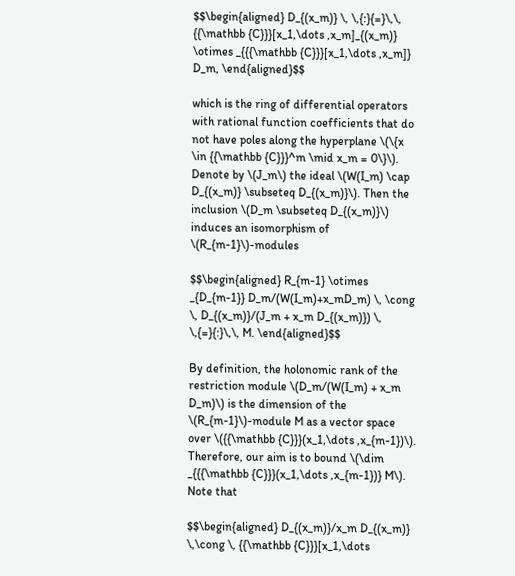$$\begin{aligned} D_{(x_m)} \, \,{:}{=}\,\, {{\mathbb {C}}}[x_1,\dots ,x_m]_{(x_m)} \otimes _{{{\mathbb {C}}}[x_1,\dots ,x_m]} D_m, \end{aligned}$$

which is the ring of differential operators with rational function coefficients that do not have poles along the hyperplane \(\{x \in {{\mathbb {C}}}^m \mid x_m = 0\}\). Denote by \(J_m\) the ideal \(W(I_m) \cap D_{(x_m)} \subseteq D_{(x_m)}\). Then the inclusion \(D_m \subseteq D_{(x_m)}\) induces an isomorphism of \(R_{m-1}\)-modules

$$\begin{aligned} R_{m-1} \otimes _{D_{m-1}} D_m/(W(I_m)+x_mD_m) \, \cong \, D_{(x_m)}/(J_m + x_m D_{(x_m)}) \, \,{=}{:}\,\, M. \end{aligned}$$

By definition, the holonomic rank of the restriction module \(D_m/(W(I_m) + x_m D_m)\) is the dimension of the \(R_{m-1}\)-module M as a vector space over \({{\mathbb {C}}}(x_1,\dots ,x_{m-1})\). Therefore, our aim is to bound \(\dim _{{{\mathbb {C}}}(x_1,\dots ,x_{m-1})} M\). Note that

$$\begin{aligned} D_{(x_m)}/x_m D_{(x_m)} \,\cong \, {{\mathbb {C}}}[x_1,\dots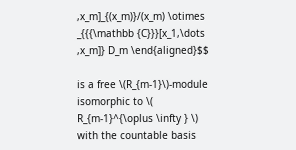,x_m]_{(x_m)}/(x_m) \otimes _{{{\mathbb {C}}}[x_1,\dots ,x_m]} D_m \end{aligned}$$

is a free \(R_{m-1}\)-module isomorphic to \( R_{m-1}^{\oplus \infty } \) with the countable basis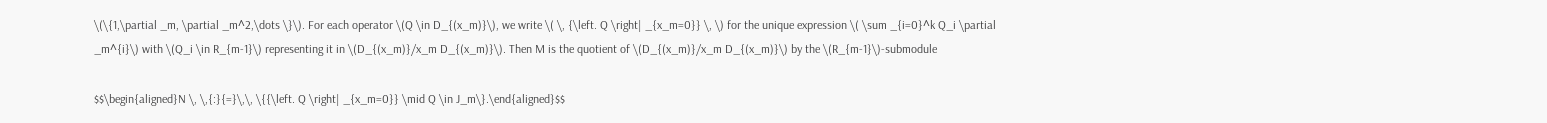\(\{1,\partial _m, \partial _m^2,\dots \}\). For each operator \(Q \in D_{(x_m)}\), we write \( \, {\left. Q \right| _{x_m=0}} \, \) for the unique expression \( \sum _{i=0}^k Q_i \partial _m^{i}\) with \(Q_i \in R_{m-1}\) representing it in \(D_{(x_m)}/x_m D_{(x_m)}\). Then M is the quotient of \(D_{(x_m)}/x_m D_{(x_m)}\) by the \(R_{m-1}\)-submodule

$$\begin{aligned}N \, \,{:}{=}\,\, \{{\left. Q \right| _{x_m=0}} \mid Q \in J_m\}.\end{aligned}$$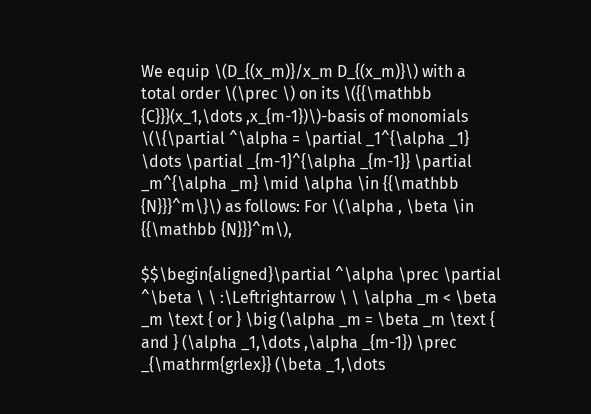We equip \(D_{(x_m)}/x_m D_{(x_m)}\) with a total order \(\prec \) on its \({{\mathbb {C}}}(x_1,\dots ,x_{m-1})\)-basis of monomials \(\{\partial ^\alpha = \partial _1^{\alpha _1} \dots \partial _{m-1}^{\alpha _{m-1}} \partial _m^{\alpha _m} \mid \alpha \in {{\mathbb {N}}}^m\}\) as follows: For \(\alpha , \beta \in {{\mathbb {N}}}^m\),

$$\begin{aligned}\partial ^\alpha \prec \partial ^\beta \ \ :\Leftrightarrow \ \ \alpha _m < \beta _m \text { or } \big (\alpha _m = \beta _m \text { and } (\alpha _1,\dots ,\alpha _{m-1}) \prec _{\mathrm{grlex}} (\beta _1,\dots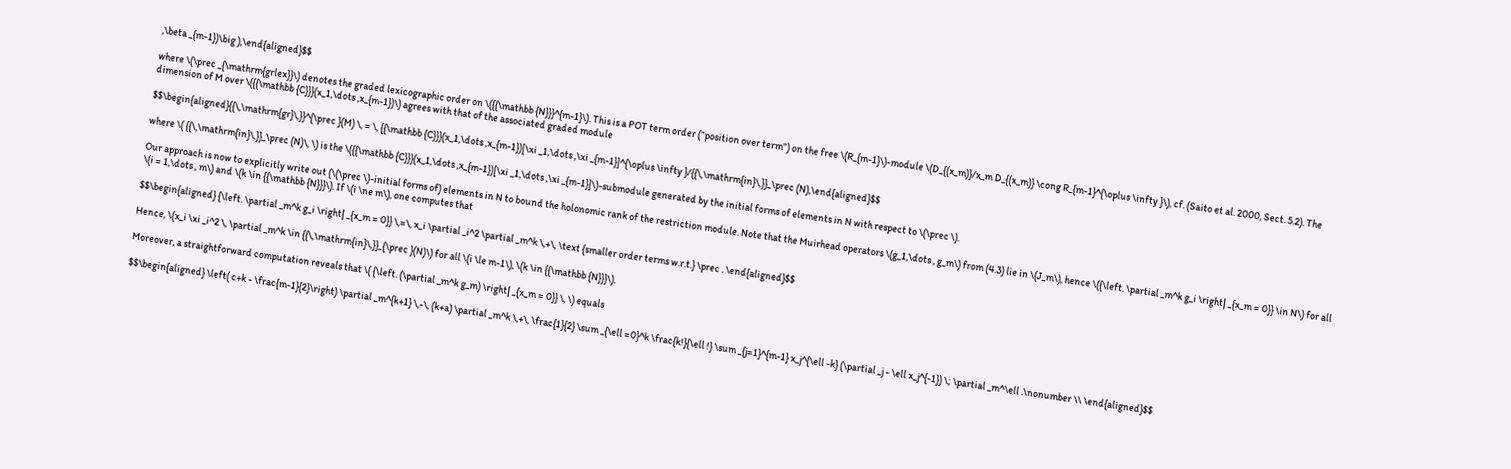,\beta _{m-1})\big ),\end{aligned}$$

where \(\prec _{\mathrm{grlex}}\) denotes the graded lexicographic order on \({{\mathbb {N}}}^{m-1}\). This is a POT term order (“position over term”) on the free \(R_{m-1}\)-module \(D_{(x_m)}/x_m D_{(x_m)} \cong R_{m-1}^{\oplus \infty }\), cf. (Saito et al. 2000, Sect. 5.2). The dimension of M over \({{\mathbb {C}}}(x_1,\dots ,x_{m-1})\) agrees with that of the associated graded module

$$\begin{aligned}{{\,\mathrm{gr}\,}}^{\prec }(M) \, = \, {{\mathbb {C}}}(x_1,\dots ,x_{m-1})[\xi _1,\dots ,\xi _{m-1}]^{\oplus \infty }/{{\,\mathrm{in}\,}}_\prec (N),\end{aligned}$$

where \( {{\,\mathrm{in}\,}}_\prec (N)\, \) is the \({{\mathbb {C}}}(x_1,\dots ,x_{m-1})[\xi _1,\dots ,\xi _{m-1}]\)-submodule generated by the initial forms of elements in N with respect to \(\prec \).

Our approach is now to explicitly write out (\(\prec \)-initial forms of) elements in N to bound the holonomic rank of the restriction module. Note that the Muirhead operators \(g_1,\dots , g_m\) from (4.3) lie in \(J_m\), hence \({\left. \partial _m^k g_i \right| _{x_m = 0}} \in N\) for all \(i = 1,\dots , m\) and \(k \in {{\mathbb {N}}}\). If \(i \ne m\), one computes that

$$\begin{aligned} {\left. \partial _m^k g_i \right| _{x_m = 0}} \,=\, x_i \partial _i^2 \partial _m^k \,+\, \text {smaller order terms w.r.t.} \prec . \end{aligned}$$

Hence, \(x_i \xi _i^2 \, \partial _m^k \in {{\,\mathrm{in}\,}}_{\prec }(N)\) for all \(i \le m-1\), \(k \in {{\mathbb {N}}}\).

Moreover, a straightforward computation reveals that \( {\left. (\partial _m^k g_m) \right| _{x_m = 0}} \, \) equals

$$\begin{aligned} \left( c+k - \frac{m-1}{2}\right) \partial _m^{k+1} \,-\, (k+a) \partial _m^k \,+\, \frac{1}{2} \sum _{\ell =0}^k \frac{k!}{\ell !} \sum _{j=1}^{m-1} x_j^{\ell -k} (\partial _j - \ell x_j^{-1}) \; \partial _m^\ell .\nonumber \\ \end{aligned}$$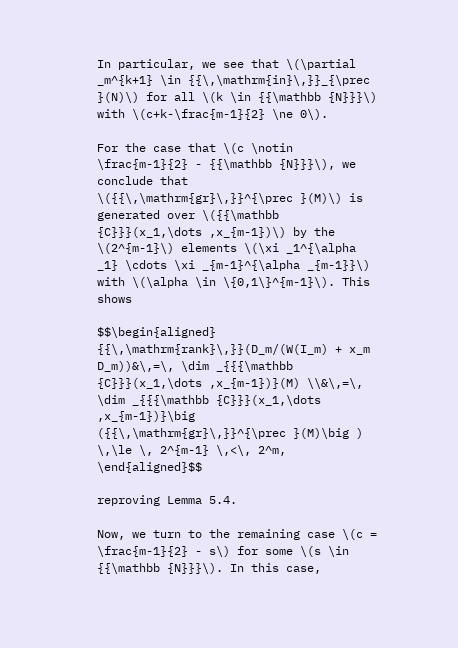In particular, we see that \(\partial _m^{k+1} \in {{\,\mathrm{in}\,}}_{\prec }(N)\) for all \(k \in {{\mathbb {N}}}\) with \(c+k-\frac{m-1}{2} \ne 0\).

For the case that \(c \notin \frac{m-1}{2} - {{\mathbb {N}}}\), we conclude that \({{\,\mathrm{gr}\,}}^{\prec }(M)\) is generated over \({{\mathbb {C}}}(x_1,\dots ,x_{m-1})\) by the \(2^{m-1}\) elements \(\xi _1^{\alpha _1} \cdots \xi _{m-1}^{\alpha _{m-1}}\) with \(\alpha \in \{0,1\}^{m-1}\). This shows

$$\begin{aligned} {{\,\mathrm{rank}\,}}(D_m/(W(I_m) + x_m D_m))&\,=\, \dim _{{{\mathbb {C}}}(x_1,\dots ,x_{m-1})}(M) \\&\,=\, \dim _{{{\mathbb {C}}}(x_1,\dots ,x_{m-1})}\big ({{\,\mathrm{gr}\,}}^{\prec }(M)\big ) \,\le \, 2^{m-1} \,<\, 2^m, \end{aligned}$$

reproving Lemma 5.4.

Now, we turn to the remaining case \(c = \frac{m-1}{2} - s\) for some \(s \in {{\mathbb {N}}}\). In this case,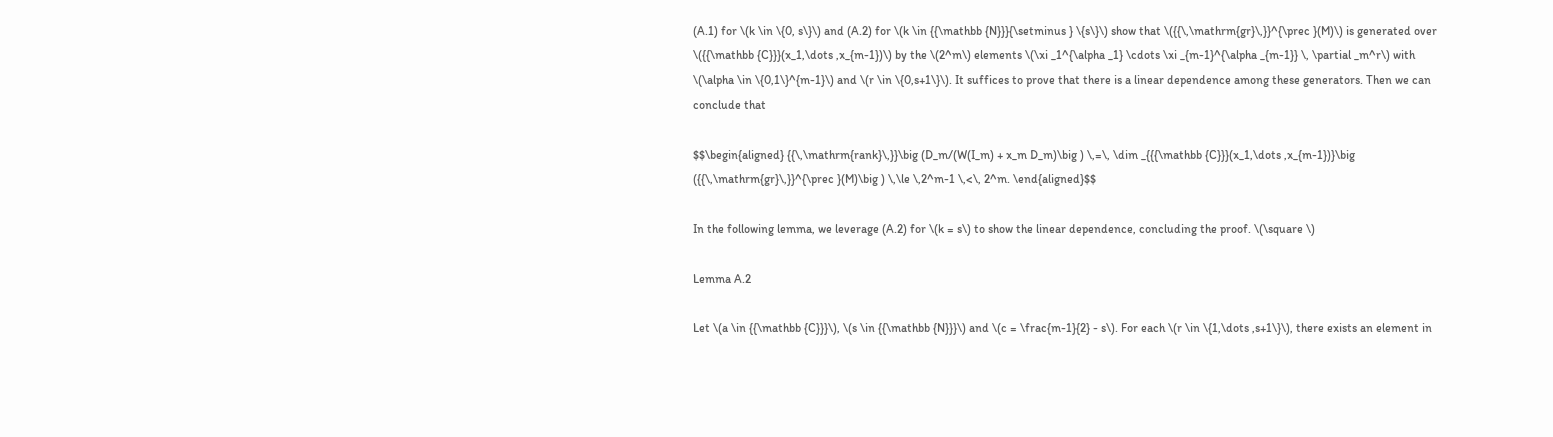(A.1) for \(k \in \{0, s\}\) and (A.2) for \(k \in {{\mathbb {N}}}{\setminus } \{s\}\) show that \({{\,\mathrm{gr}\,}}^{\prec }(M)\) is generated over \({{\mathbb {C}}}(x_1,\dots ,x_{m-1})\) by the \(2^m\) elements \(\xi _1^{\alpha _1} \cdots \xi _{m-1}^{\alpha _{m-1}} \, \partial _m^r\) with \(\alpha \in \{0,1\}^{m-1}\) and \(r \in \{0,s+1\}\). It suffices to prove that there is a linear dependence among these generators. Then we can conclude that

$$\begin{aligned} {{\,\mathrm{rank}\,}}\big (D_m/(W(I_m) + x_m D_m)\big ) \,=\, \dim _{{{\mathbb {C}}}(x_1,\dots ,x_{m-1})}\big ({{\,\mathrm{gr}\,}}^{\prec }(M)\big ) \,\le \,2^m-1 \,<\, 2^m. \end{aligned}$$

In the following lemma, we leverage (A.2) for \(k = s\) to show the linear dependence, concluding the proof. \(\square \)

Lemma A.2

Let \(a \in {{\mathbb {C}}}\), \(s \in {{\mathbb {N}}}\) and \(c = \frac{m-1}{2} - s\). For each \(r \in \{1,\dots ,s+1\}\), there exists an element in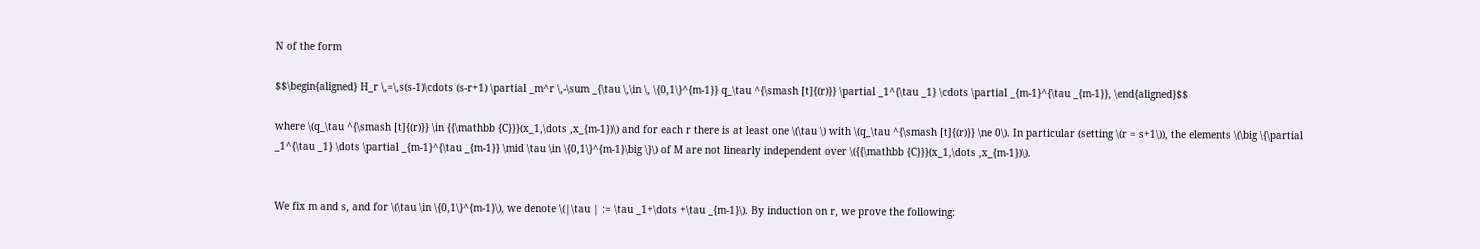N of the form

$$\begin{aligned} H_r \,=\,s(s-1)\cdots (s-r+1) \partial _m^r \,-\sum _{\tau \,\in \, \{0,1\}^{m-1}} q_\tau ^{\smash [t]{(r)}} \partial _1^{\tau _1} \cdots \partial _{m-1}^{\tau _{m-1}}, \end{aligned}$$

where \(q_\tau ^{\smash [t]{(r)}} \in {{\mathbb {C}}}(x_1,\dots ,x_{m-1})\) and for each r there is at least one \(\tau \) with \(q_\tau ^{\smash [t]{(r)}} \ne 0\). In particular (setting \(r = s+1\)), the elements \(\big \{\partial _1^{\tau _1} \dots \partial _{m-1}^{\tau _{m-1}} \mid \tau \in \{0,1\}^{m-1}\big \}\) of M are not linearly independent over \({{\mathbb {C}}}(x_1,\dots ,x_{m-1})\).


We fix m and s, and for \(\tau \in \{0,1\}^{m-1}\), we denote \(|\tau | := \tau _1+\dots +\tau _{m-1}\). By induction on r, we prove the following: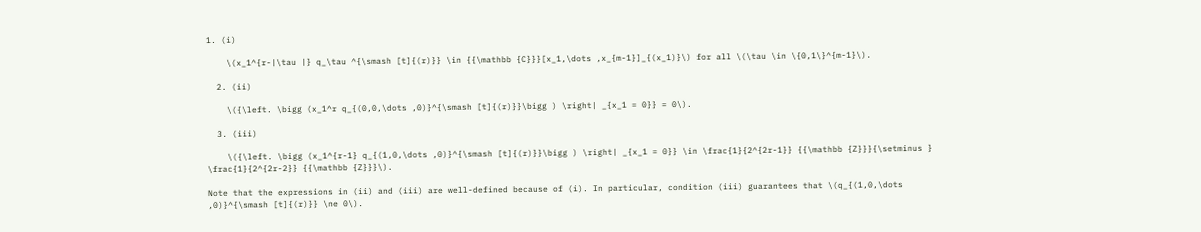1. (i)

    \(x_1^{r-|\tau |} q_\tau ^{\smash [t]{(r)}} \in {{\mathbb {C}}}[x_1,\dots ,x_{m-1}]_{(x_1)}\) for all \(\tau \in \{0,1\}^{m-1}\).

  2. (ii)

    \({\left. \bigg (x_1^r q_{(0,0,\dots ,0)}^{\smash [t]{(r)}}\bigg ) \right| _{x_1 = 0}} = 0\).

  3. (iii)

    \({\left. \bigg (x_1^{r-1} q_{(1,0,\dots ,0)}^{\smash [t]{(r)}}\bigg ) \right| _{x_1 = 0}} \in \frac{1}{2^{2r-1}} {{\mathbb {Z}}}{\setminus } \frac{1}{2^{2r-2}} {{\mathbb {Z}}}\).

Note that the expressions in (ii) and (iii) are well-defined because of (i). In particular, condition (iii) guarantees that \(q_{(1,0,\dots ,0)}^{\smash [t]{(r)}} \ne 0\).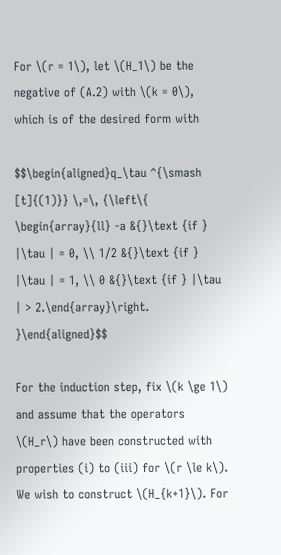For \(r = 1\), let \(H_1\) be the negative of (A.2) with \(k = 0\), which is of the desired form with

$$\begin{aligned}q_\tau ^{\smash [t]{(1)}} \,=\, {\left\{ \begin{array}{ll} -a &{}\text {if } |\tau | = 0, \\ 1/2 &{}\text {if } |\tau | = 1, \\ 0 &{}\text {if } |\tau | > 2.\end{array}\right. }\end{aligned}$$

For the induction step, fix \(k \ge 1\) and assume that the operators \(H_r\) have been constructed with properties (i) to (iii) for \(r \le k\). We wish to construct \(H_{k+1}\). For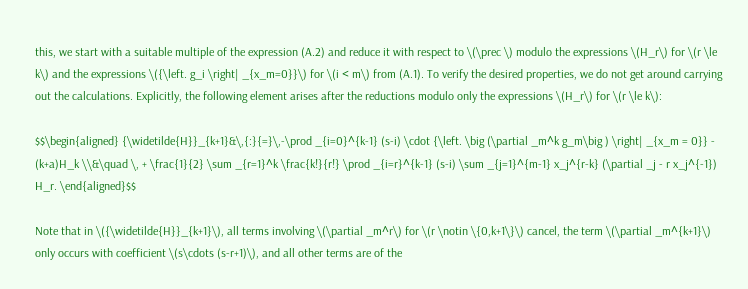this, we start with a suitable multiple of the expression (A.2) and reduce it with respect to \(\prec \) modulo the expressions \(H_r\) for \(r \le k\) and the expressions \({\left. g_i \right| _{x_m=0}}\) for \(i < m\) from (A.1). To verify the desired properties, we do not get around carrying out the calculations. Explicitly, the following element arises after the reductions modulo only the expressions \(H_r\) for \(r \le k\):

$$\begin{aligned} {\widetilde{H}}_{k+1}&\,{:}{=}\,-\prod _{i=0}^{k-1} (s-i) \cdot {\left. \big (\partial _m^k g_m\big ) \right| _{x_m = 0}} - (k+a)H_k \\&\quad \, + \frac{1}{2} \sum _{r=1}^k \frac{k!}{r!} \prod _{i=r}^{k-1} (s-i) \sum _{j=1}^{m-1} x_j^{r-k} (\partial _j - r x_j^{-1}) H_r. \end{aligned}$$

Note that in \({\widetilde{H}}_{k+1}\), all terms involving \(\partial _m^r\) for \(r \notin \{0,k+1\}\) cancel, the term \(\partial _m^{k+1}\) only occurs with coefficient \(s\cdots (s-r+1)\), and all other terms are of the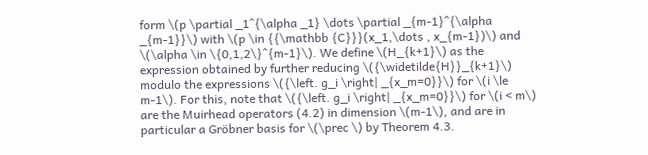form \(p \partial _1^{\alpha _1} \dots \partial _{m-1}^{\alpha _{m-1}}\) with \(p \in {{\mathbb {C}}}(x_1,\dots , x_{m-1})\) and \(\alpha \in \{0,1,2\}^{m-1}\). We define \(H_{k+1}\) as the expression obtained by further reducing \({\widetilde{H}}_{k+1}\) modulo the expressions \({\left. g_i \right| _{x_m=0}}\) for \(i \le m-1\). For this, note that \({\left. g_i \right| _{x_m=0}}\) for \(i < m\) are the Muirhead operators (4.2) in dimension \(m-1\), and are in particular a Gröbner basis for \(\prec \) by Theorem 4.3.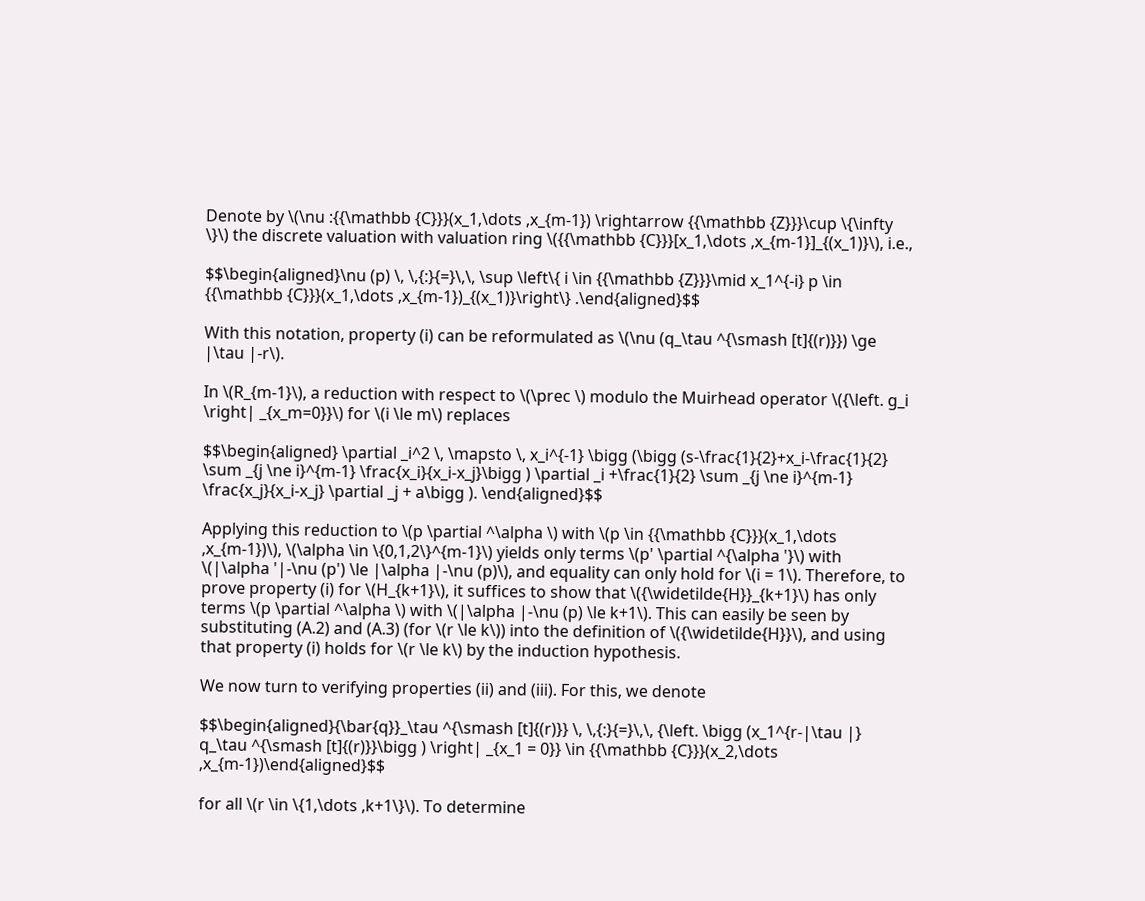Denote by \(\nu :{{\mathbb {C}}}(x_1,\dots ,x_{m-1}) \rightarrow {{\mathbb {Z}}}\cup \{\infty \}\) the discrete valuation with valuation ring \({{\mathbb {C}}}[x_1,\dots ,x_{m-1}]_{(x_1)}\), i.e.,

$$\begin{aligned}\nu (p) \, \,{:}{=}\,\, \sup \left\{ i \in {{\mathbb {Z}}}\mid x_1^{-i} p \in {{\mathbb {C}}}(x_1,\dots ,x_{m-1})_{(x_1)}\right\} .\end{aligned}$$

With this notation, property (i) can be reformulated as \(\nu (q_\tau ^{\smash [t]{(r)}}) \ge |\tau |-r\).

In \(R_{m-1}\), a reduction with respect to \(\prec \) modulo the Muirhead operator \({\left. g_i \right| _{x_m=0}}\) for \(i \le m\) replaces

$$\begin{aligned} \partial _i^2 \, \mapsto \, x_i^{-1} \bigg (\bigg (s-\frac{1}{2}+x_i-\frac{1}{2} \sum _{j \ne i}^{m-1} \frac{x_i}{x_i-x_j}\bigg ) \partial _i +\frac{1}{2} \sum _{j \ne i}^{m-1} \frac{x_j}{x_i-x_j} \partial _j + a\bigg ). \end{aligned}$$

Applying this reduction to \(p \partial ^\alpha \) with \(p \in {{\mathbb {C}}}(x_1,\dots ,x_{m-1})\), \(\alpha \in \{0,1,2\}^{m-1}\) yields only terms \(p' \partial ^{\alpha '}\) with \(|\alpha '|-\nu (p') \le |\alpha |-\nu (p)\), and equality can only hold for \(i = 1\). Therefore, to prove property (i) for \(H_{k+1}\), it suffices to show that \({\widetilde{H}}_{k+1}\) has only terms \(p \partial ^\alpha \) with \(|\alpha |-\nu (p) \le k+1\). This can easily be seen by substituting (A.2) and (A.3) (for \(r \le k\)) into the definition of \({\widetilde{H}}\), and using that property (i) holds for \(r \le k\) by the induction hypothesis.

We now turn to verifying properties (ii) and (iii). For this, we denote

$$\begin{aligned}{\bar{q}}_\tau ^{\smash [t]{(r)}} \, \,{:}{=}\,\, {\left. \bigg (x_1^{r-|\tau |} q_\tau ^{\smash [t]{(r)}}\bigg ) \right| _{x_1 = 0}} \in {{\mathbb {C}}}(x_2,\dots ,x_{m-1})\end{aligned}$$

for all \(r \in \{1,\dots ,k+1\}\). To determine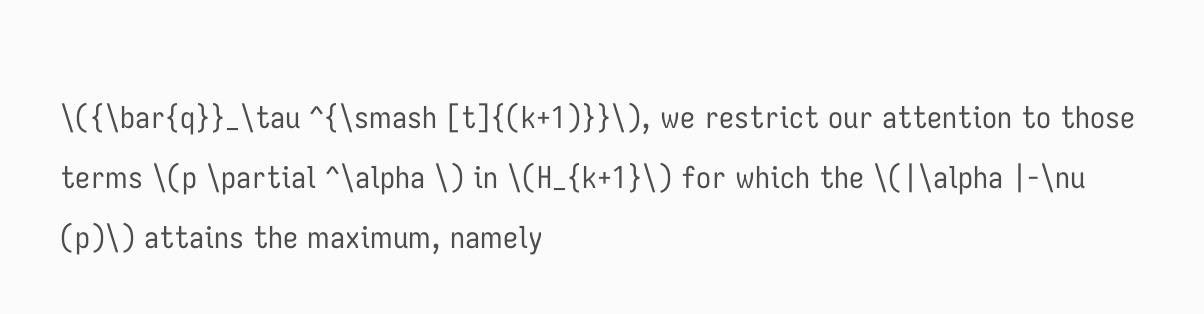\({\bar{q}}_\tau ^{\smash [t]{(k+1)}}\), we restrict our attention to those terms \(p \partial ^\alpha \) in \(H_{k+1}\) for which the \(|\alpha |-\nu (p)\) attains the maximum, namely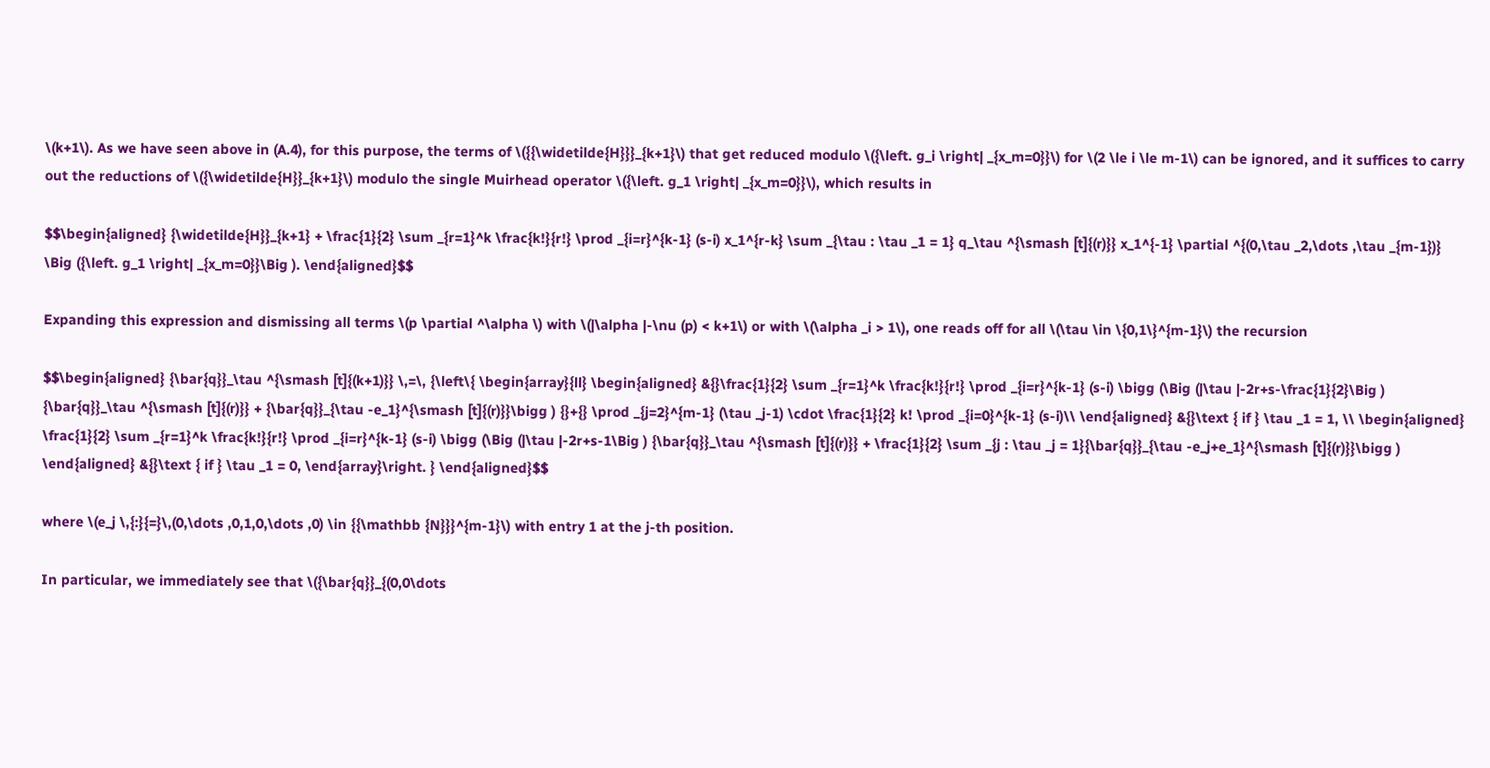\(k+1\). As we have seen above in (A.4), for this purpose, the terms of \({{\widetilde{H}}}_{k+1}\) that get reduced modulo \({\left. g_i \right| _{x_m=0}}\) for \(2 \le i \le m-1\) can be ignored, and it suffices to carry out the reductions of \({\widetilde{H}}_{k+1}\) modulo the single Muirhead operator \({\left. g_1 \right| _{x_m=0}}\), which results in

$$\begin{aligned} {\widetilde{H}}_{k+1} + \frac{1}{2} \sum _{r=1}^k \frac{k!}{r!} \prod _{i=r}^{k-1} (s-i) x_1^{r-k} \sum _{\tau : \tau _1 = 1} q_\tau ^{\smash [t]{(r)}} x_1^{-1} \partial ^{(0,\tau _2,\dots ,\tau _{m-1})} \Big ({\left. g_1 \right| _{x_m=0}}\Big ). \end{aligned}$$

Expanding this expression and dismissing all terms \(p \partial ^\alpha \) with \(|\alpha |-\nu (p) < k+1\) or with \(\alpha _i > 1\), one reads off for all \(\tau \in \{0,1\}^{m-1}\) the recursion

$$\begin{aligned} {\bar{q}}_\tau ^{\smash [t]{(k+1)}} \,=\, {\left\{ \begin{array}{ll} \begin{aligned} &{}\frac{1}{2} \sum _{r=1}^k \frac{k!}{r!} \prod _{i=r}^{k-1} (s-i) \bigg (\Big (|\tau |-2r+s-\frac{1}{2}\Big ) {\bar{q}}_\tau ^{\smash [t]{(r)}} + {\bar{q}}_{\tau -e_1}^{\smash [t]{(r)}}\bigg ) {}+{} \prod _{j=2}^{m-1} (\tau _j-1) \cdot \frac{1}{2} k! \prod _{i=0}^{k-1} (s-i)\\ \end{aligned} &{}\text { if } \tau _1 = 1, \\ \begin{aligned} \frac{1}{2} \sum _{r=1}^k \frac{k!}{r!} \prod _{i=r}^{k-1} (s-i) \bigg (\Big (|\tau |-2r+s-1\Big ) {\bar{q}}_\tau ^{\smash [t]{(r)}} + \frac{1}{2} \sum _{j : \tau _j = 1}{\bar{q}}_{\tau -e_j+e_1}^{\smash [t]{(r)}}\bigg ) \end{aligned} &{}\text { if } \tau _1 = 0, \end{array}\right. } \end{aligned}$$

where \(e_j \,{:}{=}\,(0,\dots ,0,1,0,\dots ,0) \in {{\mathbb {N}}}^{m-1}\) with entry 1 at the j-th position.

In particular, we immediately see that \({\bar{q}}_{(0,0\dots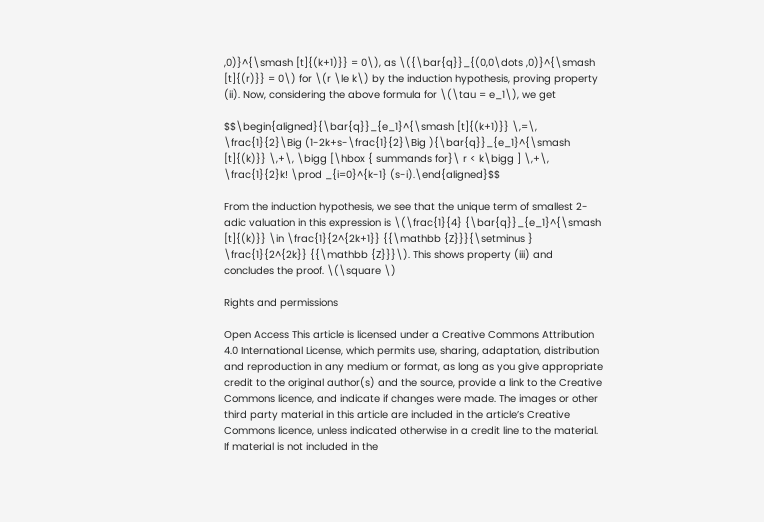,0)}^{\smash [t]{(k+1)}} = 0\), as \({\bar{q}}_{(0,0\dots ,0)}^{\smash [t]{(r)}} = 0\) for \(r \le k\) by the induction hypothesis, proving property (ii). Now, considering the above formula for \(\tau = e_1\), we get

$$\begin{aligned}{\bar{q}}_{e_1}^{\smash [t]{(k+1)}} \,=\, \frac{1}{2}\Big (1-2k+s-\frac{1}{2}\Big ){\bar{q}}_{e_1}^{\smash [t]{(k)}} \,+\, \bigg [\hbox { summands for}\ r < k\bigg ] \,+\, \frac{1}{2}k! \prod _{i=0}^{k-1} (s-i).\end{aligned}$$

From the induction hypothesis, we see that the unique term of smallest 2-adic valuation in this expression is \(\frac{1}{4} {\bar{q}}_{e_1}^{\smash [t]{(k)}} \in \frac{1}{2^{2k+1}} {{\mathbb {Z}}}{\setminus } \frac{1}{2^{2k}} {{\mathbb {Z}}}\). This shows property (iii) and concludes the proof. \(\square \)

Rights and permissions

Open Access This article is licensed under a Creative Commons Attribution 4.0 International License, which permits use, sharing, adaptation, distribution and reproduction in any medium or format, as long as you give appropriate credit to the original author(s) and the source, provide a link to the Creative Commons licence, and indicate if changes were made. The images or other third party material in this article are included in the article’s Creative Commons licence, unless indicated otherwise in a credit line to the material. If material is not included in the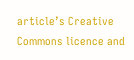article’s Creative Commons licence and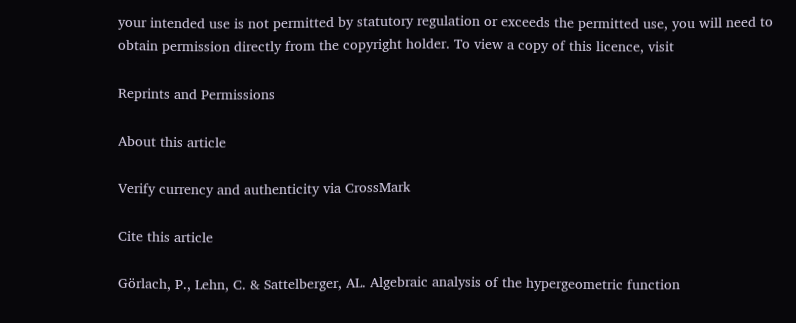your intended use is not permitted by statutory regulation or exceeds the permitted use, you will need to obtain permission directly from the copyright holder. To view a copy of this licence, visit

Reprints and Permissions

About this article

Verify currency and authenticity via CrossMark

Cite this article

Görlach, P., Lehn, C. & Sattelberger, AL. Algebraic analysis of the hypergeometric function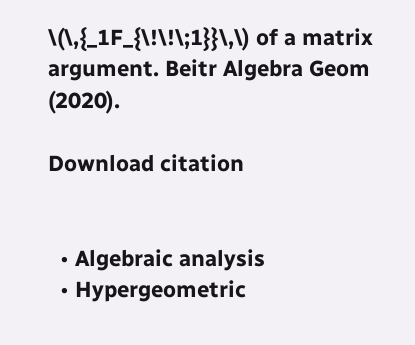\(\,{_1F_{\!\!\;1}}\,\) of a matrix argument. Beitr Algebra Geom (2020).

Download citation


  • Algebraic analysis
  • Hypergeometric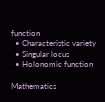function
  • Characteristic variety
  • Singular locus
  • Holonomic function

Mathematics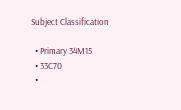Subject Classification

  • Primary 34M15
  • 33C70
  •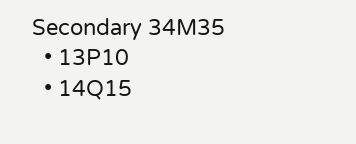Secondary 34M35
  • 13P10
  • 14Q15